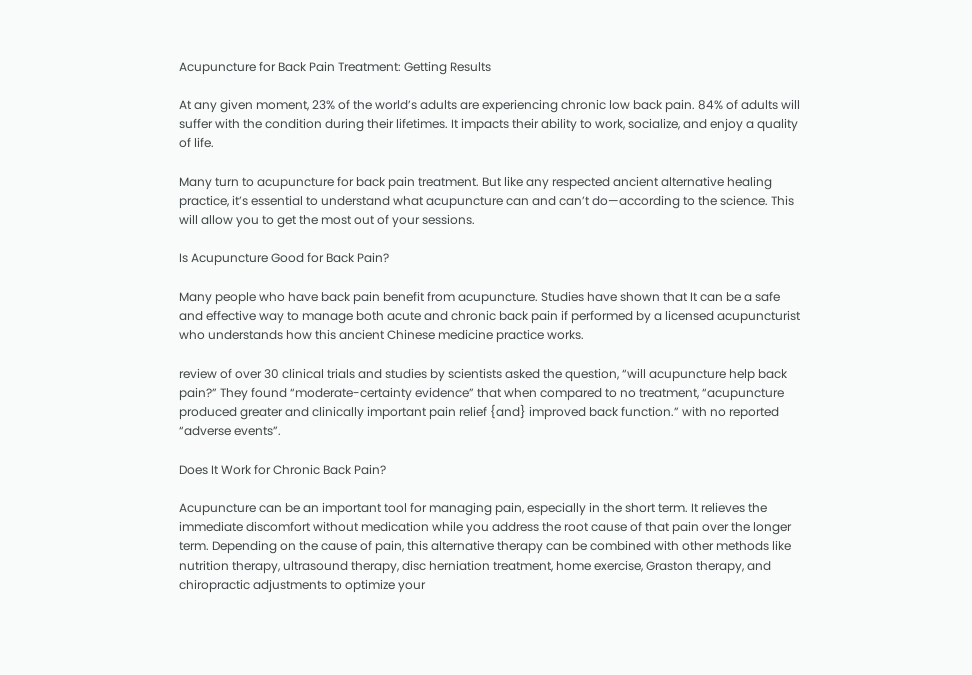Acupuncture for Back Pain Treatment: Getting Results

At any given moment, 23% of the world’s adults are experiencing chronic low back pain. 84% of adults will suffer with the condition during their lifetimes. It impacts their ability to work, socialize, and enjoy a quality of life.

Many turn to acupuncture for back pain treatment. But like any respected ancient alternative healing practice, it’s essential to understand what acupuncture can and can’t do—according to the science. This will allow you to get the most out of your sessions.

Is Acupuncture Good for Back Pain?

Many people who have back pain benefit from acupuncture. Studies have shown that It can be a safe and effective way to manage both acute and chronic back pain if performed by a licensed acupuncturist who understands how this ancient Chinese medicine practice works.

review of over 30 clinical trials and studies by scientists asked the question, “will acupuncture help back pain?” They found “moderate-certainty evidence” that when compared to no treatment, “acupuncture produced greater and clinically important pain relief {and} improved back function.” with no reported “adverse events”.

Does It Work for Chronic Back Pain?

Acupuncture can be an important tool for managing pain, especially in the short term. It relieves the immediate discomfort without medication while you address the root cause of that pain over the longer term. Depending on the cause of pain, this alternative therapy can be combined with other methods like nutrition therapy, ultrasound therapy, disc herniation treatment, home exercise, Graston therapy, and chiropractic adjustments to optimize your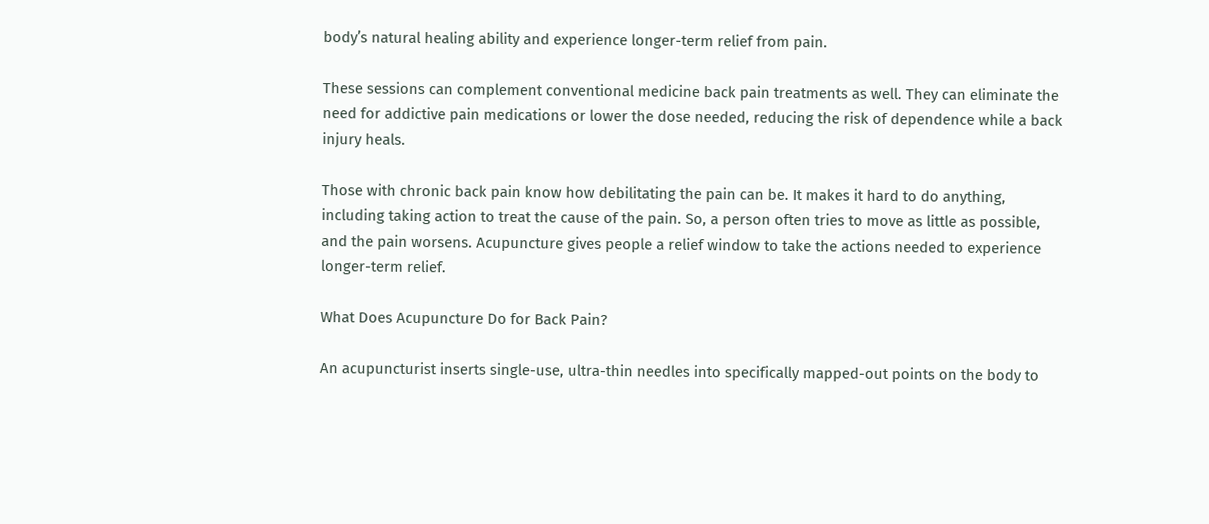body’s natural healing ability and experience longer-term relief from pain.

These sessions can complement conventional medicine back pain treatments as well. They can eliminate the need for addictive pain medications or lower the dose needed, reducing the risk of dependence while a back injury heals.

Those with chronic back pain know how debilitating the pain can be. It makes it hard to do anything, including taking action to treat the cause of the pain. So, a person often tries to move as little as possible, and the pain worsens. Acupuncture gives people a relief window to take the actions needed to experience longer-term relief.

What Does Acupuncture Do for Back Pain?

An acupuncturist inserts single-use, ultra-thin needles into specifically mapped-out points on the body to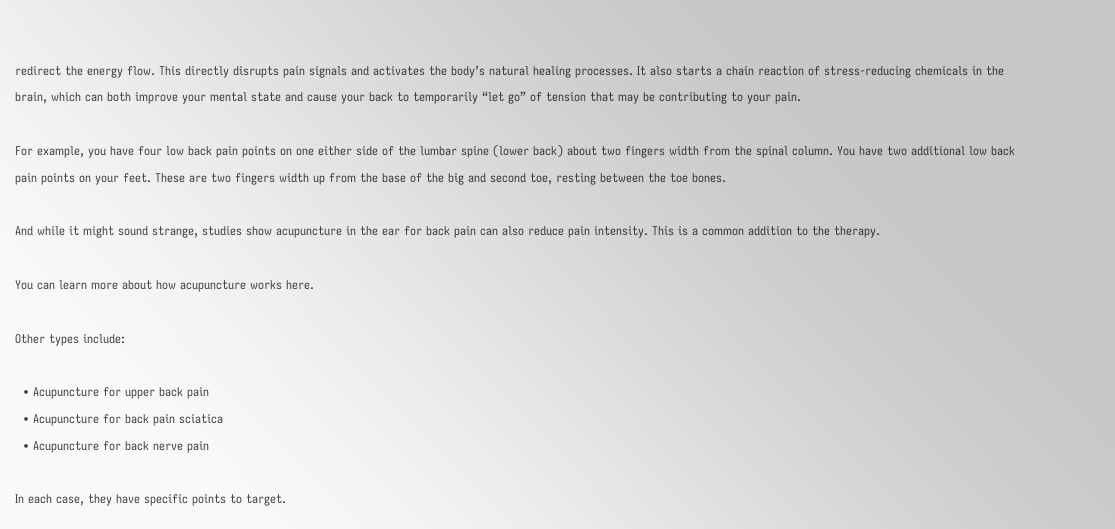redirect the energy flow. This directly disrupts pain signals and activates the body’s natural healing processes. It also starts a chain reaction of stress-reducing chemicals in the brain, which can both improve your mental state and cause your back to temporarily “let go” of tension that may be contributing to your pain.

For example, you have four low back pain points on one either side of the lumbar spine (lower back) about two fingers width from the spinal column. You have two additional low back pain points on your feet. These are two fingers width up from the base of the big and second toe, resting between the toe bones.

And while it might sound strange, studies show acupuncture in the ear for back pain can also reduce pain intensity. This is a common addition to the therapy.

You can learn more about how acupuncture works here.

Other types include:

  • Acupuncture for upper back pain
  • Acupuncture for back pain sciatica
  • Acupuncture for back nerve pain

In each case, they have specific points to target.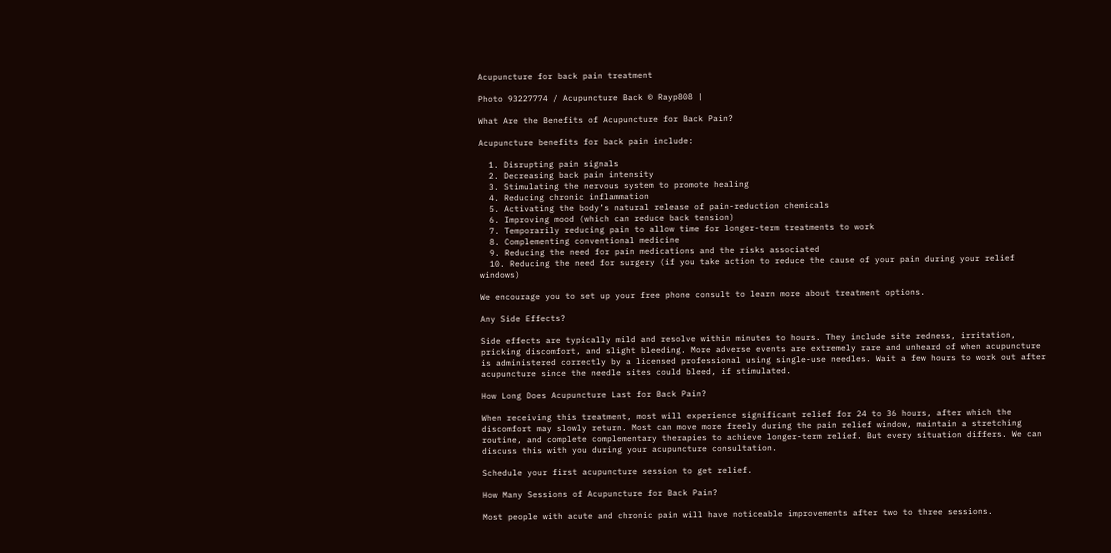Acupuncture for back pain treatment

Photo 93227774 / Acupuncture Back © Rayp808 |

What Are the Benefits of Acupuncture for Back Pain?

Acupuncture benefits for back pain include:

  1. Disrupting pain signals
  2. Decreasing back pain intensity
  3. Stimulating the nervous system to promote healing
  4. Reducing chronic inflammation
  5. Activating the body’s natural release of pain-reduction chemicals
  6. Improving mood (which can reduce back tension)
  7. Temporarily reducing pain to allow time for longer-term treatments to work
  8. Complementing conventional medicine
  9. Reducing the need for pain medications and the risks associated
  10. Reducing the need for surgery (if you take action to reduce the cause of your pain during your relief windows)

We encourage you to set up your free phone consult to learn more about treatment options.

Any Side Effects?

Side effects are typically mild and resolve within minutes to hours. They include site redness, irritation, pricking discomfort, and slight bleeding. More adverse events are extremely rare and unheard of when acupuncture is administered correctly by a licensed professional using single-use needles. Wait a few hours to work out after acupuncture since the needle sites could bleed, if stimulated.

How Long Does Acupuncture Last for Back Pain?

When receiving this treatment, most will experience significant relief for 24 to 36 hours, after which the discomfort may slowly return. Most can move more freely during the pain relief window, maintain a stretching routine, and complete complementary therapies to achieve longer-term relief. But every situation differs. We can discuss this with you during your acupuncture consultation.

Schedule your first acupuncture session to get relief.

How Many Sessions of Acupuncture for Back Pain?

Most people with acute and chronic pain will have noticeable improvements after two to three sessions.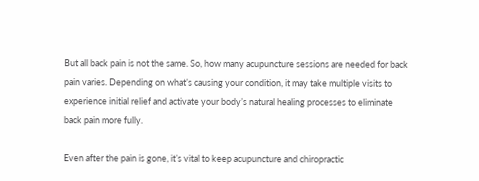But all back pain is not the same. So, how many acupuncture sessions are needed for back pain varies. Depending on what’s causing your condition, it may take multiple visits to experience initial relief and activate your body’s natural healing processes to eliminate back pain more fully.

Even after the pain is gone, it’s vital to keep acupuncture and chiropractic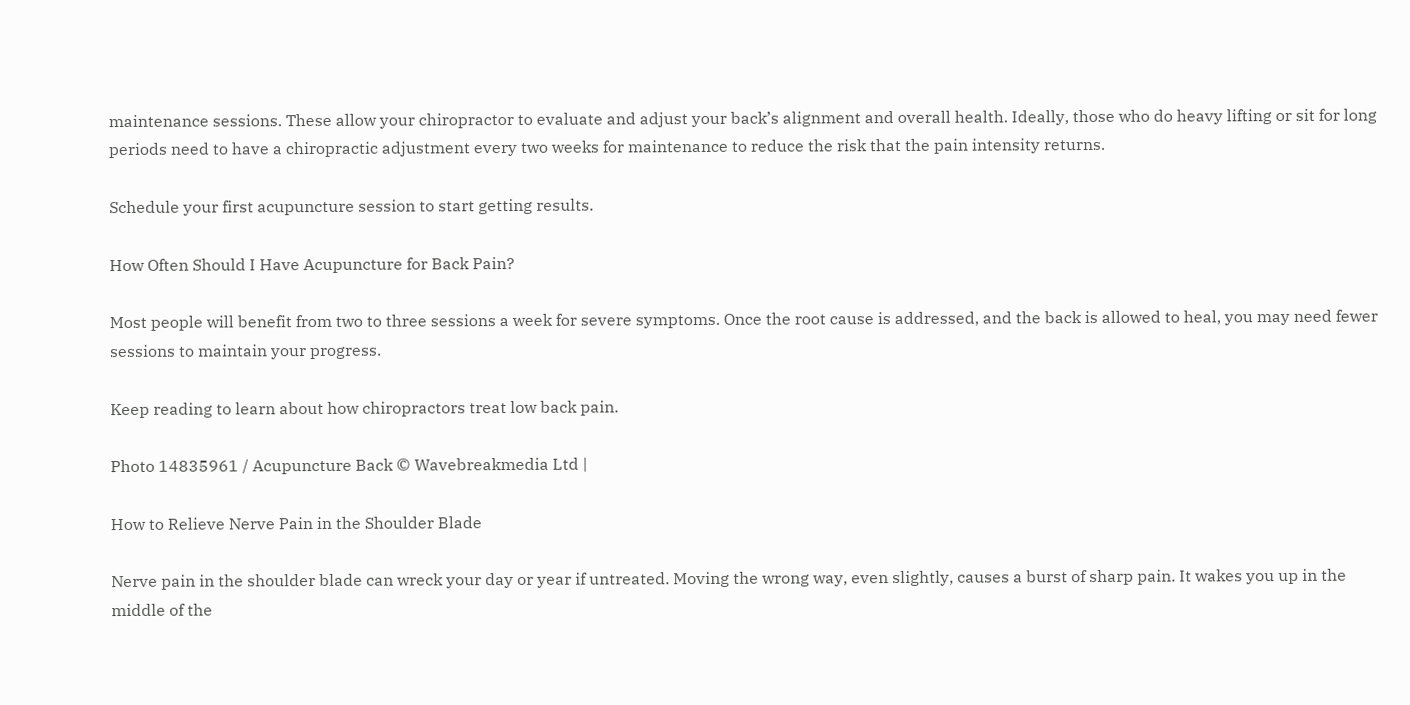maintenance sessions. These allow your chiropractor to evaluate and adjust your back’s alignment and overall health. Ideally, those who do heavy lifting or sit for long periods need to have a chiropractic adjustment every two weeks for maintenance to reduce the risk that the pain intensity returns.

Schedule your first acupuncture session to start getting results.

How Often Should I Have Acupuncture for Back Pain?

Most people will benefit from two to three sessions a week for severe symptoms. Once the root cause is addressed, and the back is allowed to heal, you may need fewer sessions to maintain your progress.

Keep reading to learn about how chiropractors treat low back pain.

Photo 14835961 / Acupuncture Back © Wavebreakmedia Ltd |

How to Relieve Nerve Pain in the Shoulder Blade

Nerve pain in the shoulder blade can wreck your day or year if untreated. Moving the wrong way, even slightly, causes a burst of sharp pain. It wakes you up in the middle of the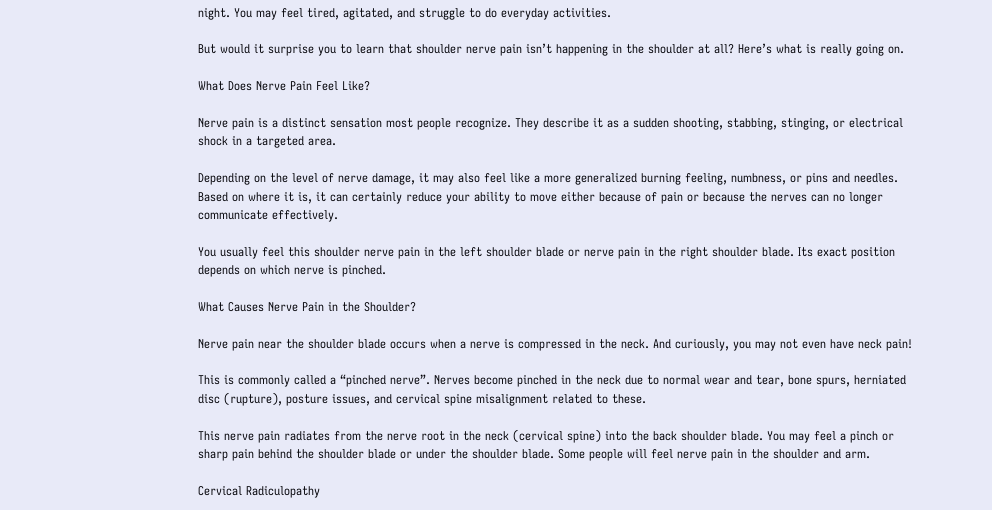night. You may feel tired, agitated, and struggle to do everyday activities.

But would it surprise you to learn that shoulder nerve pain isn’t happening in the shoulder at all? Here’s what is really going on.

What Does Nerve Pain Feel Like?

Nerve pain is a distinct sensation most people recognize. They describe it as a sudden shooting, stabbing, stinging, or electrical shock in a targeted area.

Depending on the level of nerve damage, it may also feel like a more generalized burning feeling, numbness, or pins and needles. Based on where it is, it can certainly reduce your ability to move either because of pain or because the nerves can no longer communicate effectively.

You usually feel this shoulder nerve pain in the left shoulder blade or nerve pain in the right shoulder blade. Its exact position depends on which nerve is pinched.

What Causes Nerve Pain in the Shoulder?

Nerve pain near the shoulder blade occurs when a nerve is compressed in the neck. And curiously, you may not even have neck pain!

This is commonly called a “pinched nerve”. Nerves become pinched in the neck due to normal wear and tear, bone spurs, herniated disc (rupture), posture issues, and cervical spine misalignment related to these.

This nerve pain radiates from the nerve root in the neck (cervical spine) into the back shoulder blade. You may feel a pinch or sharp pain behind the shoulder blade or under the shoulder blade. Some people will feel nerve pain in the shoulder and arm.

Cervical Radiculopathy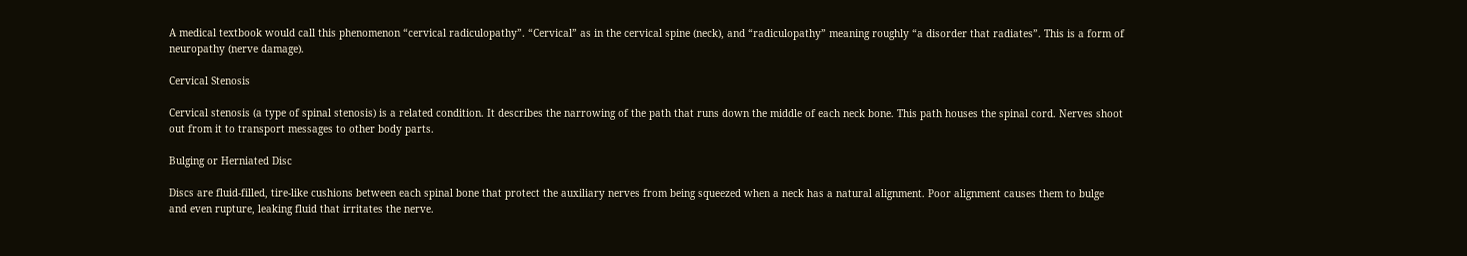A medical textbook would call this phenomenon “cervical radiculopathy”. “Cervical” as in the cervical spine (neck), and “radiculopathy” meaning roughly “a disorder that radiates”. This is a form of neuropathy (nerve damage).

Cervical Stenosis

Cervical stenosis (a type of spinal stenosis) is a related condition. It describes the narrowing of the path that runs down the middle of each neck bone. This path houses the spinal cord. Nerves shoot out from it to transport messages to other body parts.

Bulging or Herniated Disc

Discs are fluid-filled, tire-like cushions between each spinal bone that protect the auxiliary nerves from being squeezed when a neck has a natural alignment. Poor alignment causes them to bulge and even rupture, leaking fluid that irritates the nerve.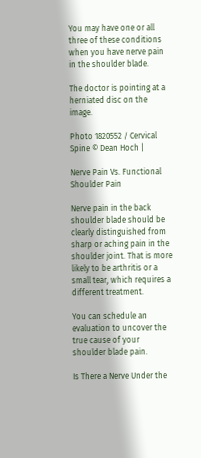You may have one or all three of these conditions when you have nerve pain in the shoulder blade.

The doctor is pointing at a herniated disc on the image.

Photo 1820552 / Cervical Spine © Dean Hoch |

Nerve Pain Vs. Functional Shoulder Pain

Nerve pain in the back shoulder blade should be clearly distinguished from sharp or aching pain in the shoulder joint. That is more likely to be arthritis or a small tear, which requires a different treatment.

You can schedule an evaluation to uncover the true cause of your shoulder blade pain.

Is There a Nerve Under the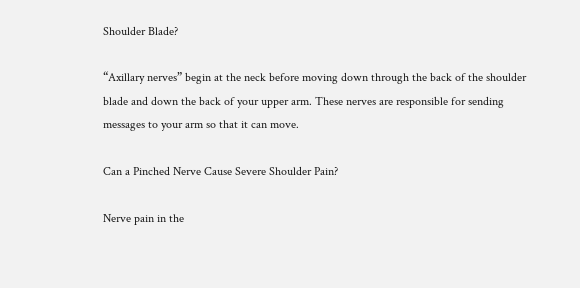Shoulder Blade?

“Axillary nerves” begin at the neck before moving down through the back of the shoulder blade and down the back of your upper arm. These nerves are responsible for sending messages to your arm so that it can move.

Can a Pinched Nerve Cause Severe Shoulder Pain?

Nerve pain in the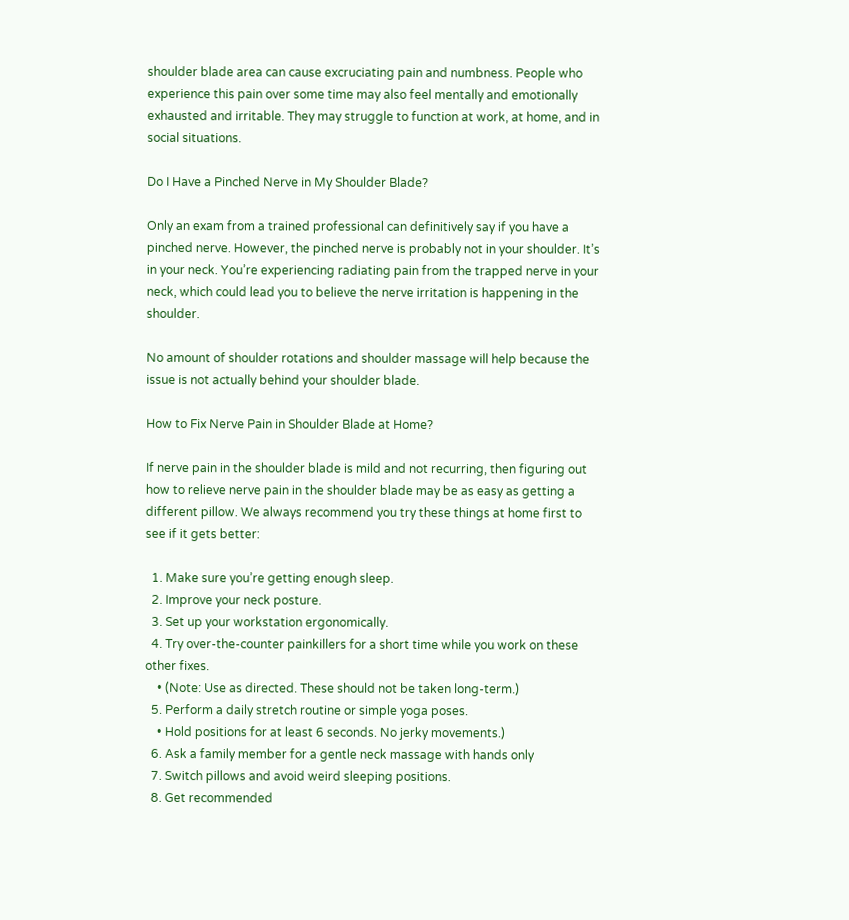shoulder blade area can cause excruciating pain and numbness. People who experience this pain over some time may also feel mentally and emotionally exhausted and irritable. They may struggle to function at work, at home, and in social situations.

Do I Have a Pinched Nerve in My Shoulder Blade?

Only an exam from a trained professional can definitively say if you have a pinched nerve. However, the pinched nerve is probably not in your shoulder. It’s in your neck. You’re experiencing radiating pain from the trapped nerve in your neck, which could lead you to believe the nerve irritation is happening in the shoulder.

No amount of shoulder rotations and shoulder massage will help because the issue is not actually behind your shoulder blade.

How to Fix Nerve Pain in Shoulder Blade at Home?

If nerve pain in the shoulder blade is mild and not recurring, then figuring out how to relieve nerve pain in the shoulder blade may be as easy as getting a different pillow. We always recommend you try these things at home first to see if it gets better:

  1. Make sure you’re getting enough sleep.
  2. Improve your neck posture.
  3. Set up your workstation ergonomically.
  4. Try over-the-counter painkillers for a short time while you work on these other fixes.
    • (Note: Use as directed. These should not be taken long-term.)
  5. Perform a daily stretch routine or simple yoga poses.
    • Hold positions for at least 6 seconds. No jerky movements.)
  6. Ask a family member for a gentle neck massage with hands only
  7. Switch pillows and avoid weird sleeping positions.
  8. Get recommended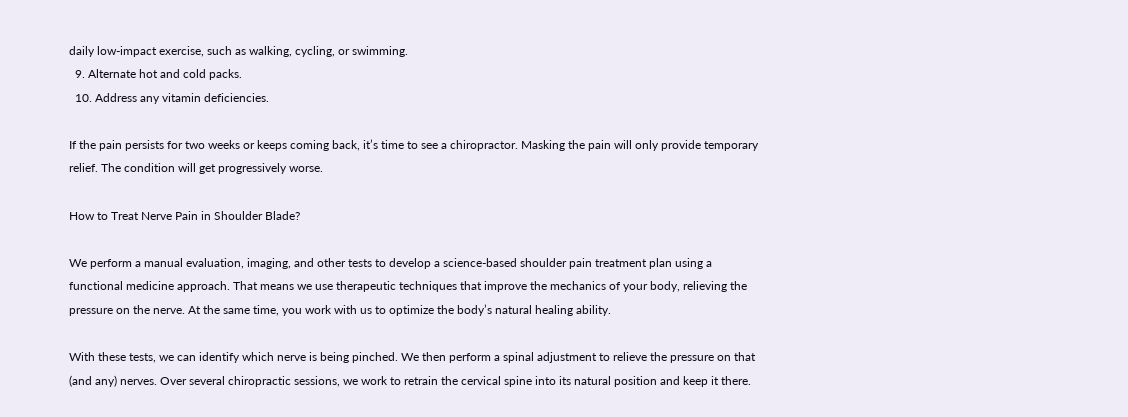daily low-impact exercise, such as walking, cycling, or swimming.
  9. Alternate hot and cold packs.
  10. Address any vitamin deficiencies.

If the pain persists for two weeks or keeps coming back, it’s time to see a chiropractor. Masking the pain will only provide temporary relief. The condition will get progressively worse.

How to Treat Nerve Pain in Shoulder Blade?

We perform a manual evaluation, imaging, and other tests to develop a science-based shoulder pain treatment plan using a functional medicine approach. That means we use therapeutic techniques that improve the mechanics of your body, relieving the pressure on the nerve. At the same time, you work with us to optimize the body’s natural healing ability.

With these tests, we can identify which nerve is being pinched. We then perform a spinal adjustment to relieve the pressure on that (and any) nerves. Over several chiropractic sessions, we work to retrain the cervical spine into its natural position and keep it there.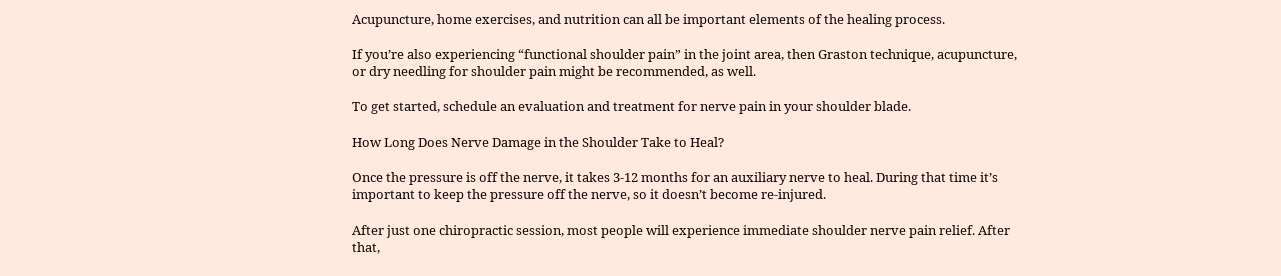Acupuncture, home exercises, and nutrition can all be important elements of the healing process.

If you’re also experiencing “functional shoulder pain” in the joint area, then Graston technique, acupuncture, or dry needling for shoulder pain might be recommended, as well.

To get started, schedule an evaluation and treatment for nerve pain in your shoulder blade.

How Long Does Nerve Damage in the Shoulder Take to Heal?

Once the pressure is off the nerve, it takes 3-12 months for an auxiliary nerve to heal. During that time it’s important to keep the pressure off the nerve, so it doesn’t become re-injured.

After just one chiropractic session, most people will experience immediate shoulder nerve pain relief. After that,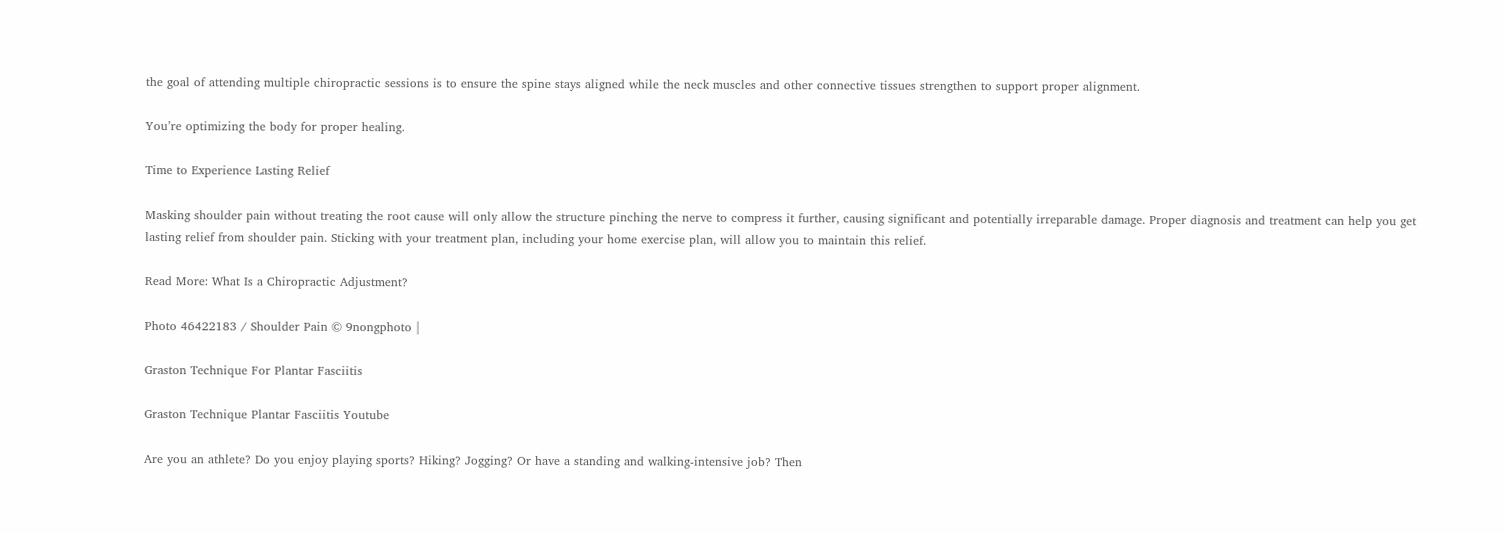the goal of attending multiple chiropractic sessions is to ensure the spine stays aligned while the neck muscles and other connective tissues strengthen to support proper alignment.

You’re optimizing the body for proper healing.

Time to Experience Lasting Relief

Masking shoulder pain without treating the root cause will only allow the structure pinching the nerve to compress it further, causing significant and potentially irreparable damage. Proper diagnosis and treatment can help you get lasting relief from shoulder pain. Sticking with your treatment plan, including your home exercise plan, will allow you to maintain this relief.

Read More: What Is a Chiropractic Adjustment?

Photo 46422183 / Shoulder Pain © 9nongphoto |

Graston Technique For Plantar Fasciitis

Graston Technique Plantar Fasciitis Youtube

Are you an athlete? Do you enjoy playing sports? Hiking? Jogging? Or have a standing and walking-intensive job? Then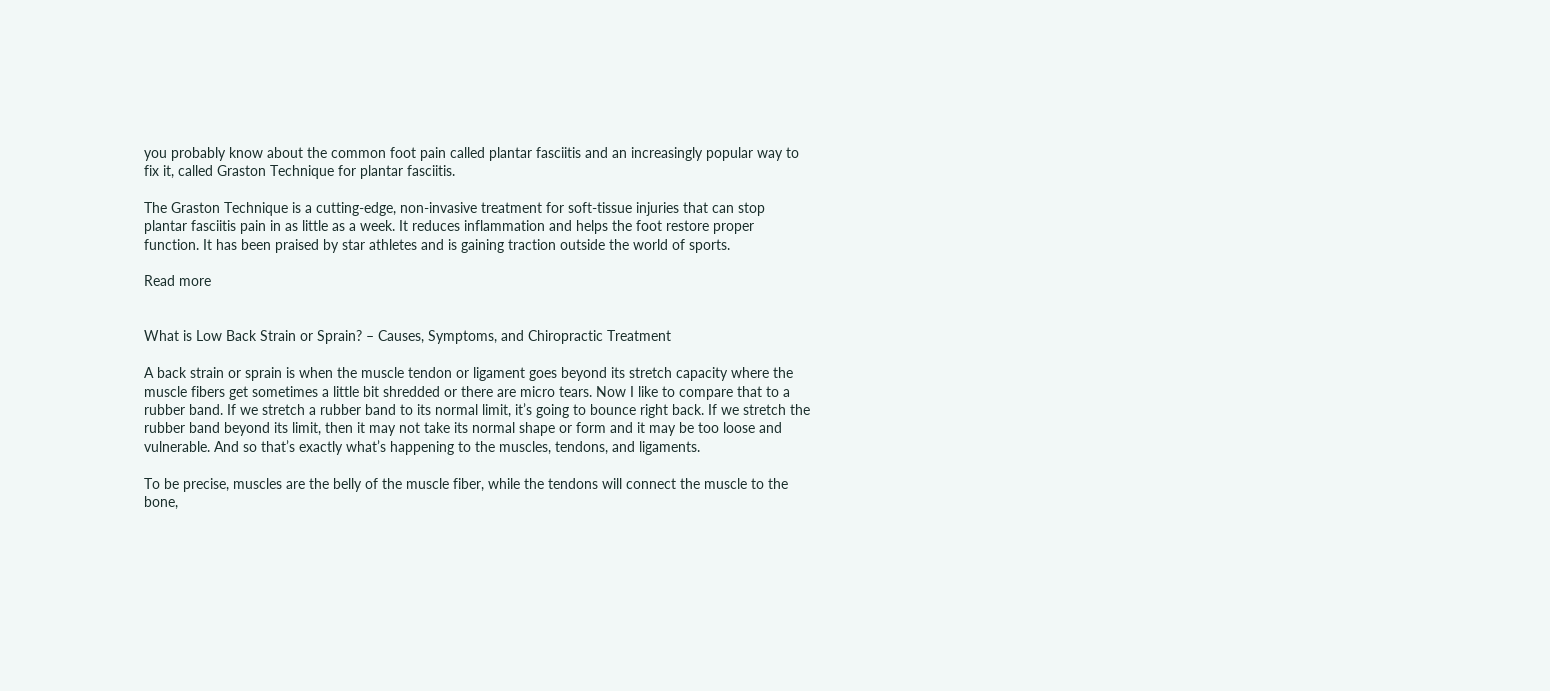you probably know about the common foot pain called plantar fasciitis and an increasingly popular way to fix it, called Graston Technique for plantar fasciitis.

The Graston Technique is a cutting-edge, non-invasive treatment for soft-tissue injuries that can stop plantar fasciitis pain in as little as a week. It reduces inflammation and helps the foot restore proper function. It has been praised by star athletes and is gaining traction outside the world of sports.

Read more


What is Low Back Strain or Sprain? – Causes, Symptoms, and Chiropractic Treatment

A back strain or sprain is when the muscle tendon or ligament goes beyond its stretch capacity where the muscle fibers get sometimes a little bit shredded or there are micro tears. Now I like to compare that to a rubber band. If we stretch a rubber band to its normal limit, it’s going to bounce right back. If we stretch the rubber band beyond its limit, then it may not take its normal shape or form and it may be too loose and vulnerable. And so that’s exactly what’s happening to the muscles, tendons, and ligaments.

To be precise, muscles are the belly of the muscle fiber, while the tendons will connect the muscle to the bone,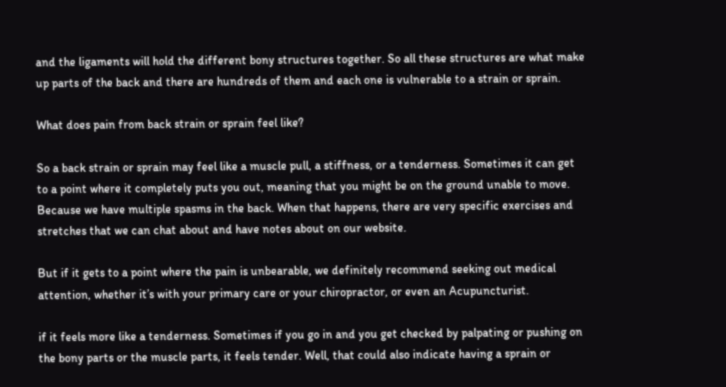and the ligaments will hold the different bony structures together. So all these structures are what make up parts of the back and there are hundreds of them and each one is vulnerable to a strain or sprain.

What does pain from back strain or sprain feel like?

So a back strain or sprain may feel like a muscle pull, a stiffness, or a tenderness. Sometimes it can get to a point where it completely puts you out, meaning that you might be on the ground unable to move. Because we have multiple spasms in the back. When that happens, there are very specific exercises and stretches that we can chat about and have notes about on our website.

But if it gets to a point where the pain is unbearable, we definitely recommend seeking out medical attention, whether it’s with your primary care or your chiropractor, or even an Acupuncturist.

if it feels more like a tenderness. Sometimes if you go in and you get checked by palpating or pushing on the bony parts or the muscle parts, it feels tender. Well, that could also indicate having a sprain or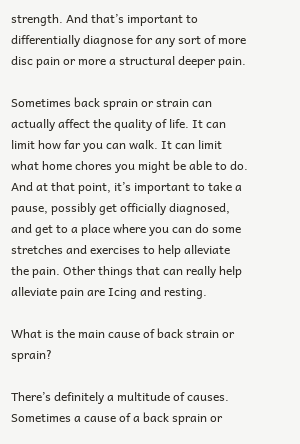strength. And that’s important to differentially diagnose for any sort of more disc pain or more a structural deeper pain.

Sometimes back sprain or strain can actually affect the quality of life. It can limit how far you can walk. It can limit what home chores you might be able to do. And at that point, it’s important to take a pause, possibly get officially diagnosed, and get to a place where you can do some stretches and exercises to help alleviate the pain. Other things that can really help alleviate pain are Icing and resting.

What is the main cause of back strain or sprain?

There’s definitely a multitude of causes. Sometimes a cause of a back sprain or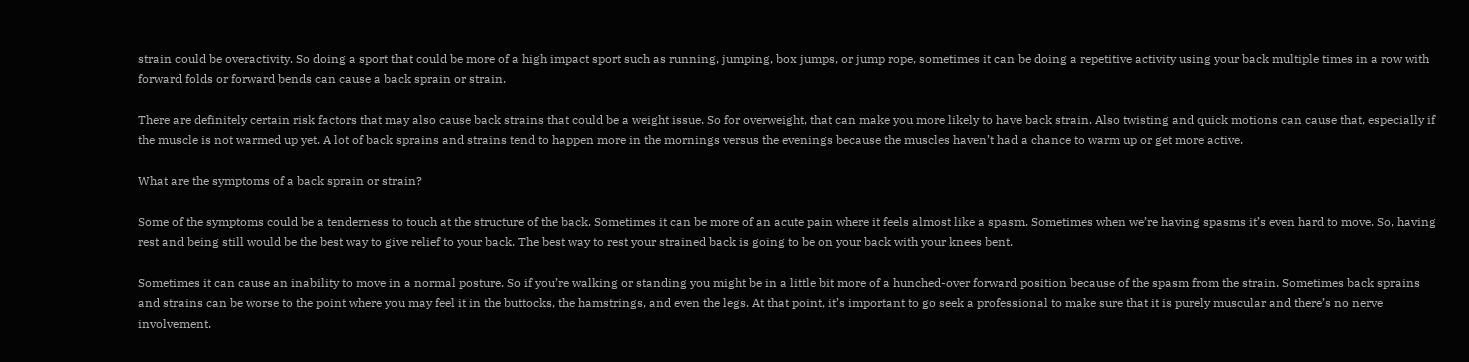strain could be overactivity. So doing a sport that could be more of a high impact sport such as running, jumping, box jumps, or jump rope, sometimes it can be doing a repetitive activity using your back multiple times in a row with forward folds or forward bends can cause a back sprain or strain.

There are definitely certain risk factors that may also cause back strains that could be a weight issue. So for overweight, that can make you more likely to have back strain. Also twisting and quick motions can cause that, especially if the muscle is not warmed up yet. A lot of back sprains and strains tend to happen more in the mornings versus the evenings because the muscles haven’t had a chance to warm up or get more active.

What are the symptoms of a back sprain or strain?

Some of the symptoms could be a tenderness to touch at the structure of the back. Sometimes it can be more of an acute pain where it feels almost like a spasm. Sometimes when we’re having spasms it’s even hard to move. So, having rest and being still would be the best way to give relief to your back. The best way to rest your strained back is going to be on your back with your knees bent.

Sometimes it can cause an inability to move in a normal posture. So if you’re walking or standing you might be in a little bit more of a hunched-over forward position because of the spasm from the strain. Sometimes back sprains and strains can be worse to the point where you may feel it in the buttocks, the hamstrings, and even the legs. At that point, it’s important to go seek a professional to make sure that it is purely muscular and there’s no nerve involvement.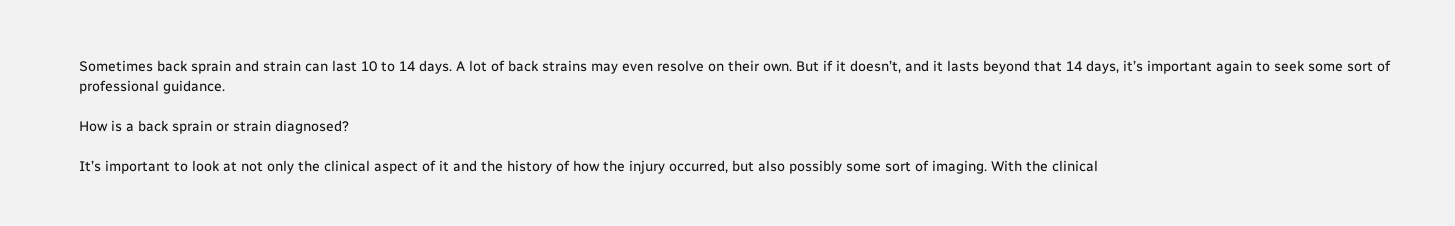Sometimes back sprain and strain can last 10 to 14 days. A lot of back strains may even resolve on their own. But if it doesn’t, and it lasts beyond that 14 days, it’s important again to seek some sort of professional guidance.

How is a back sprain or strain diagnosed?

It’s important to look at not only the clinical aspect of it and the history of how the injury occurred, but also possibly some sort of imaging. With the clinical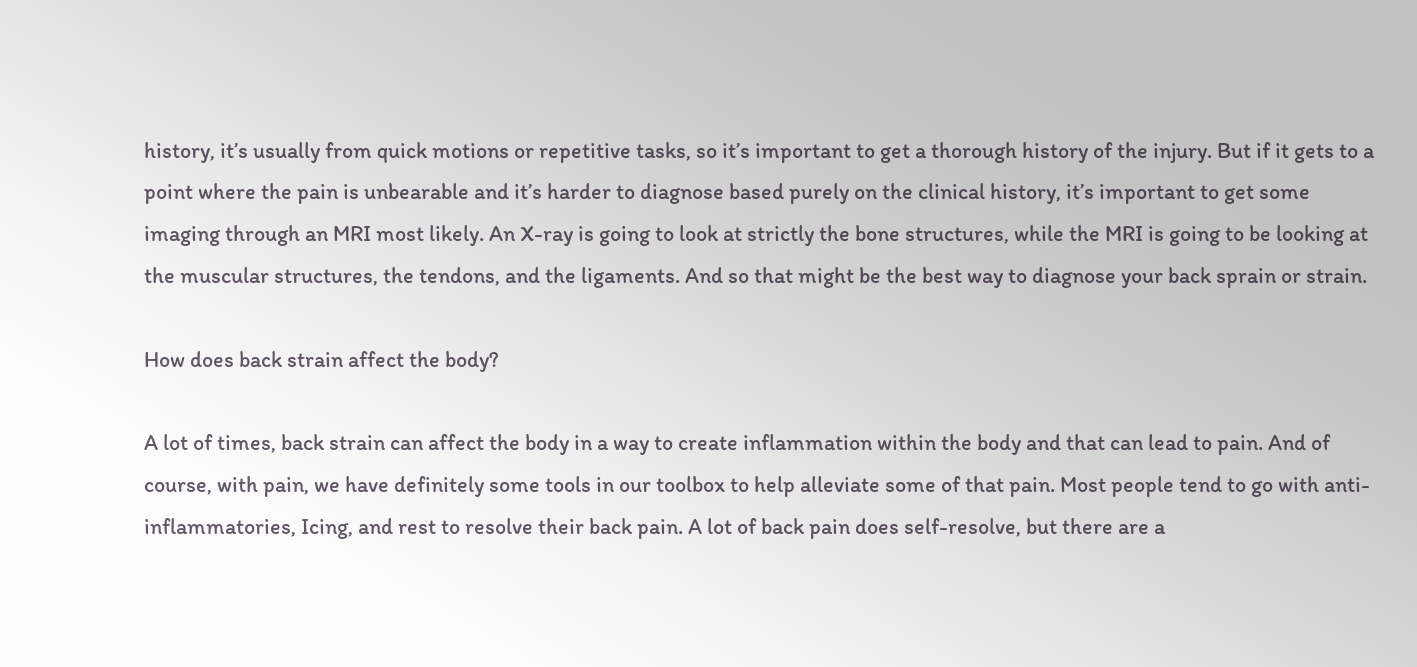history, it’s usually from quick motions or repetitive tasks, so it’s important to get a thorough history of the injury. But if it gets to a point where the pain is unbearable and it’s harder to diagnose based purely on the clinical history, it’s important to get some imaging through an MRI most likely. An X-ray is going to look at strictly the bone structures, while the MRI is going to be looking at the muscular structures, the tendons, and the ligaments. And so that might be the best way to diagnose your back sprain or strain.

How does back strain affect the body?

A lot of times, back strain can affect the body in a way to create inflammation within the body and that can lead to pain. And of course, with pain, we have definitely some tools in our toolbox to help alleviate some of that pain. Most people tend to go with anti-inflammatories, Icing, and rest to resolve their back pain. A lot of back pain does self-resolve, but there are a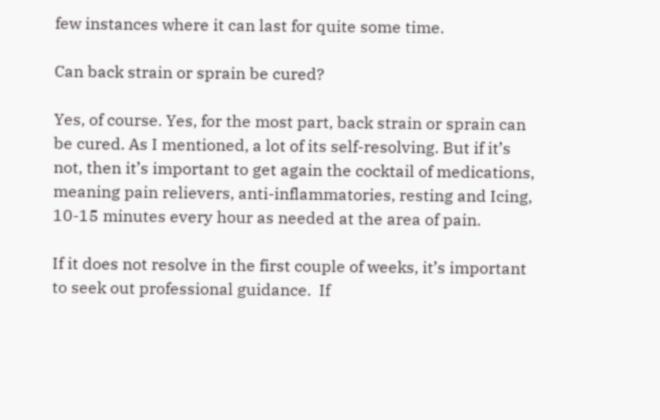few instances where it can last for quite some time.

Can back strain or sprain be cured?

Yes, of course. Yes, for the most part, back strain or sprain can be cured. As I mentioned, a lot of its self-resolving. But if it’s not, then it’s important to get again the cocktail of medications, meaning pain relievers, anti-inflammatories, resting and Icing, 10-15 minutes every hour as needed at the area of pain.

If it does not resolve in the first couple of weeks, it’s important to seek out professional guidance.  If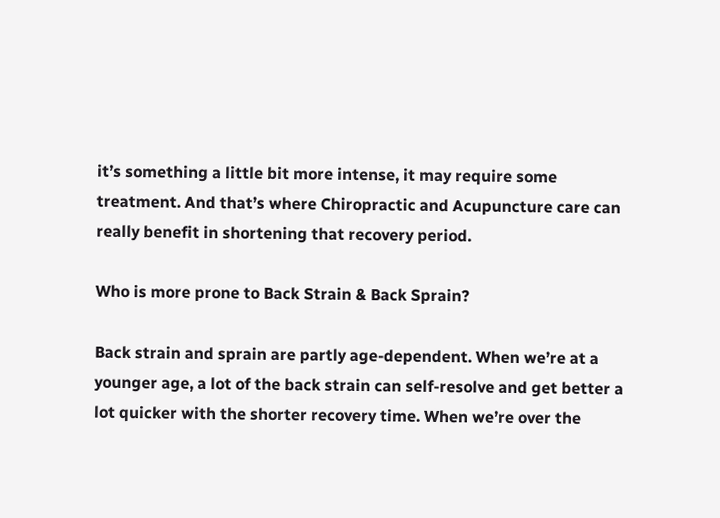it’s something a little bit more intense, it may require some treatment. And that’s where Chiropractic and Acupuncture care can really benefit in shortening that recovery period.

Who is more prone to Back Strain & Back Sprain?

Back strain and sprain are partly age-dependent. When we’re at a younger age, a lot of the back strain can self-resolve and get better a lot quicker with the shorter recovery time. When we’re over the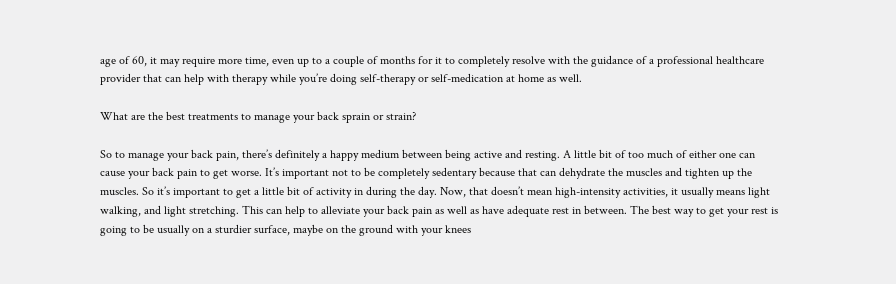age of 60, it may require more time, even up to a couple of months for it to completely resolve with the guidance of a professional healthcare provider that can help with therapy while you’re doing self-therapy or self-medication at home as well.

What are the best treatments to manage your back sprain or strain?

So to manage your back pain, there’s definitely a happy medium between being active and resting. A little bit of too much of either one can cause your back pain to get worse. It’s important not to be completely sedentary because that can dehydrate the muscles and tighten up the muscles. So it’s important to get a little bit of activity in during the day. Now, that doesn’t mean high-intensity activities, it usually means light walking, and light stretching. This can help to alleviate your back pain as well as have adequate rest in between. The best way to get your rest is going to be usually on a sturdier surface, maybe on the ground with your knees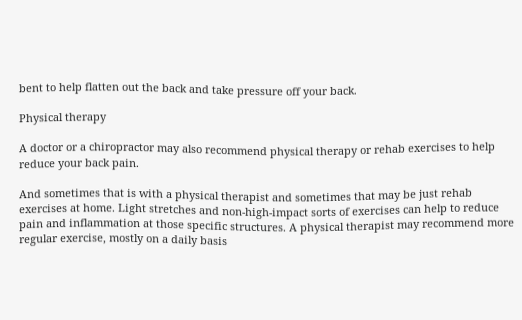bent to help flatten out the back and take pressure off your back.

Physical therapy

A doctor or a chiropractor may also recommend physical therapy or rehab exercises to help reduce your back pain.

And sometimes that is with a physical therapist and sometimes that may be just rehab exercises at home. Light stretches and non-high-impact sorts of exercises can help to reduce pain and inflammation at those specific structures. A physical therapist may recommend more regular exercise, mostly on a daily basis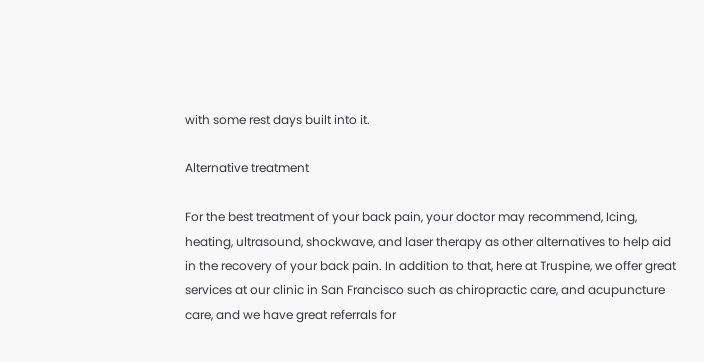with some rest days built into it.

Alternative treatment

For the best treatment of your back pain, your doctor may recommend, Icing, heating, ultrasound, shockwave, and laser therapy as other alternatives to help aid in the recovery of your back pain. In addition to that, here at Truspine, we offer great services at our clinic in San Francisco such as chiropractic care, and acupuncture care, and we have great referrals for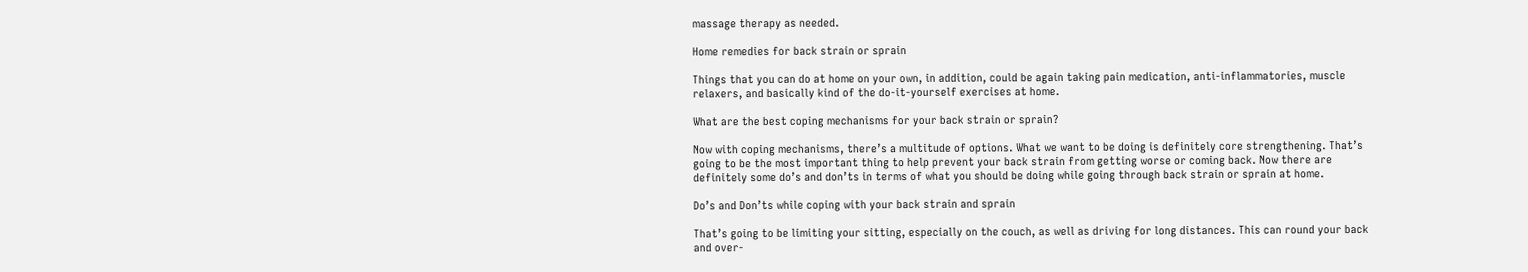massage therapy as needed.

Home remedies for back strain or sprain

Things that you can do at home on your own, in addition, could be again taking pain medication, anti-inflammatories, muscle relaxers, and basically kind of the do-it-yourself exercises at home.

What are the best coping mechanisms for your back strain or sprain?

Now with coping mechanisms, there’s a multitude of options. What we want to be doing is definitely core strengthening. That’s going to be the most important thing to help prevent your back strain from getting worse or coming back. Now there are definitely some do’s and don’ts in terms of what you should be doing while going through back strain or sprain at home.

Do’s and Don’ts while coping with your back strain and sprain

That’s going to be limiting your sitting, especially on the couch, as well as driving for long distances. This can round your back and over-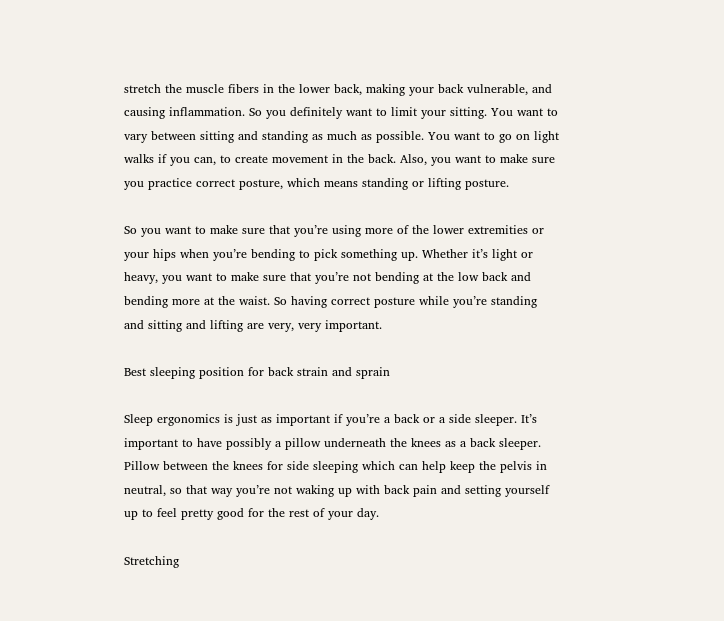stretch the muscle fibers in the lower back, making your back vulnerable, and causing inflammation. So you definitely want to limit your sitting. You want to vary between sitting and standing as much as possible. You want to go on light walks if you can, to create movement in the back. Also, you want to make sure you practice correct posture, which means standing or lifting posture.

So you want to make sure that you’re using more of the lower extremities or your hips when you’re bending to pick something up. Whether it’s light or heavy, you want to make sure that you’re not bending at the low back and bending more at the waist. So having correct posture while you’re standing and sitting and lifting are very, very important.

Best sleeping position for back strain and sprain

Sleep ergonomics is just as important if you’re a back or a side sleeper. It’s important to have possibly a pillow underneath the knees as a back sleeper. Pillow between the knees for side sleeping which can help keep the pelvis in neutral, so that way you’re not waking up with back pain and setting yourself up to feel pretty good for the rest of your day.

Stretching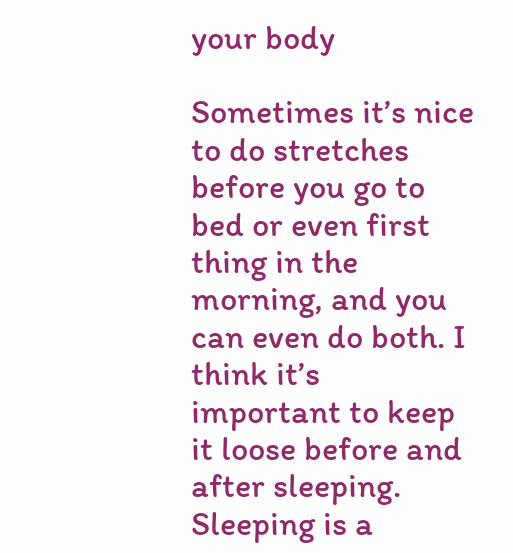your body

Sometimes it’s nice to do stretches before you go to bed or even first thing in the morning, and you can even do both. I think it’s important to keep it loose before and after sleeping. Sleeping is a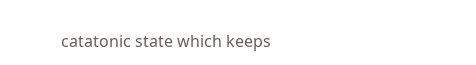catatonic state which keeps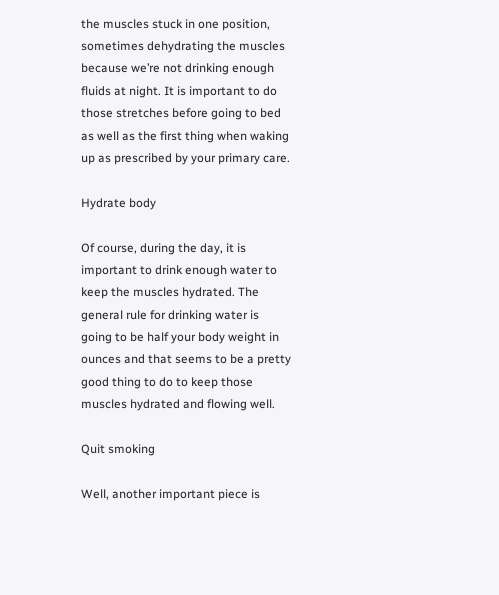the muscles stuck in one position, sometimes dehydrating the muscles because we’re not drinking enough fluids at night. It is important to do those stretches before going to bed as well as the first thing when waking up as prescribed by your primary care.

Hydrate body

Of course, during the day, it is important to drink enough water to keep the muscles hydrated. The general rule for drinking water is going to be half your body weight in ounces and that seems to be a pretty good thing to do to keep those muscles hydrated and flowing well.

Quit smoking

Well, another important piece is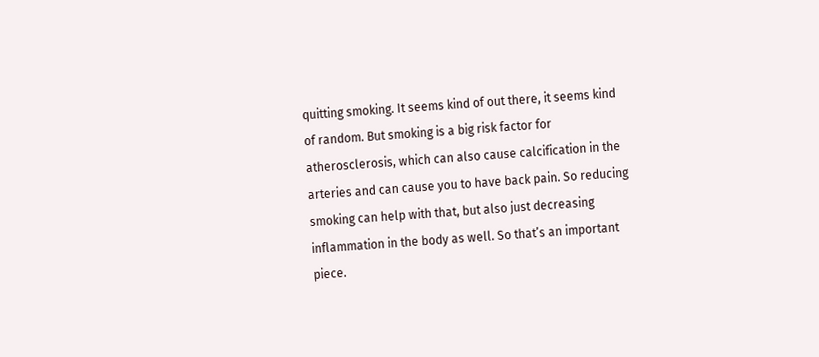quitting smoking. It seems kind of out there, it seems kind of random. But smoking is a big risk factor for atherosclerosis, which can also cause calcification in the arteries and can cause you to have back pain. So reducing smoking can help with that, but also just decreasing inflammation in the body as well. So that’s an important piece.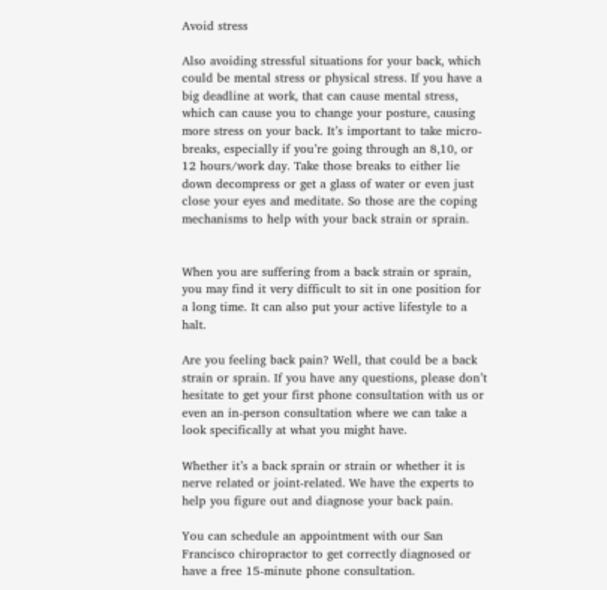Avoid stress

Also avoiding stressful situations for your back, which could be mental stress or physical stress. If you have a big deadline at work, that can cause mental stress, which can cause you to change your posture, causing more stress on your back. It’s important to take micro-breaks, especially if you’re going through an 8,10, or 12 hours/work day. Take those breaks to either lie down decompress or get a glass of water or even just close your eyes and meditate. So those are the coping mechanisms to help with your back strain or sprain.


When you are suffering from a back strain or sprain, you may find it very difficult to sit in one position for a long time. It can also put your active lifestyle to a halt.

Are you feeling back pain? Well, that could be a back strain or sprain. If you have any questions, please don’t hesitate to get your first phone consultation with us or even an in-person consultation where we can take a look specifically at what you might have.

Whether it’s a back sprain or strain or whether it is nerve related or joint-related. We have the experts to help you figure out and diagnose your back pain.

You can schedule an appointment with our San Francisco chiropractor to get correctly diagnosed or have a free 15-minute phone consultation.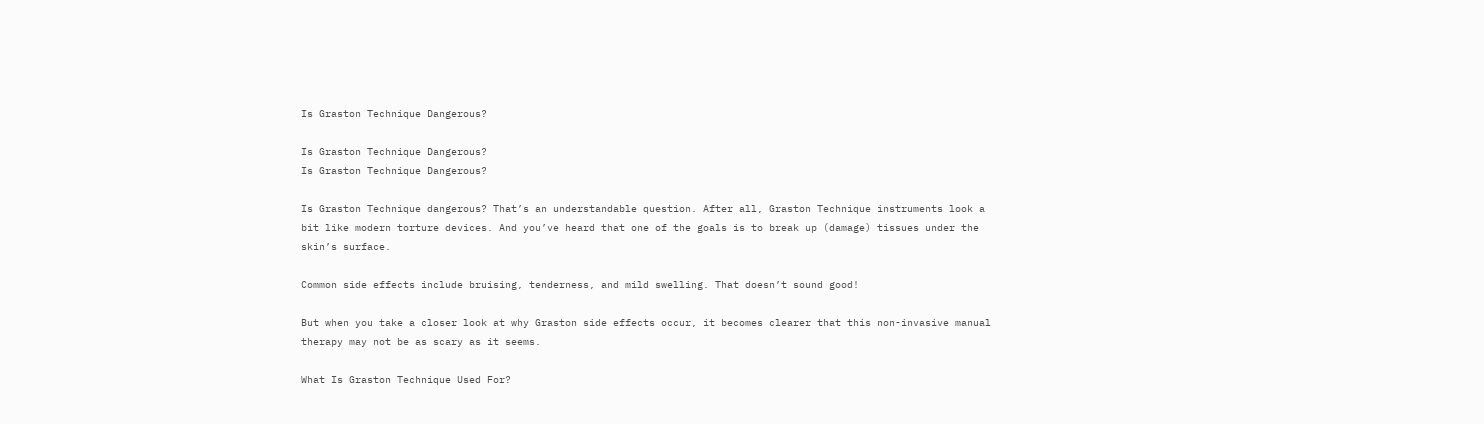Is Graston Technique Dangerous?

Is Graston Technique Dangerous?
Is Graston Technique Dangerous?

Is Graston Technique dangerous? That’s an understandable question. After all, Graston Technique instruments look a bit like modern torture devices. And you’ve heard that one of the goals is to break up (damage) tissues under the skin’s surface.

Common side effects include bruising, tenderness, and mild swelling. That doesn’t sound good!

But when you take a closer look at why Graston side effects occur, it becomes clearer that this non-invasive manual therapy may not be as scary as it seems.

What Is Graston Technique Used For?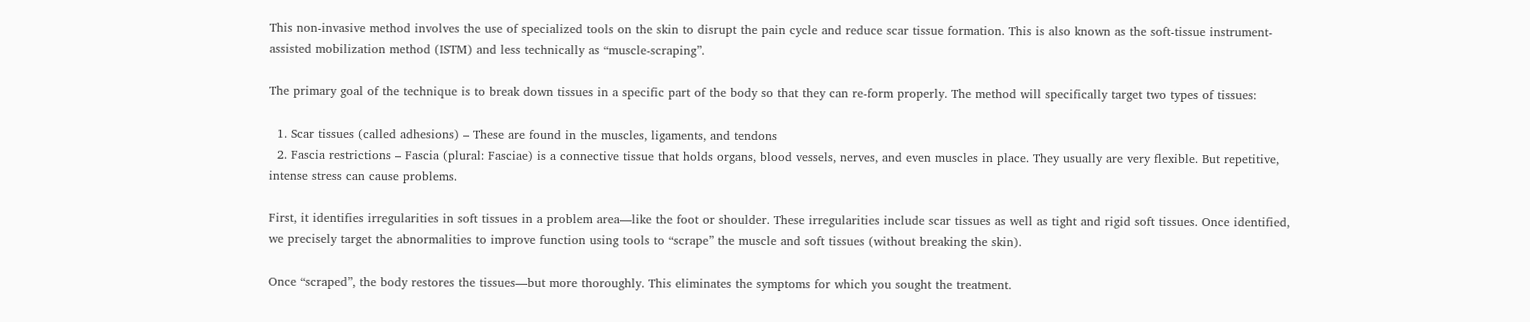This non-invasive method involves the use of specialized tools on the skin to disrupt the pain cycle and reduce scar tissue formation. This is also known as the soft-tissue instrument-assisted mobilization method (ISTM) and less technically as “muscle-scraping”.

The primary goal of the technique is to break down tissues in a specific part of the body so that they can re-form properly. The method will specifically target two types of tissues:

  1. Scar tissues (called adhesions) – These are found in the muscles, ligaments, and tendons
  2. Fascia restrictions – Fascia (plural: Fasciae) is a connective tissue that holds organs, blood vessels, nerves, and even muscles in place. They usually are very flexible. But repetitive, intense stress can cause problems.

First, it identifies irregularities in soft tissues in a problem area—like the foot or shoulder. These irregularities include scar tissues as well as tight and rigid soft tissues. Once identified, we precisely target the abnormalities to improve function using tools to “scrape” the muscle and soft tissues (without breaking the skin).

Once “scraped”, the body restores the tissues—but more thoroughly. This eliminates the symptoms for which you sought the treatment.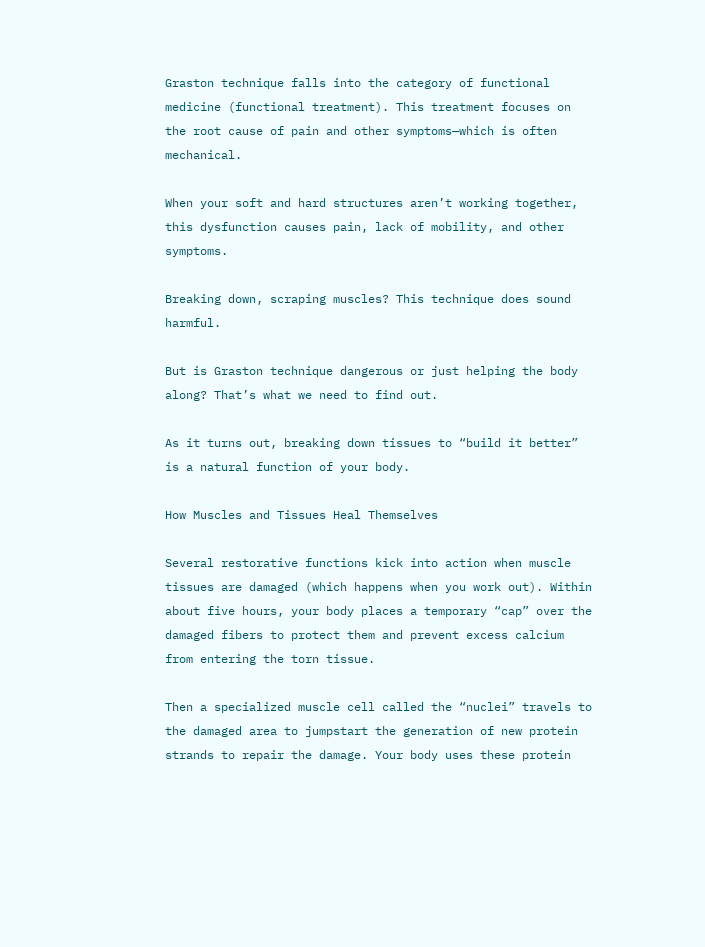Graston technique falls into the category of functional medicine (functional treatment). This treatment focuses on the root cause of pain and other symptoms—which is often mechanical.

When your soft and hard structures aren’t working together, this dysfunction causes pain, lack of mobility, and other symptoms.

Breaking down, scraping muscles? This technique does sound harmful.

But is Graston technique dangerous or just helping the body along? That’s what we need to find out.

As it turns out, breaking down tissues to “build it better” is a natural function of your body.

How Muscles and Tissues Heal Themselves

Several restorative functions kick into action when muscle tissues are damaged (which happens when you work out). Within about five hours, your body places a temporary “cap” over the damaged fibers to protect them and prevent excess calcium from entering the torn tissue.

Then a specialized muscle cell called the “nuclei” travels to the damaged area to jumpstart the generation of new protein strands to repair the damage. Your body uses these protein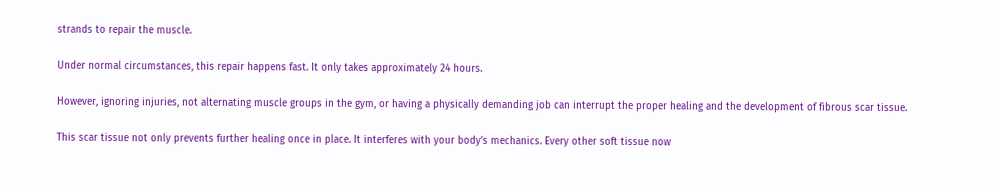strands to repair the muscle.

Under normal circumstances, this repair happens fast. It only takes approximately 24 hours.

However, ignoring injuries, not alternating muscle groups in the gym, or having a physically demanding job can interrupt the proper healing and the development of fibrous scar tissue.

This scar tissue not only prevents further healing once in place. It interferes with your body’s mechanics. Every other soft tissue now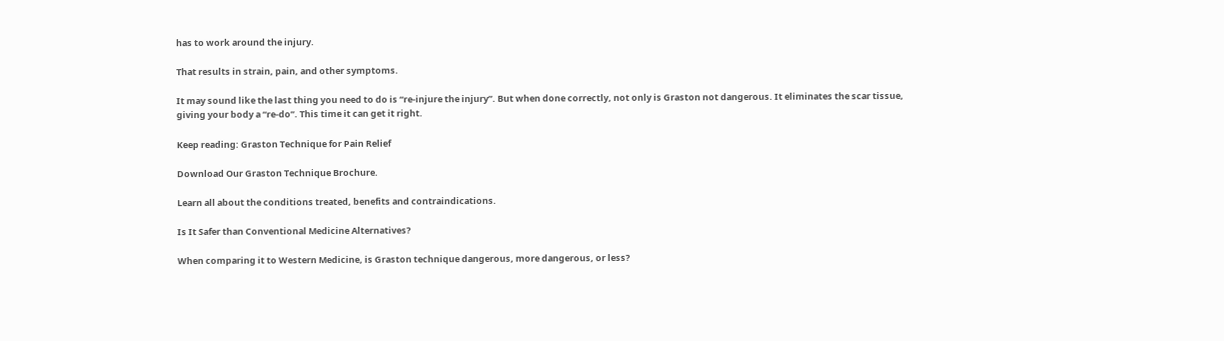has to work around the injury.

That results in strain, pain, and other symptoms.

It may sound like the last thing you need to do is “re-injure the injury”. But when done correctly, not only is Graston not dangerous. It eliminates the scar tissue, giving your body a “re-do”. This time it can get it right.

Keep reading: Graston Technique for Pain Relief

Download Our Graston Technique Brochure.

Learn all about the conditions treated, benefits and contraindications.

Is It Safer than Conventional Medicine Alternatives?

When comparing it to Western Medicine, is Graston technique dangerous, more dangerous, or less?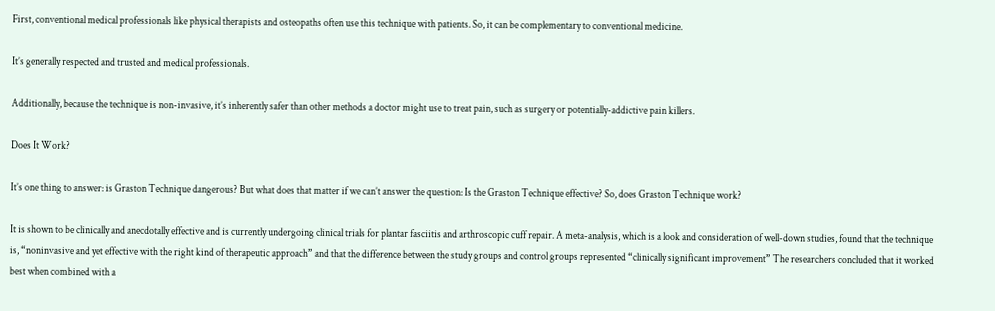First, conventional medical professionals like physical therapists and osteopaths often use this technique with patients. So, it can be complementary to conventional medicine.

It’s generally respected and trusted and medical professionals.

Additionally, because the technique is non-invasive, it’s inherently safer than other methods a doctor might use to treat pain, such as surgery or potentially-addictive pain killers.

Does It Work?

It’s one thing to answer: is Graston Technique dangerous? But what does that matter if we can’t answer the question: Is the Graston Technique effective? So, does Graston Technique work?

It is shown to be clinically and anecdotally effective and is currently undergoing clinical trials for plantar fasciitis and arthroscopic cuff repair. A meta-analysis, which is a look and consideration of well-down studies, found that the technique is, “noninvasive and yet effective with the right kind of therapeutic approach” and that the difference between the study groups and control groups represented “clinically significant improvement” The researchers concluded that it worked best when combined with a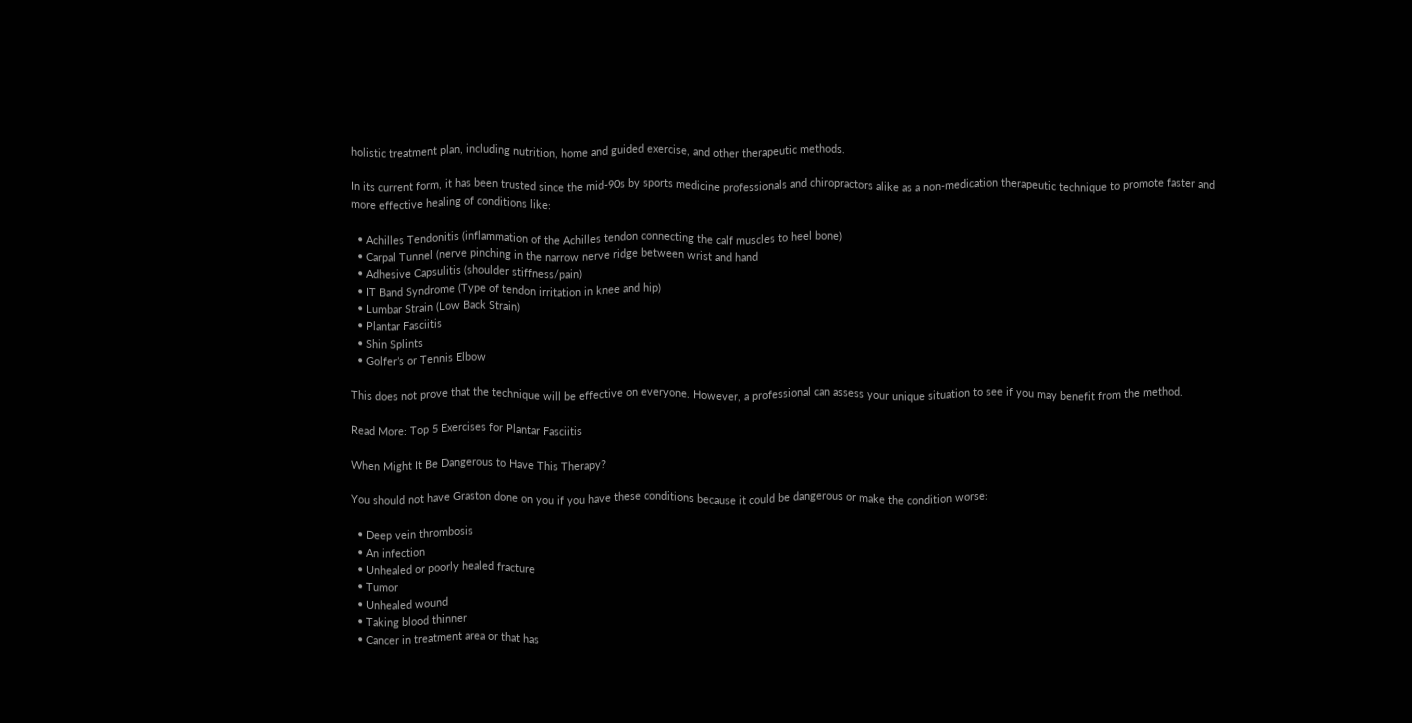holistic treatment plan, including nutrition, home and guided exercise, and other therapeutic methods.

In its current form, it has been trusted since the mid-90s by sports medicine professionals and chiropractors alike as a non-medication therapeutic technique to promote faster and more effective healing of conditions like:

  • Achilles Tendonitis (inflammation of the Achilles tendon connecting the calf muscles to heel bone)
  • Carpal Tunnel (nerve pinching in the narrow nerve ridge between wrist and hand
  • Adhesive Capsulitis (shoulder stiffness/pain)
  • IT Band Syndrome (Type of tendon irritation in knee and hip)
  • Lumbar Strain (Low Back Strain)
  • Plantar Fasciitis
  • Shin Splints
  • Golfer’s or Tennis Elbow

This does not prove that the technique will be effective on everyone. However, a professional can assess your unique situation to see if you may benefit from the method.

Read More: Top 5 Exercises for Plantar Fasciitis

When Might It Be Dangerous to Have This Therapy?

You should not have Graston done on you if you have these conditions because it could be dangerous or make the condition worse:

  • Deep vein thrombosis
  • An infection
  • Unhealed or poorly healed fracture
  • Tumor
  • Unhealed wound
  • Taking blood thinner
  • Cancer in treatment area or that has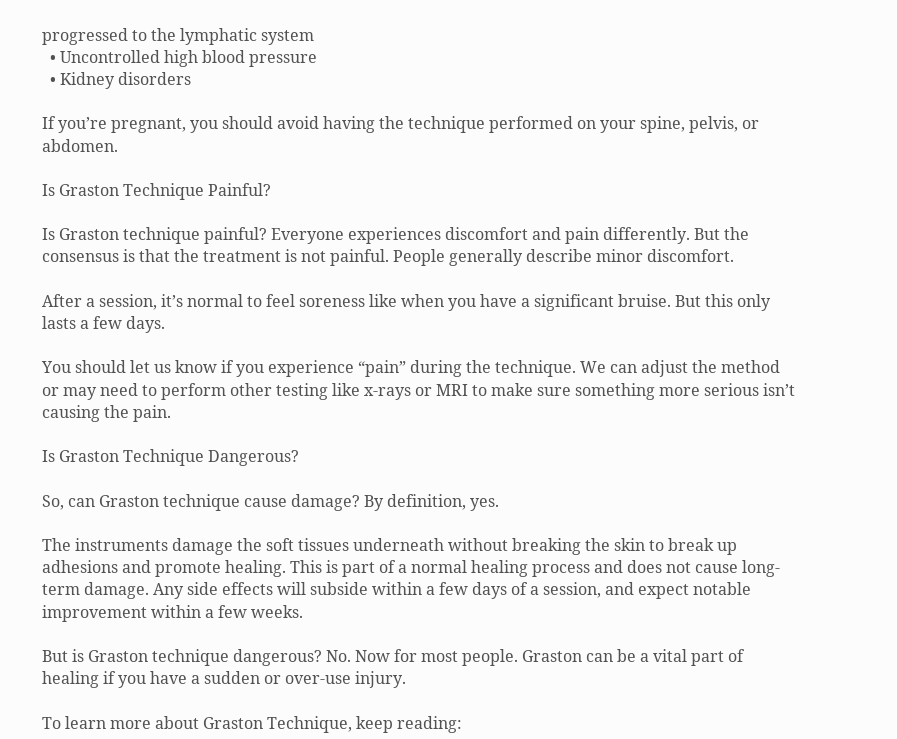progressed to the lymphatic system
  • Uncontrolled high blood pressure
  • Kidney disorders

If you’re pregnant, you should avoid having the technique performed on your spine, pelvis, or abdomen.

Is Graston Technique Painful?

Is Graston technique painful? Everyone experiences discomfort and pain differently. But the consensus is that the treatment is not painful. People generally describe minor discomfort.

After a session, it’s normal to feel soreness like when you have a significant bruise. But this only lasts a few days.

You should let us know if you experience “pain” during the technique. We can adjust the method or may need to perform other testing like x-rays or MRI to make sure something more serious isn’t causing the pain.

Is Graston Technique Dangerous?

So, can Graston technique cause damage? By definition, yes.

The instruments damage the soft tissues underneath without breaking the skin to break up adhesions and promote healing. This is part of a normal healing process and does not cause long-term damage. Any side effects will subside within a few days of a session, and expect notable improvement within a few weeks.

But is Graston technique dangerous? No. Now for most people. Graston can be a vital part of healing if you have a sudden or over-use injury.

To learn more about Graston Technique, keep reading: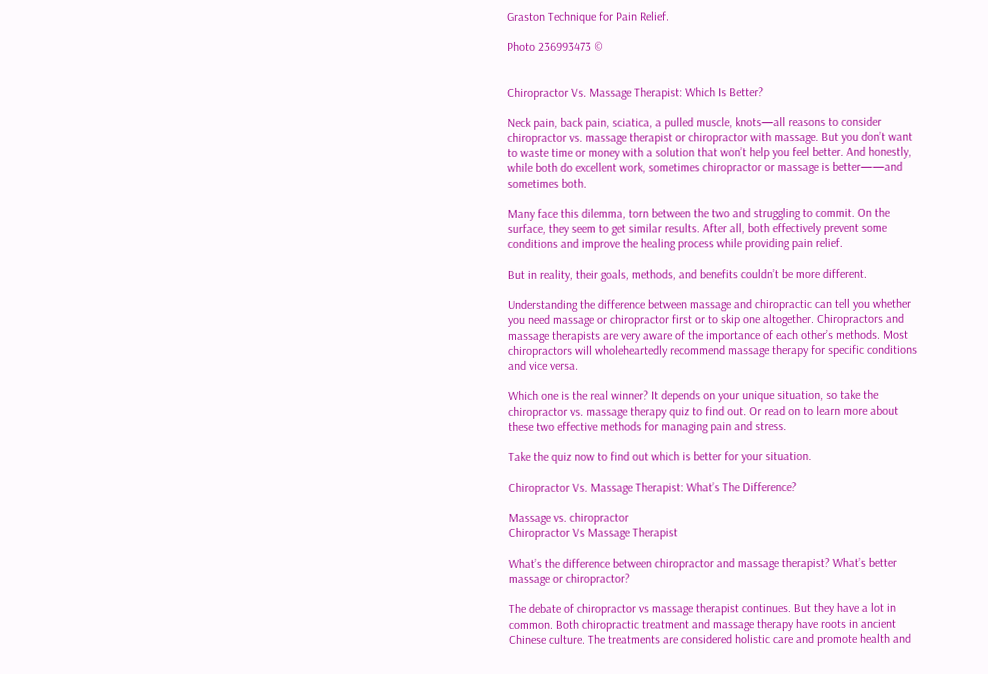Graston Technique for Pain Relief.

Photo 236993473 ©


Chiropractor Vs. Massage Therapist: Which Is Better?

Neck pain, back pain, sciatica, a pulled muscle, knots—all reasons to consider chiropractor vs. massage therapist or chiropractor with massage. But you don’t want to waste time or money with a solution that won’t help you feel better. And honestly, while both do excellent work, sometimes chiropractor or massage is better——and sometimes both.

Many face this dilemma, torn between the two and struggling to commit. On the surface, they seem to get similar results. After all, both effectively prevent some conditions and improve the healing process while providing pain relief.

But in reality, their goals, methods, and benefits couldn’t be more different.

Understanding the difference between massage and chiropractic can tell you whether you need massage or chiropractor first or to skip one altogether. Chiropractors and massage therapists are very aware of the importance of each other’s methods. Most chiropractors will wholeheartedly recommend massage therapy for specific conditions and vice versa.

Which one is the real winner? It depends on your unique situation, so take the chiropractor vs. massage therapy quiz to find out. Or read on to learn more about these two effective methods for managing pain and stress.

Take the quiz now to find out which is better for your situation.

Chiropractor Vs. Massage Therapist: What’s The Difference?

Massage vs. chiropractor
Chiropractor Vs Massage Therapist

What’s the difference between chiropractor and massage therapist? What’s better massage or chiropractor?

The debate of chiropractor vs massage therapist continues. But they have a lot in common. Both chiropractic treatment and massage therapy have roots in ancient Chinese culture. The treatments are considered holistic care and promote health and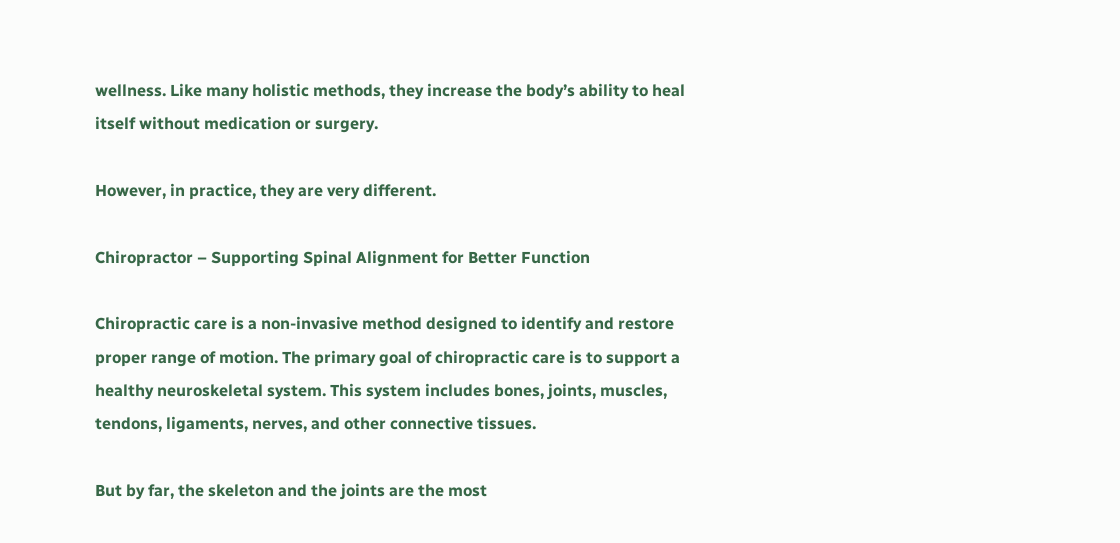wellness. Like many holistic methods, they increase the body’s ability to heal itself without medication or surgery.

However, in practice, they are very different.

Chiropractor – Supporting Spinal Alignment for Better Function

Chiropractic care is a non-invasive method designed to identify and restore proper range of motion. The primary goal of chiropractic care is to support a healthy neuroskeletal system. This system includes bones, joints, muscles, tendons, ligaments, nerves, and other connective tissues.

But by far, the skeleton and the joints are the most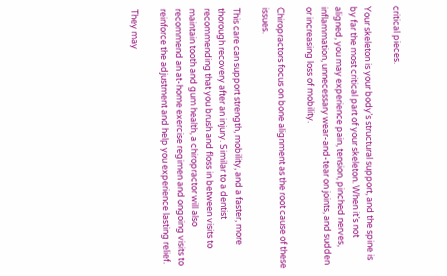critical pieces.

Your skeleton is your body’s structural support, and the spine is by far the most critical part of your skeleton. When it’s not aligned, you may experience pain, tension, pinched nerves, inflammation, unnecessary wear-and-tear on joints, and sudden or increasing loss of mobility.

Chiropractors focus on bone alignment as the root cause of these issues.

This care can support strength, mobility, and a faster, more thorough recovery after an injury. Similar to a dentist recommending that you brush and floss in between visits to maintain tooth and gum health, a chiropractor will also recommend an at-home exercise regimen and ongoing visits to reinforce the adjustment and help you experience lasting relief.

They may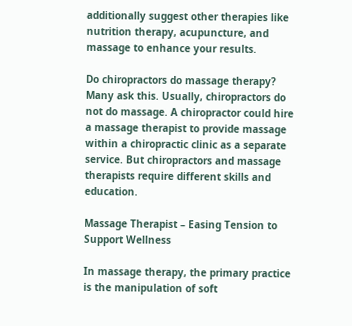additionally suggest other therapies like nutrition therapy, acupuncture, and massage to enhance your results.

Do chiropractors do massage therapy? Many ask this. Usually, chiropractors do not do massage. A chiropractor could hire a massage therapist to provide massage within a chiropractic clinic as a separate service. But chiropractors and massage therapists require different skills and education.

Massage Therapist – Easing Tension to Support Wellness

In massage therapy, the primary practice is the manipulation of soft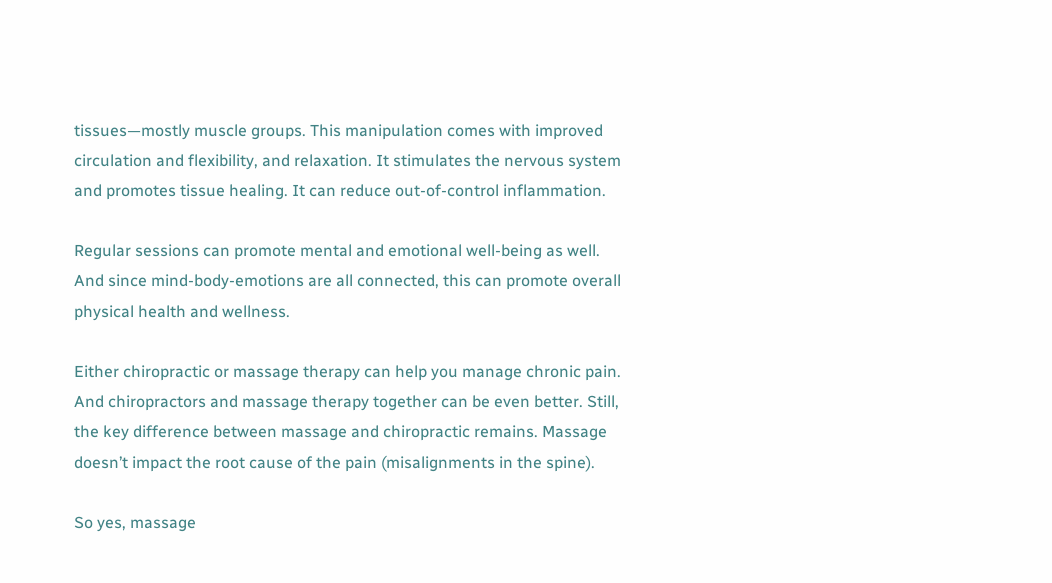tissues—mostly muscle groups. This manipulation comes with improved circulation and flexibility, and relaxation. It stimulates the nervous system and promotes tissue healing. It can reduce out-of-control inflammation.

Regular sessions can promote mental and emotional well-being as well. And since mind-body-emotions are all connected, this can promote overall physical health and wellness.

Either chiropractic or massage therapy can help you manage chronic pain. And chiropractors and massage therapy together can be even better. Still, the key difference between massage and chiropractic remains. Massage doesn’t impact the root cause of the pain (misalignments in the spine).

So yes, massage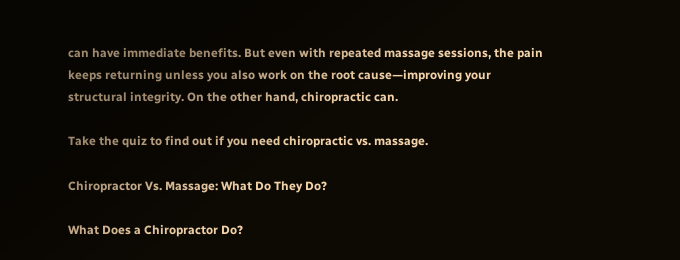can have immediate benefits. But even with repeated massage sessions, the pain keeps returning unless you also work on the root cause—improving your structural integrity. On the other hand, chiropractic can.

Take the quiz to find out if you need chiropractic vs. massage.

Chiropractor Vs. Massage: What Do They Do?

What Does a Chiropractor Do?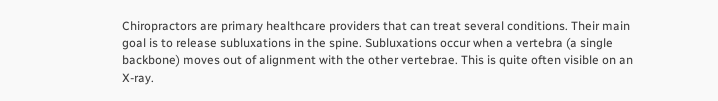Chiropractors are primary healthcare providers that can treat several conditions. Their main goal is to release subluxations in the spine. Subluxations occur when a vertebra (a single backbone) moves out of alignment with the other vertebrae. This is quite often visible on an X-ray.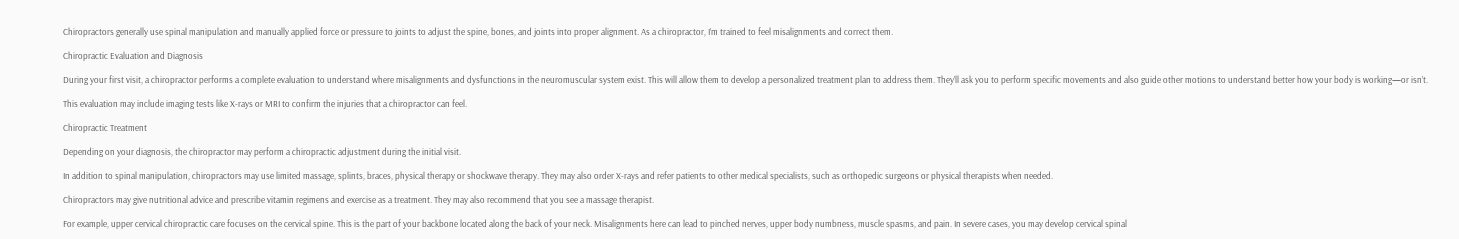Chiropractors generally use spinal manipulation and manually applied force or pressure to joints to adjust the spine, bones, and joints into proper alignment. As a chiropractor, I’m trained to feel misalignments and correct them.

Chiropractic Evaluation and Diagnosis

During your first visit, a chiropractor performs a complete evaluation to understand where misalignments and dysfunctions in the neuromuscular system exist. This will allow them to develop a personalized treatment plan to address them. They’ll ask you to perform specific movements and also guide other motions to understand better how your body is working—or isn’t.

This evaluation may include imaging tests like X-rays or MRI to confirm the injuries that a chiropractor can feel.

Chiropractic Treatment

Depending on your diagnosis, the chiropractor may perform a chiropractic adjustment during the initial visit.

In addition to spinal manipulation, chiropractors may use limited massage, splints, braces, physical therapy or shockwave therapy. They may also order X-rays and refer patients to other medical specialists, such as orthopedic surgeons or physical therapists when needed.

Chiropractors may give nutritional advice and prescribe vitamin regimens and exercise as a treatment. They may also recommend that you see a massage therapist.

For example, upper cervical chiropractic care focuses on the cervical spine. This is the part of your backbone located along the back of your neck. Misalignments here can lead to pinched nerves, upper body numbness, muscle spasms, and pain. In severe cases, you may develop cervical spinal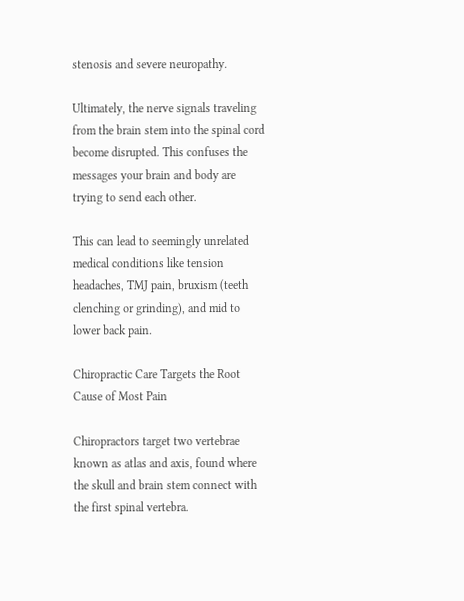stenosis and severe neuropathy.

Ultimately, the nerve signals traveling from the brain stem into the spinal cord become disrupted. This confuses the messages your brain and body are trying to send each other.

This can lead to seemingly unrelated medical conditions like tension headaches, TMJ pain, bruxism (teeth clenching or grinding), and mid to lower back pain.

Chiropractic Care Targets the Root Cause of Most Pain

Chiropractors target two vertebrae known as atlas and axis, found where the skull and brain stem connect with the first spinal vertebra.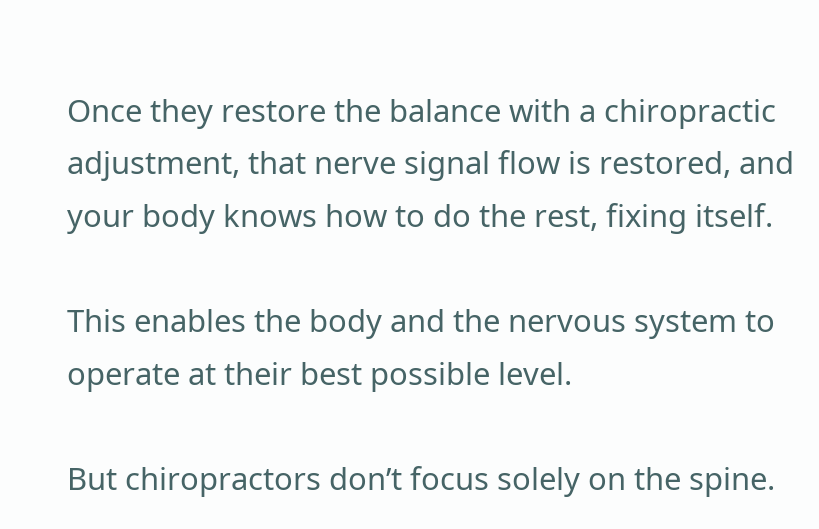Once they restore the balance with a chiropractic adjustment, that nerve signal flow is restored, and your body knows how to do the rest, fixing itself.

This enables the body and the nervous system to operate at their best possible level.

But chiropractors don’t focus solely on the spine.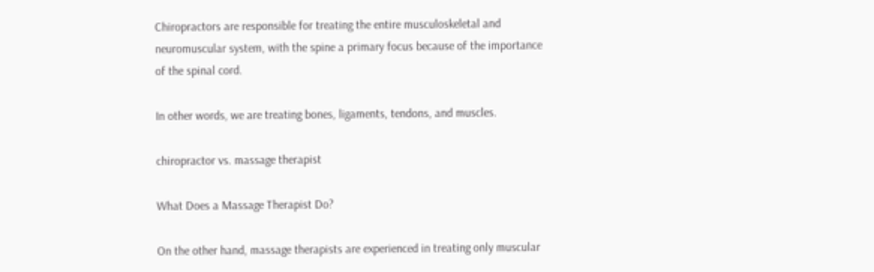Chiropractors are responsible for treating the entire musculoskeletal and neuromuscular system, with the spine a primary focus because of the importance of the spinal cord.

In other words, we are treating bones, ligaments, tendons, and muscles.

chiropractor vs. massage therapist

What Does a Massage Therapist Do?

On the other hand, massage therapists are experienced in treating only muscular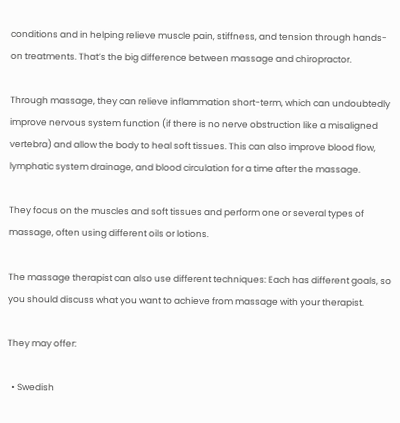conditions and in helping relieve muscle pain, stiffness, and tension through hands-on treatments. That’s the big difference between massage and chiropractor.

Through massage, they can relieve inflammation short-term, which can undoubtedly improve nervous system function (if there is no nerve obstruction like a misaligned vertebra) and allow the body to heal soft tissues. This can also improve blood flow, lymphatic system drainage, and blood circulation for a time after the massage.

They focus on the muscles and soft tissues and perform one or several types of massage, often using different oils or lotions.

The massage therapist can also use different techniques: Each has different goals, so you should discuss what you want to achieve from massage with your therapist.

They may offer:

  • Swedish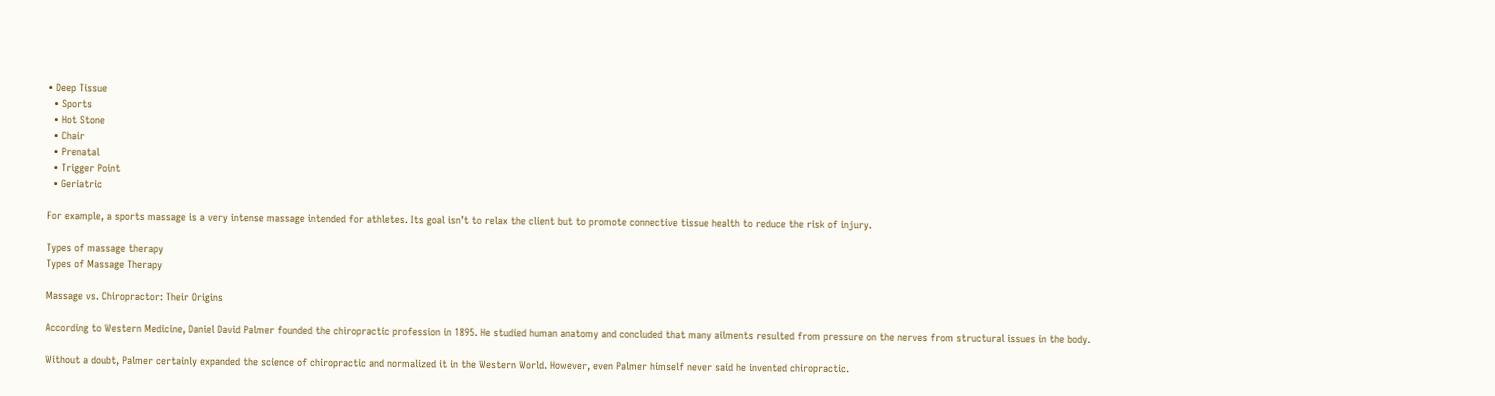• Deep Tissue
  • Sports
  • Hot Stone
  • Chair
  • Prenatal
  • Trigger Point
  • Geriatric

For example, a sports massage is a very intense massage intended for athletes. Its goal isn’t to relax the client but to promote connective tissue health to reduce the risk of injury.

Types of massage therapy
Types of Massage Therapy

Massage vs. Chiropractor: Their Origins

According to Western Medicine, Daniel David Palmer founded the chiropractic profession in 1895. He studied human anatomy and concluded that many ailments resulted from pressure on the nerves from structural issues in the body.

Without a doubt, Palmer certainly expanded the science of chiropractic and normalized it in the Western World. However, even Palmer himself never said he invented chiropractic.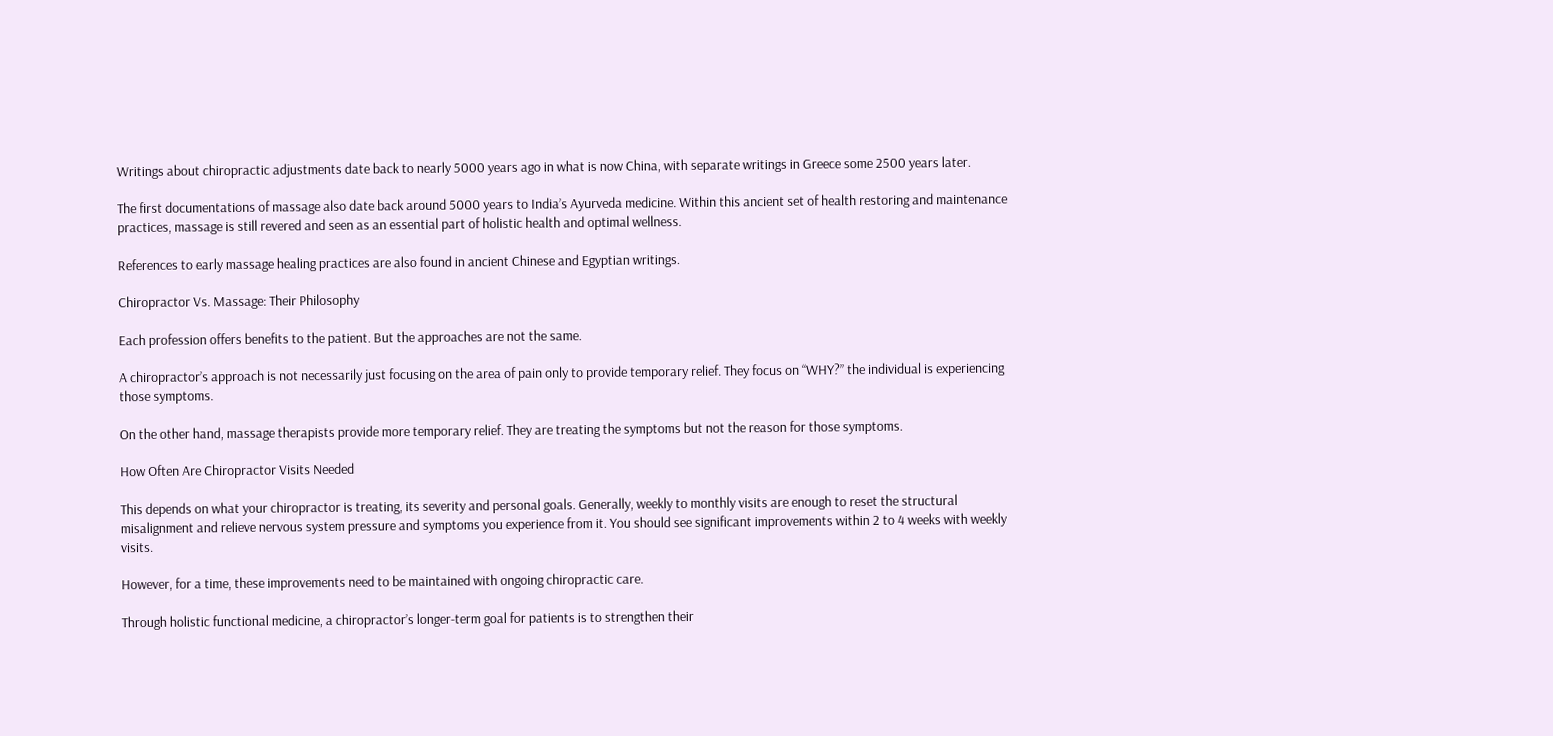Writings about chiropractic adjustments date back to nearly 5000 years ago in what is now China, with separate writings in Greece some 2500 years later.

The first documentations of massage also date back around 5000 years to India’s Ayurveda medicine. Within this ancient set of health restoring and maintenance practices, massage is still revered and seen as an essential part of holistic health and optimal wellness.

References to early massage healing practices are also found in ancient Chinese and Egyptian writings.

Chiropractor Vs. Massage: Their Philosophy

Each profession offers benefits to the patient. But the approaches are not the same.

A chiropractor’s approach is not necessarily just focusing on the area of pain only to provide temporary relief. They focus on “WHY?” the individual is experiencing those symptoms.

On the other hand, massage therapists provide more temporary relief. They are treating the symptoms but not the reason for those symptoms.

How Often Are Chiropractor Visits Needed

This depends on what your chiropractor is treating, its severity and personal goals. Generally, weekly to monthly visits are enough to reset the structural misalignment and relieve nervous system pressure and symptoms you experience from it. You should see significant improvements within 2 to 4 weeks with weekly visits.

However, for a time, these improvements need to be maintained with ongoing chiropractic care.

Through holistic functional medicine, a chiropractor’s longer-term goal for patients is to strengthen their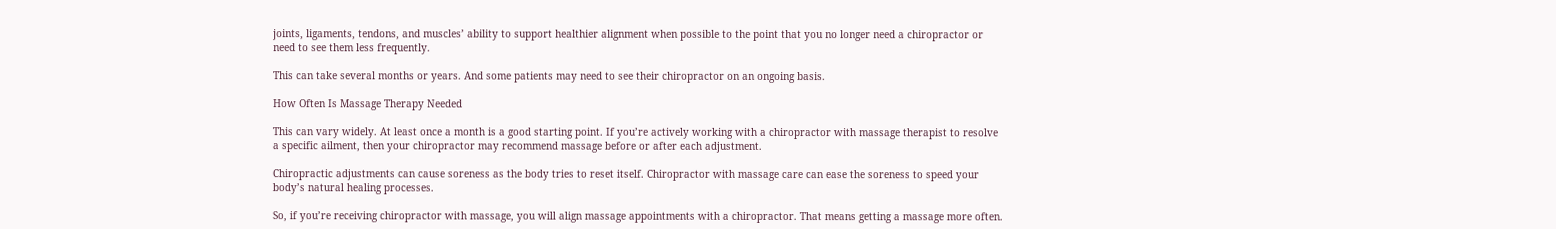joints, ligaments, tendons, and muscles’ ability to support healthier alignment when possible to the point that you no longer need a chiropractor or need to see them less frequently.

This can take several months or years. And some patients may need to see their chiropractor on an ongoing basis.

How Often Is Massage Therapy Needed

This can vary widely. At least once a month is a good starting point. If you’re actively working with a chiropractor with massage therapist to resolve a specific ailment, then your chiropractor may recommend massage before or after each adjustment.

Chiropractic adjustments can cause soreness as the body tries to reset itself. Chiropractor with massage care can ease the soreness to speed your body’s natural healing processes.

So, if you’re receiving chiropractor with massage, you will align massage appointments with a chiropractor. That means getting a massage more often.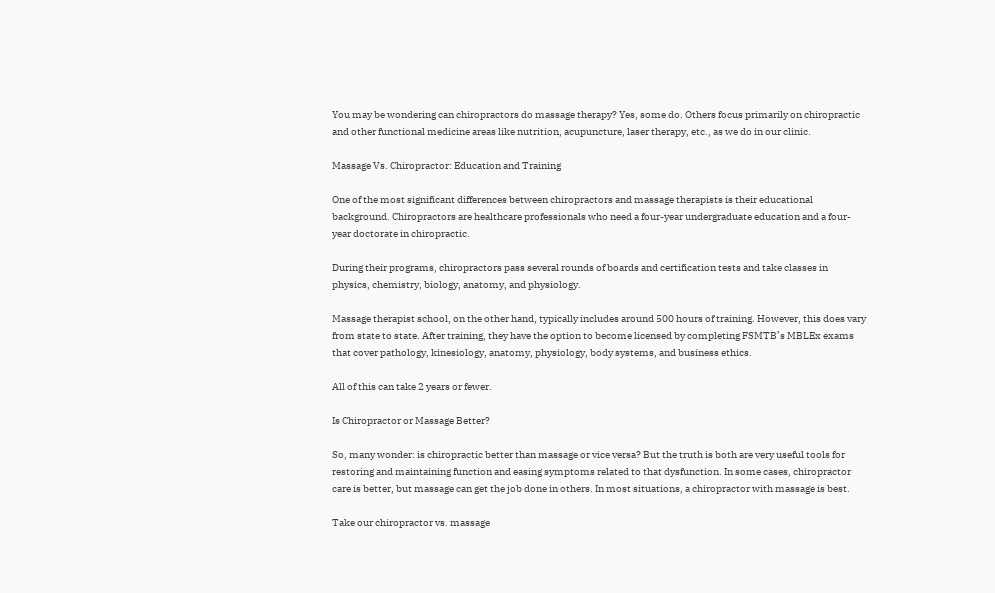You may be wondering can chiropractors do massage therapy? Yes, some do. Others focus primarily on chiropractic and other functional medicine areas like nutrition, acupuncture, laser therapy, etc., as we do in our clinic.

Massage Vs. Chiropractor: Education and Training

One of the most significant differences between chiropractors and massage therapists is their educational background. Chiropractors are healthcare professionals who need a four-year undergraduate education and a four-year doctorate in chiropractic.

During their programs, chiropractors pass several rounds of boards and certification tests and take classes in physics, chemistry, biology, anatomy, and physiology.

Massage therapist school, on the other hand, typically includes around 500 hours of training. However, this does vary from state to state. After training, they have the option to become licensed by completing FSMTB’s MBLEx exams that cover pathology, kinesiology, anatomy, physiology, body systems, and business ethics.

All of this can take 2 years or fewer.

Is Chiropractor or Massage Better?

So, many wonder: is chiropractic better than massage or vice versa? But the truth is both are very useful tools for restoring and maintaining function and easing symptoms related to that dysfunction. In some cases, chiropractor care is better, but massage can get the job done in others. In most situations, a chiropractor with massage is best.

Take our chiropractor vs. massage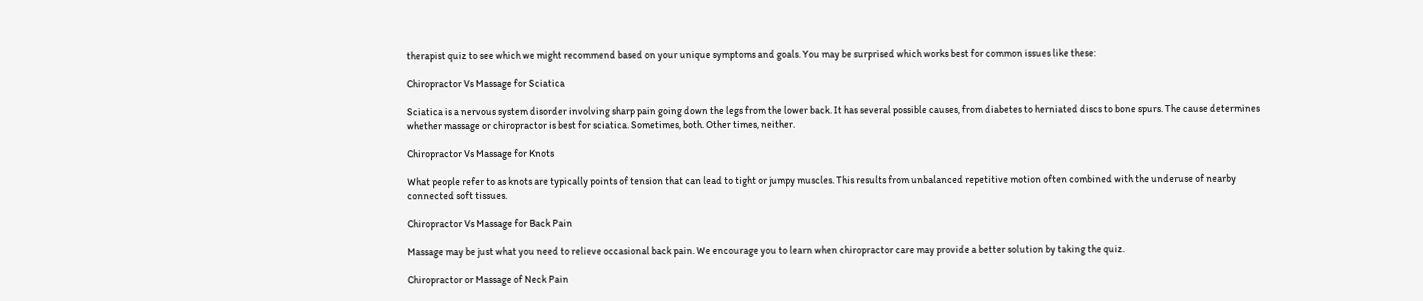therapist quiz to see which we might recommend based on your unique symptoms and goals. You may be surprised which works best for common issues like these:

Chiropractor Vs Massage for Sciatica

Sciatica is a nervous system disorder involving sharp pain going down the legs from the lower back. It has several possible causes, from diabetes to herniated discs to bone spurs. The cause determines whether massage or chiropractor is best for sciatica. Sometimes, both. Other times, neither.

Chiropractor Vs Massage for Knots

What people refer to as knots are typically points of tension that can lead to tight or jumpy muscles. This results from unbalanced repetitive motion often combined with the underuse of nearby connected soft tissues.

Chiropractor Vs Massage for Back Pain

Massage may be just what you need to relieve occasional back pain. We encourage you to learn when chiropractor care may provide a better solution by taking the quiz.

Chiropractor or Massage of Neck Pain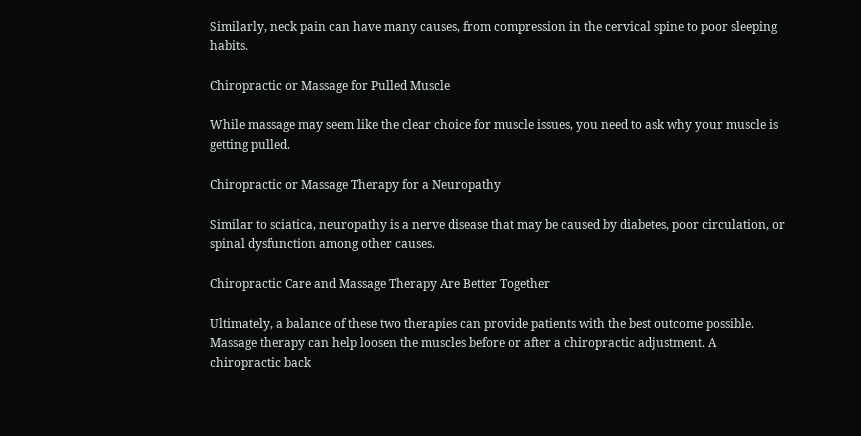Similarly, neck pain can have many causes, from compression in the cervical spine to poor sleeping habits.

Chiropractic or Massage for Pulled Muscle

While massage may seem like the clear choice for muscle issues, you need to ask why your muscle is getting pulled.

Chiropractic or Massage Therapy for a Neuropathy

Similar to sciatica, neuropathy is a nerve disease that may be caused by diabetes, poor circulation, or spinal dysfunction among other causes.

Chiropractic Care and Massage Therapy Are Better Together

Ultimately, a balance of these two therapies can provide patients with the best outcome possible. Massage therapy can help loosen the muscles before or after a chiropractic adjustment. A chiropractic back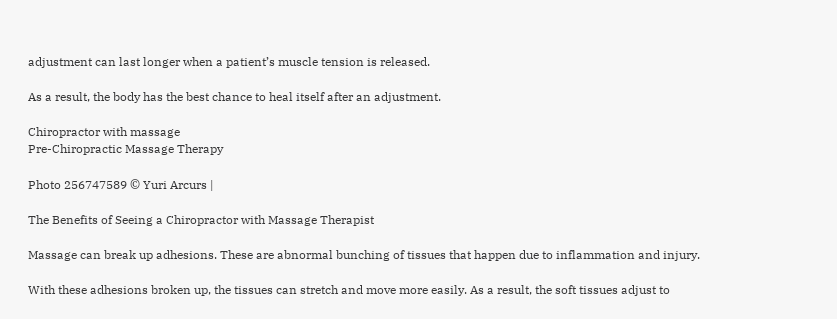adjustment can last longer when a patient’s muscle tension is released.

As a result, the body has the best chance to heal itself after an adjustment.

Chiropractor with massage
Pre-Chiropractic Massage Therapy

Photo 256747589 © Yuri Arcurs |

The Benefits of Seeing a Chiropractor with Massage Therapist

Massage can break up adhesions. These are abnormal bunching of tissues that happen due to inflammation and injury.

With these adhesions broken up, the tissues can stretch and move more easily. As a result, the soft tissues adjust to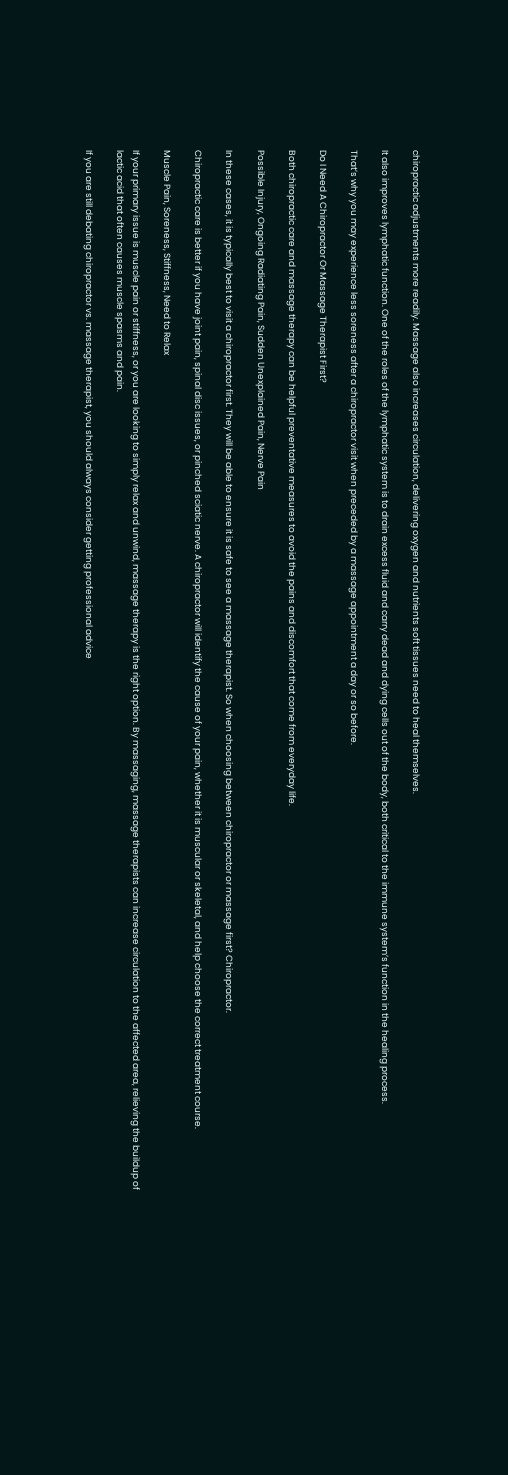chiropractic adjustments more readily. Massage also increases circulation, delivering oxygen and nutrients soft tissues need to heal themselves.

It also improves lymphatic function. One of the roles of the lymphatic system is to drain excess fluid and carry dead and dying cells out of the body, both critical to the immune system’s function in the healing process.

That’s why you may experience less soreness after a chiropractor visit when preceded by a massage appointment a day or so before.

Do I Need A Chiropractor Or Massage Therapist First?

Both chiropractic care and massage therapy can be helpful preventative measures to avoid the pains and discomfort that come from everyday life.

Possible Injury, Ongoing Radiating Pain, Sudden Unexplained Pain, Nerve Pain

In these cases, it is typically best to visit a chiropractor first. They will be able to ensure it is safe to see a massage therapist. So when choosing between chiropractor or massage first? Chiropractor.

Chiropractic care is better if you have joint pain, spinal disc issues, or pinched sciatic nerve. A chiropractor will identify the cause of your pain, whether it is muscular or skeletal, and help choose the correct treatment course.

Muscle Pain, Soreness, Stiffness, Need to Relax

If your primary issue is muscle pain or stiffness, or you are looking to simply relax and unwind, massage therapy is the right option. By massaging, massage therapists can increase circulation to the affected area, relieving the buildup of lactic acid that often causes muscle spasms and pain.

If you are still debating chiropractor vs. massage therapist, you should always consider getting professional advice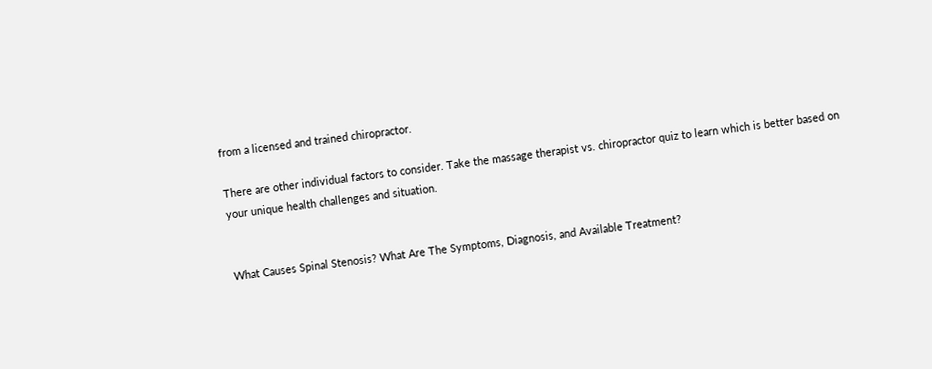from a licensed and trained chiropractor.

There are other individual factors to consider. Take the massage therapist vs. chiropractor quiz to learn which is better based on your unique health challenges and situation.


What Causes Spinal Stenosis? What Are The Symptoms, Diagnosis, and Available Treatment?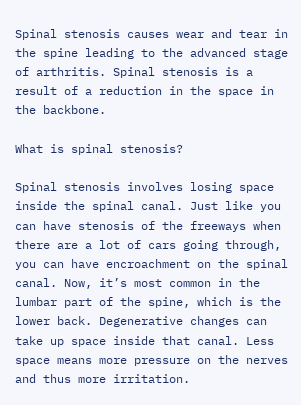Spinal stenosis causes wear and tear in the spine leading to the advanced stage of arthritis. Spinal stenosis is a result of a reduction in the space in the backbone.

What is spinal stenosis?

Spinal stenosis involves losing space inside the spinal canal. Just like you can have stenosis of the freeways when there are a lot of cars going through, you can have encroachment on the spinal canal. Now, it’s most common in the lumbar part of the spine, which is the lower back. Degenerative changes can take up space inside that canal. Less space means more pressure on the nerves and thus more irritation.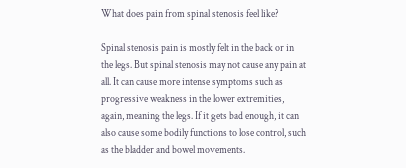What does pain from spinal stenosis feel like?

Spinal stenosis pain is mostly felt in the back or in the legs. But spinal stenosis may not cause any pain at all. It can cause more intense symptoms such as progressive weakness in the lower extremities, again, meaning the legs. If it gets bad enough, it can also cause some bodily functions to lose control, such as the bladder and bowel movements.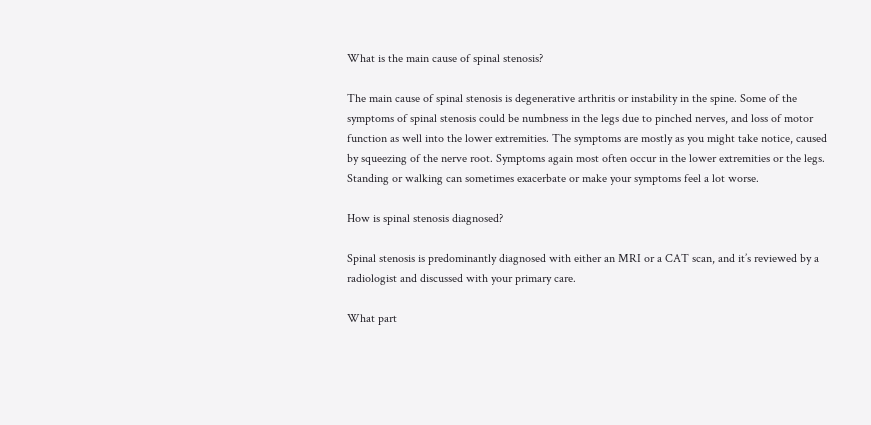What is the main cause of spinal stenosis?

The main cause of spinal stenosis is degenerative arthritis or instability in the spine. Some of the symptoms of spinal stenosis could be numbness in the legs due to pinched nerves, and loss of motor function as well into the lower extremities. The symptoms are mostly as you might take notice, caused by squeezing of the nerve root. Symptoms again most often occur in the lower extremities or the legs. Standing or walking can sometimes exacerbate or make your symptoms feel a lot worse.

How is spinal stenosis diagnosed?

Spinal stenosis is predominantly diagnosed with either an MRI or a CAT scan, and it’s reviewed by a radiologist and discussed with your primary care.

What part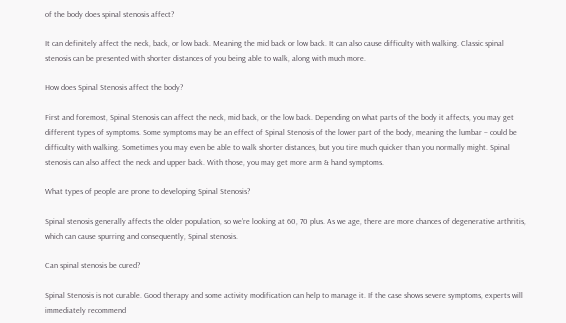of the body does spinal stenosis affect?

It can definitely affect the neck, back, or low back. Meaning the mid back or low back. It can also cause difficulty with walking. Classic spinal stenosis can be presented with shorter distances of you being able to walk, along with much more.

How does Spinal Stenosis affect the body?

First and foremost, Spinal Stenosis can affect the neck, mid back, or the low back. Depending on what parts of the body it affects, you may get different types of symptoms. Some symptoms may be an effect of Spinal Stenosis of the lower part of the body, meaning the lumbar – could be difficulty with walking. Sometimes you may even be able to walk shorter distances, but you tire much quicker than you normally might. Spinal stenosis can also affect the neck and upper back. With those, you may get more arm & hand symptoms.

What types of people are prone to developing Spinal Stenosis?

Spinal stenosis generally affects the older population, so we’re looking at 60, 70 plus. As we age, there are more chances of degenerative arthritis, which can cause spurring and consequently, Spinal stenosis.

Can spinal stenosis be cured?

Spinal Stenosis is not curable. Good therapy and some activity modification can help to manage it. If the case shows severe symptoms, experts will immediately recommend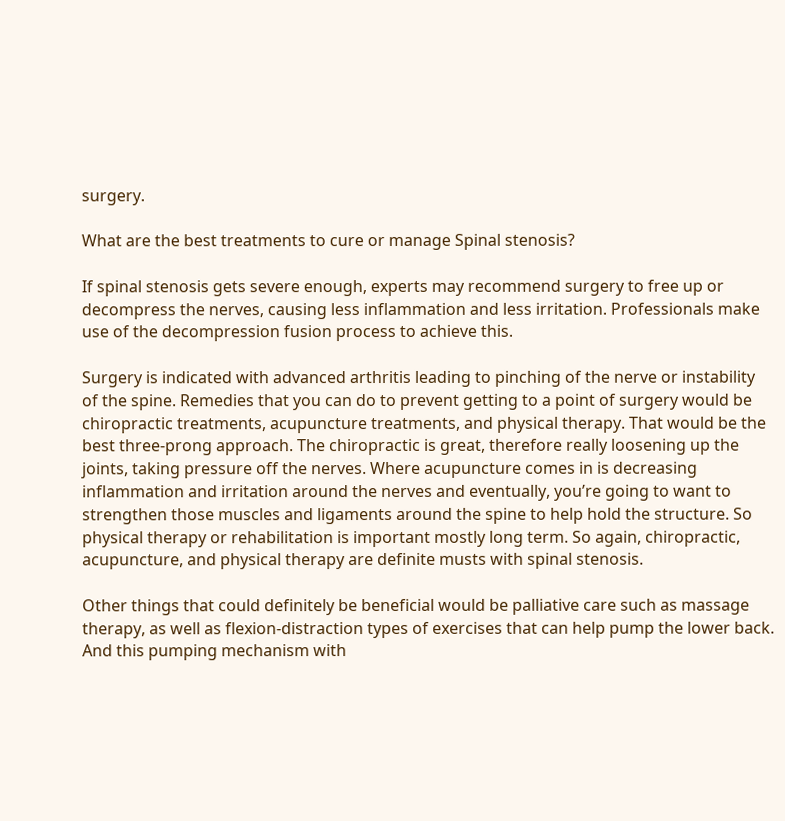surgery.

What are the best treatments to cure or manage Spinal stenosis?

If spinal stenosis gets severe enough, experts may recommend surgery to free up or decompress the nerves, causing less inflammation and less irritation. Professionals make use of the decompression fusion process to achieve this.

Surgery is indicated with advanced arthritis leading to pinching of the nerve or instability of the spine. Remedies that you can do to prevent getting to a point of surgery would be chiropractic treatments, acupuncture treatments, and physical therapy. That would be the best three-prong approach. The chiropractic is great, therefore really loosening up the joints, taking pressure off the nerves. Where acupuncture comes in is decreasing inflammation and irritation around the nerves and eventually, you’re going to want to strengthen those muscles and ligaments around the spine to help hold the structure. So physical therapy or rehabilitation is important mostly long term. So again, chiropractic, acupuncture, and physical therapy are definite musts with spinal stenosis.

Other things that could definitely be beneficial would be palliative care such as massage therapy, as well as flexion-distraction types of exercises that can help pump the lower back. And this pumping mechanism with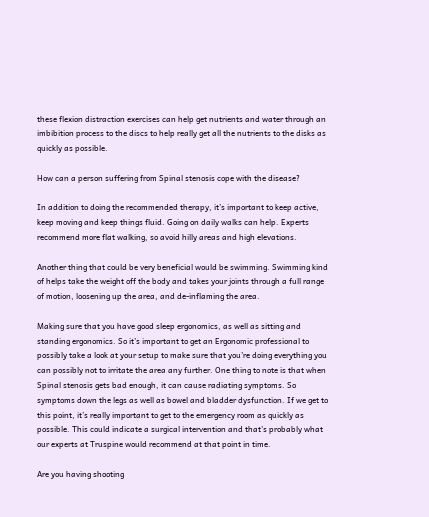these flexion distraction exercises can help get nutrients and water through an imbibition process to the discs to help really get all the nutrients to the disks as quickly as possible.

How can a person suffering from Spinal stenosis cope with the disease?

In addition to doing the recommended therapy, it’s important to keep active, keep moving and keep things fluid. Going on daily walks can help. Experts recommend more flat walking, so avoid hilly areas and high elevations.

Another thing that could be very beneficial would be swimming. Swimming kind of helps take the weight off the body and takes your joints through a full range of motion, loosening up the area, and de-inflaming the area.

Making sure that you have good sleep ergonomics, as well as sitting and standing ergonomics. So it’s important to get an Ergonomic professional to possibly take a look at your setup to make sure that you’re doing everything you can possibly not to irritate the area any further. One thing to note is that when Spinal stenosis gets bad enough, it can cause radiating symptoms. So symptoms down the legs as well as bowel and bladder dysfunction. If we get to this point, it’s really important to get to the emergency room as quickly as possible. This could indicate a surgical intervention and that’s probably what our experts at Truspine would recommend at that point in time.

Are you having shooting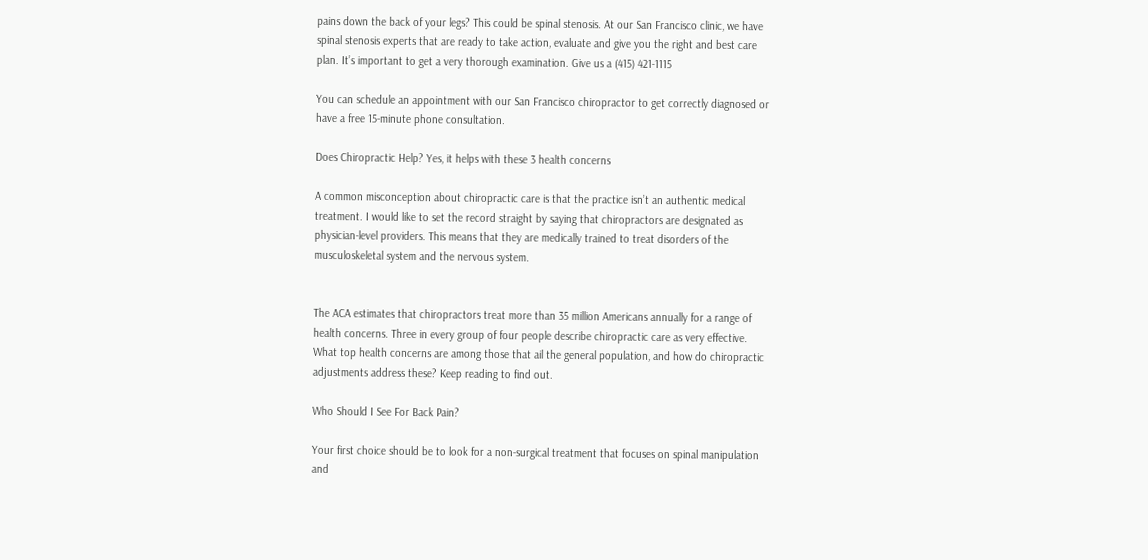pains down the back of your legs? This could be spinal stenosis. At our San Francisco clinic, we have spinal stenosis experts that are ready to take action, evaluate and give you the right and best care plan. It’s important to get a very thorough examination. Give us a (415) 421-1115

You can schedule an appointment with our San Francisco chiropractor to get correctly diagnosed or have a free 15-minute phone consultation.

Does Chiropractic Help? Yes, it helps with these 3 health concerns

A common misconception about chiropractic care is that the practice isn’t an authentic medical treatment. I would like to set the record straight by saying that chiropractors are designated as physician-level providers. This means that they are medically trained to treat disorders of the musculoskeletal system and the nervous system.


The ACA estimates that chiropractors treat more than 35 million Americans annually for a range of health concerns. Three in every group of four people describe chiropractic care as very effective. What top health concerns are among those that ail the general population, and how do chiropractic adjustments address these? Keep reading to find out.

Who Should I See For Back Pain?

Your first choice should be to look for a non-surgical treatment that focuses on spinal manipulation and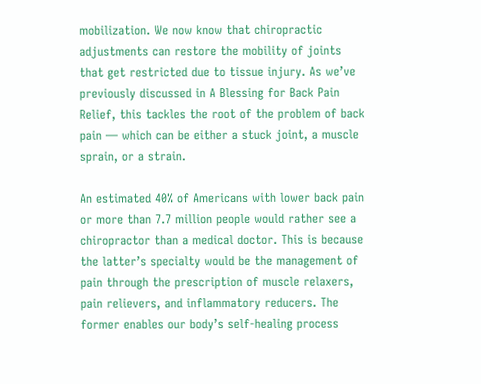mobilization. We now know that chiropractic adjustments can restore the mobility of joints that get restricted due to tissue injury. As we’ve previously discussed in A Blessing for Back Pain Relief, this tackles the root of the problem of back pain — which can be either a stuck joint, a muscle sprain, or a strain.

An estimated 40% of Americans with lower back pain or more than 7.7 million people would rather see a chiropractor than a medical doctor. This is because the latter’s specialty would be the management of pain through the prescription of muscle relaxers, pain relievers, and inflammatory reducers. The former enables our body’s self-healing process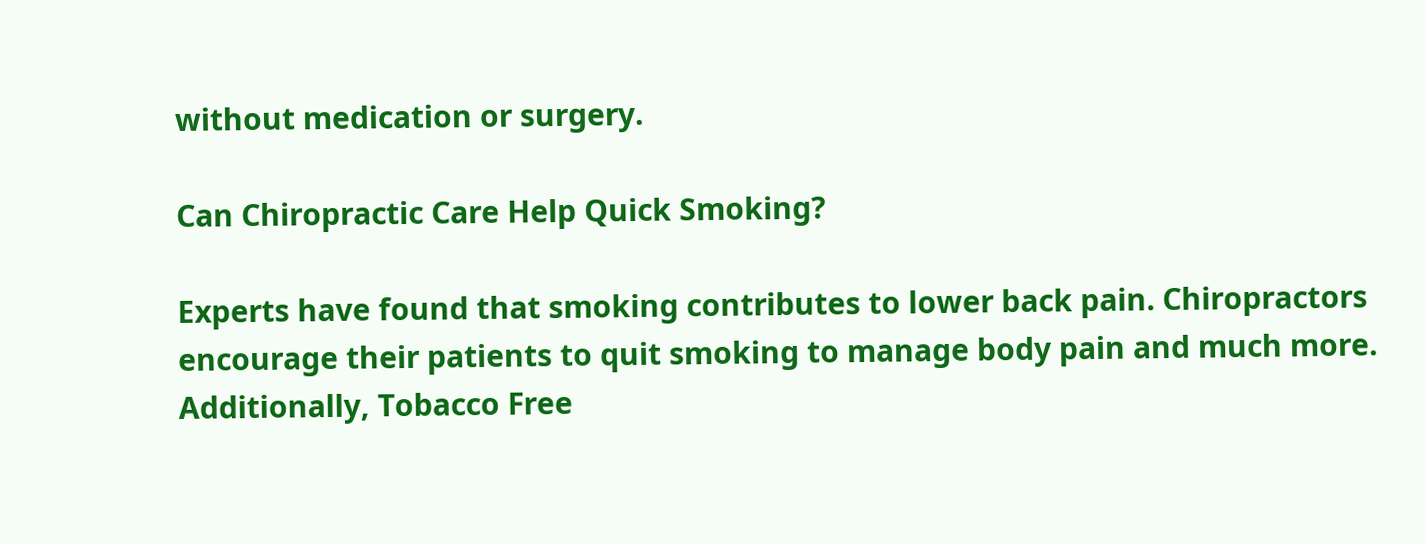without medication or surgery.

Can Chiropractic Care Help Quick Smoking?

Experts have found that smoking contributes to lower back pain. Chiropractors encourage their patients to quit smoking to manage body pain and much more. Additionally, Tobacco Free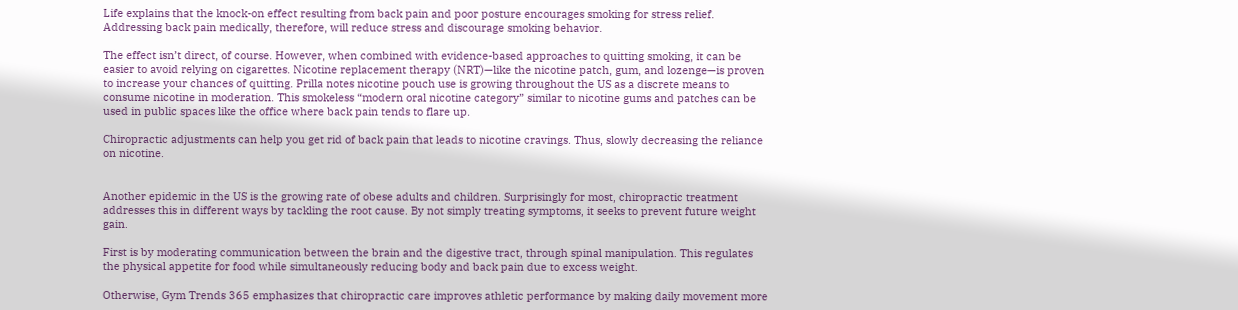Life explains that the knock-on effect resulting from back pain and poor posture encourages smoking for stress relief. Addressing back pain medically, therefore, will reduce stress and discourage smoking behavior.

The effect isn’t direct, of course. However, when combined with evidence-based approaches to quitting smoking, it can be easier to avoid relying on cigarettes. Nicotine replacement therapy (NRT)—like the nicotine patch, gum, and lozenge—is proven to increase your chances of quitting. Prilla notes nicotine pouch use is growing throughout the US as a discrete means to consume nicotine in moderation. This smokeless “modern oral nicotine category” similar to nicotine gums and patches can be used in public spaces like the office where back pain tends to flare up.

Chiropractic adjustments can help you get rid of back pain that leads to nicotine cravings. Thus, slowly decreasing the reliance on nicotine.


Another epidemic in the US is the growing rate of obese adults and children. Surprisingly for most, chiropractic treatment addresses this in different ways by tackling the root cause. By not simply treating symptoms, it seeks to prevent future weight gain.

First is by moderating communication between the brain and the digestive tract, through spinal manipulation. This regulates the physical appetite for food while simultaneously reducing body and back pain due to excess weight.

Otherwise, Gym Trends 365 emphasizes that chiropractic care improves athletic performance by making daily movement more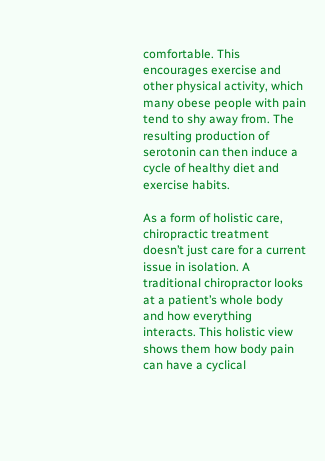comfortable. This encourages exercise and other physical activity, which many obese people with pain tend to shy away from. The resulting production of serotonin can then induce a cycle of healthy diet and exercise habits.

As a form of holistic care, chiropractic treatment doesn’t just care for a current issue in isolation. A traditional chiropractor looks at a patient’s whole body and how everything interacts. This holistic view shows them how body pain can have a cyclical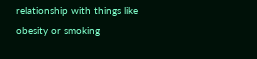relationship with things like obesity or smoking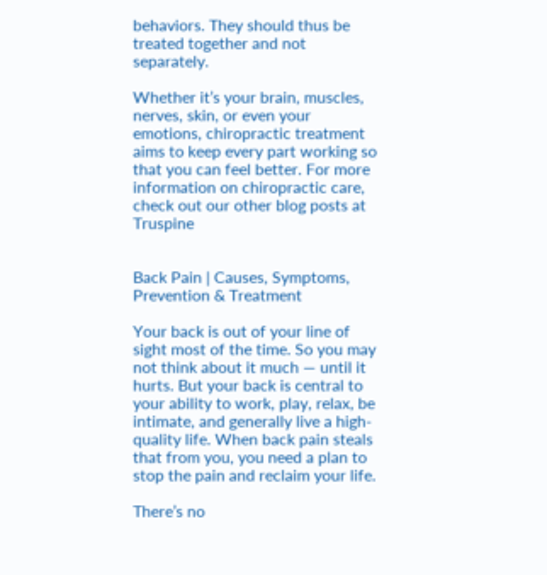behaviors. They should thus be treated together and not separately.

Whether it’s your brain, muscles, nerves, skin, or even your emotions, chiropractic treatment aims to keep every part working so that you can feel better. For more information on chiropractic care, check out our other blog posts at Truspine


Back Pain | Causes, Symptoms, Prevention & Treatment

Your back is out of your line of sight most of the time. So you may not think about it much — until it hurts. But your back is central to your ability to work, play, relax, be intimate, and generally live a high-quality life. When back pain steals that from you, you need a plan to stop the pain and reclaim your life.

There’s no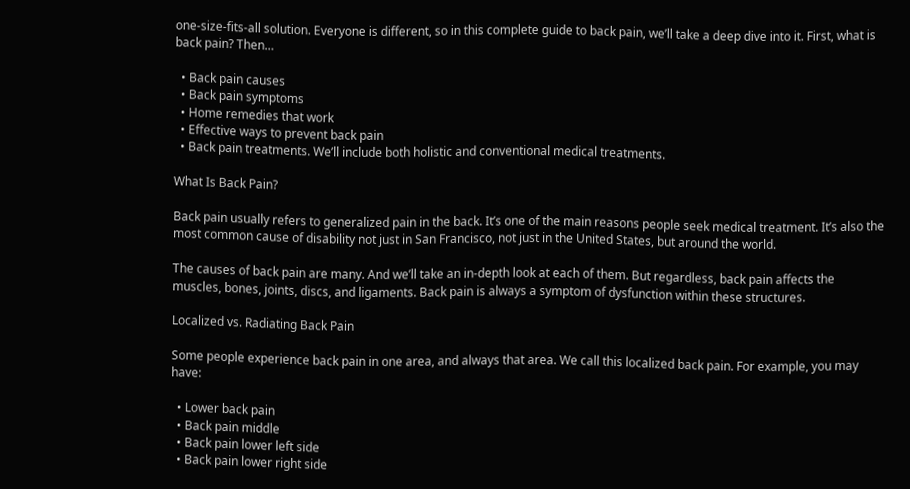one-size-fits-all solution. Everyone is different, so in this complete guide to back pain, we’ll take a deep dive into it. First, what is back pain? Then…

  • Back pain causes
  • Back pain symptoms
  • Home remedies that work
  • Effective ways to prevent back pain
  • Back pain treatments. We’ll include both holistic and conventional medical treatments.

What Is Back Pain?

Back pain usually refers to generalized pain in the back. It’s one of the main reasons people seek medical treatment. It’s also the most common cause of disability not just in San Francisco, not just in the United States, but around the world.

The causes of back pain are many. And we’ll take an in-depth look at each of them. But regardless, back pain affects the muscles, bones, joints, discs, and ligaments. Back pain is always a symptom of dysfunction within these structures.

Localized vs. Radiating Back Pain

Some people experience back pain in one area, and always that area. We call this localized back pain. For example, you may have:

  • Lower back pain
  • Back pain middle
  • Back pain lower left side
  • Back pain lower right side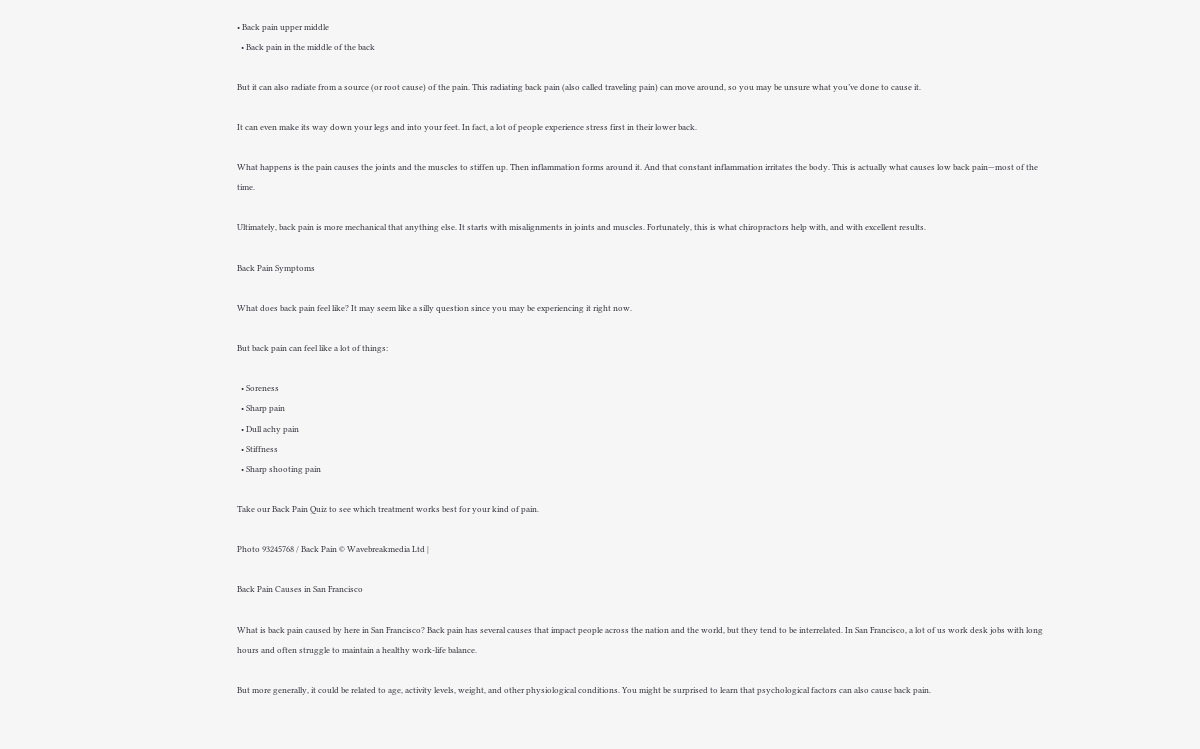• Back pain upper middle
  • Back pain in the middle of the back

But it can also radiate from a source (or root cause) of the pain. This radiating back pain (also called traveling pain) can move around, so you may be unsure what you’ve done to cause it.

It can even make its way down your legs and into your feet. In fact, a lot of people experience stress first in their lower back.

What happens is the pain causes the joints and the muscles to stiffen up. Then inflammation forms around it. And that constant inflammation irritates the body. This is actually what causes low back pain—most of the time.

Ultimately, back pain is more mechanical that anything else. It starts with misalignments in joints and muscles. Fortunately, this is what chiropractors help with, and with excellent results.

Back Pain Symptoms

What does back pain feel like? It may seem like a silly question since you may be experiencing it right now.

But back pain can feel like a lot of things:

  • Soreness
  • Sharp pain
  • Dull achy pain
  • Stiffness
  • Sharp shooting pain

Take our Back Pain Quiz to see which treatment works best for your kind of pain.

Photo 93245768 / Back Pain © Wavebreakmedia Ltd |

Back Pain Causes in San Francisco

What is back pain caused by here in San Francisco? Back pain has several causes that impact people across the nation and the world, but they tend to be interrelated. In San Francisco, a lot of us work desk jobs with long hours and often struggle to maintain a healthy work-life balance.

But more generally, it could be related to age, activity levels, weight, and other physiological conditions. You might be surprised to learn that psychological factors can also cause back pain.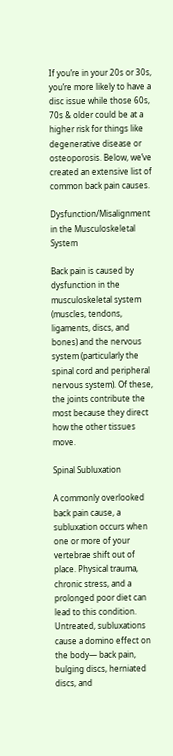If you’re in your 20s or 30s, you’re more likely to have a disc issue while those 60s, 70s & older could be at a higher risk for things like degenerative disease or osteoporosis. Below, we’ve created an extensive list of common back pain causes.

Dysfunction/Misalignment in the Musculoskeletal System

Back pain is caused by dysfunction in the musculoskeletal system (muscles, tendons, ligaments, discs, and bones) and the nervous system (particularly the spinal cord and peripheral nervous system). Of these, the joints contribute the most because they direct how the other tissues move.

Spinal Subluxation

A commonly overlooked back pain cause, a subluxation occurs when one or more of your vertebrae shift out of place. Physical trauma, chronic stress, and a prolonged poor diet can lead to this condition. Untreated, subluxations cause a domino effect on the body— back pain, bulging discs, herniated discs, and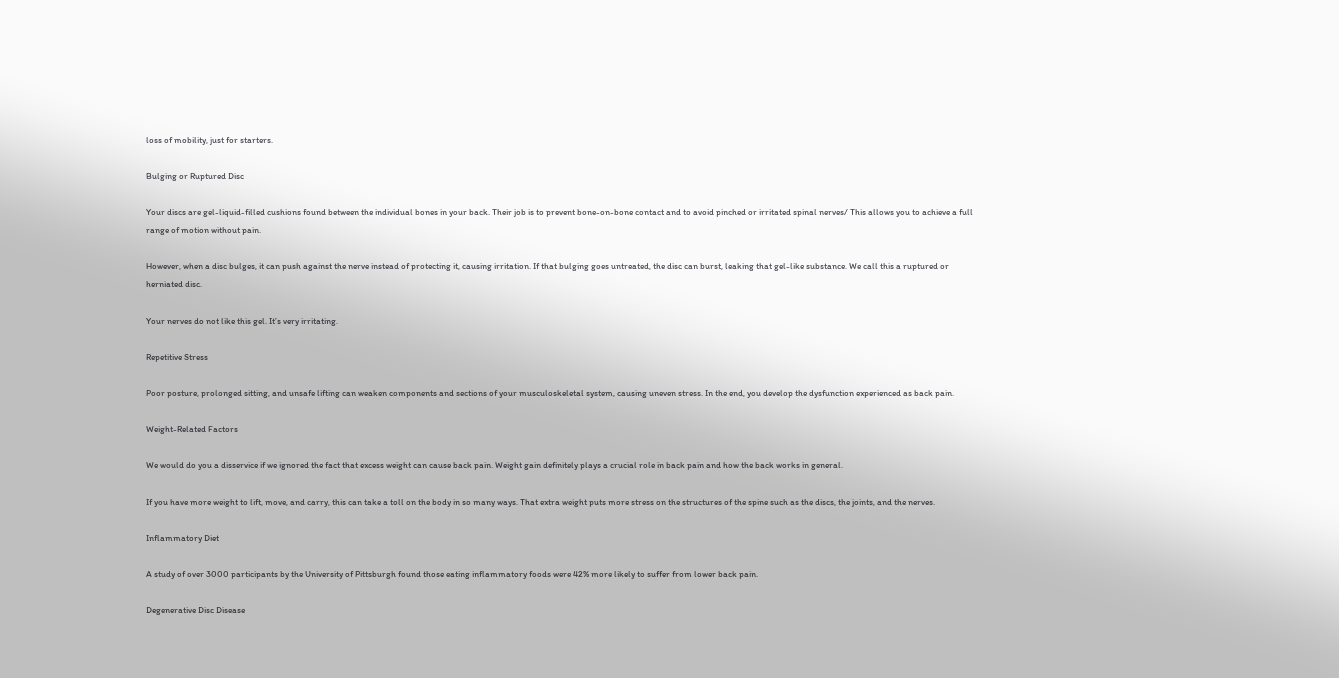loss of mobility, just for starters.

Bulging or Ruptured Disc

Your discs are gel-liquid-filled cushions found between the individual bones in your back. Their job is to prevent bone-on-bone contact and to avoid pinched or irritated spinal nerves/ This allows you to achieve a full range of motion without pain.

However, when a disc bulges, it can push against the nerve instead of protecting it, causing irritation. If that bulging goes untreated, the disc can burst, leaking that gel-like substance. We call this a ruptured or herniated disc.

Your nerves do not like this gel. It’s very irritating.

Repetitive Stress

Poor posture, prolonged sitting, and unsafe lifting can weaken components and sections of your musculoskeletal system, causing uneven stress. In the end, you develop the dysfunction experienced as back pain.

Weight-Related Factors

We would do you a disservice if we ignored the fact that excess weight can cause back pain. Weight gain definitely plays a crucial role in back pain and how the back works in general.

If you have more weight to lift, move, and carry, this can take a toll on the body in so many ways. That extra weight puts more stress on the structures of the spine such as the discs, the joints, and the nerves.

Inflammatory Diet

A study of over 3000 participants by the University of Pittsburgh found those eating inflammatory foods were 42% more likely to suffer from lower back pain.

Degenerative Disc Disease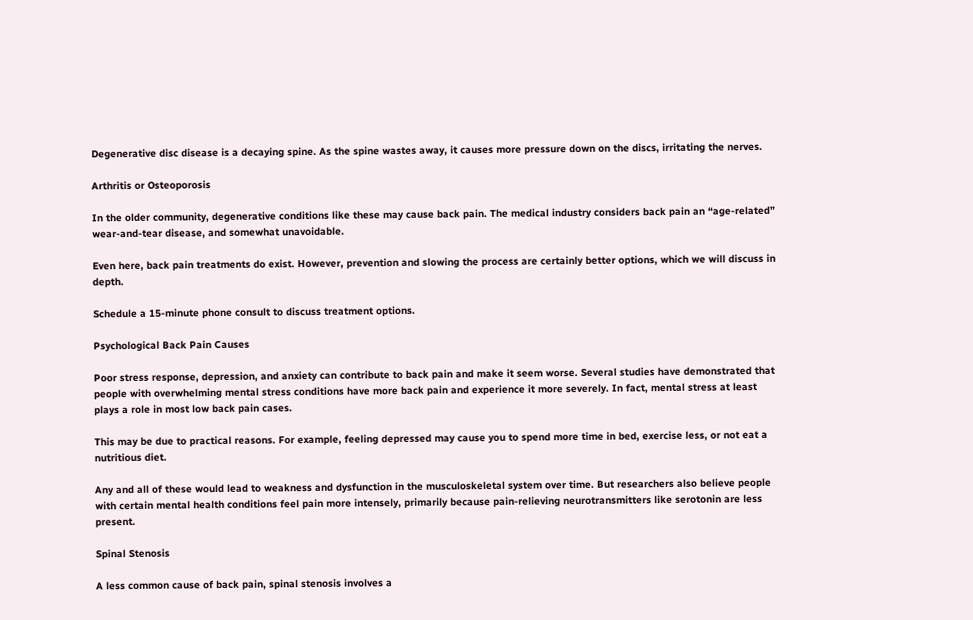Degenerative disc disease is a decaying spine. As the spine wastes away, it causes more pressure down on the discs, irritating the nerves.

Arthritis or Osteoporosis

In the older community, degenerative conditions like these may cause back pain. The medical industry considers back pain an “age-related” wear-and-tear disease, and somewhat unavoidable.

Even here, back pain treatments do exist. However, prevention and slowing the process are certainly better options, which we will discuss in depth.

Schedule a 15-minute phone consult to discuss treatment options.

Psychological Back Pain Causes

Poor stress response, depression, and anxiety can contribute to back pain and make it seem worse. Several studies have demonstrated that people with overwhelming mental stress conditions have more back pain and experience it more severely. In fact, mental stress at least plays a role in most low back pain cases.

This may be due to practical reasons. For example, feeling depressed may cause you to spend more time in bed, exercise less, or not eat a nutritious diet.

Any and all of these would lead to weakness and dysfunction in the musculoskeletal system over time. But researchers also believe people with certain mental health conditions feel pain more intensely, primarily because pain-relieving neurotransmitters like serotonin are less present.

Spinal Stenosis

A less common cause of back pain, spinal stenosis involves a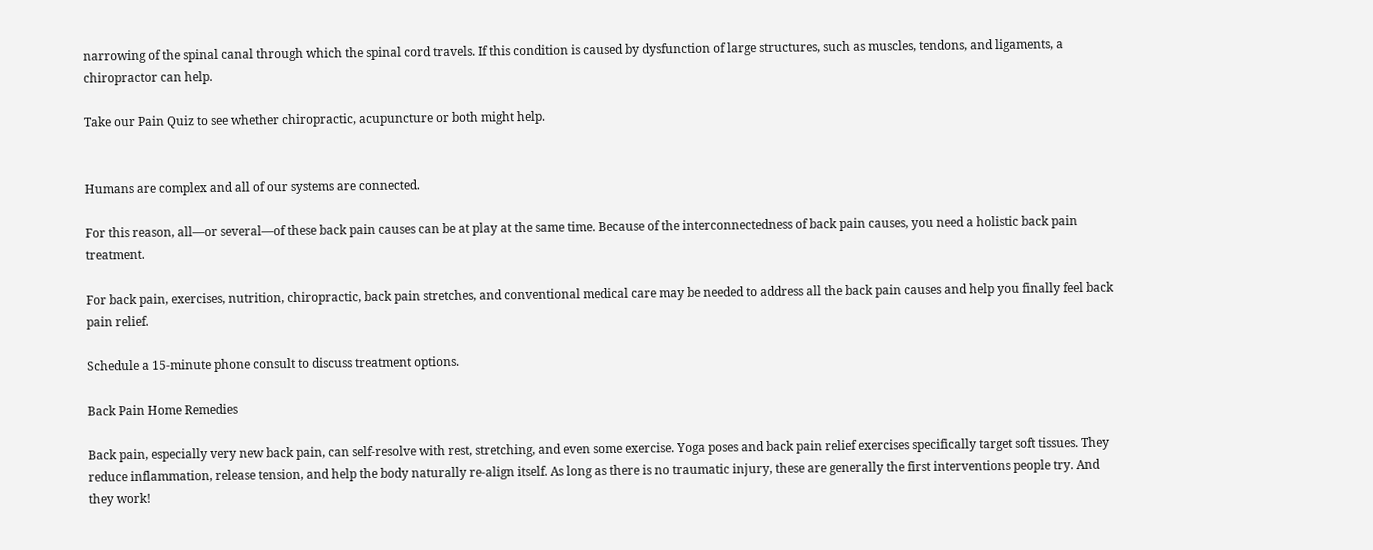narrowing of the spinal canal through which the spinal cord travels. If this condition is caused by dysfunction of large structures, such as muscles, tendons, and ligaments, a chiropractor can help.

Take our Pain Quiz to see whether chiropractic, acupuncture or both might help.


Humans are complex and all of our systems are connected.

For this reason, all—or several—of these back pain causes can be at play at the same time. Because of the interconnectedness of back pain causes, you need a holistic back pain treatment.

For back pain, exercises, nutrition, chiropractic, back pain stretches, and conventional medical care may be needed to address all the back pain causes and help you finally feel back pain relief.

Schedule a 15-minute phone consult to discuss treatment options.

Back Pain Home Remedies

Back pain, especially very new back pain, can self-resolve with rest, stretching, and even some exercise. Yoga poses and back pain relief exercises specifically target soft tissues. They reduce inflammation, release tension, and help the body naturally re-align itself. As long as there is no traumatic injury, these are generally the first interventions people try. And they work!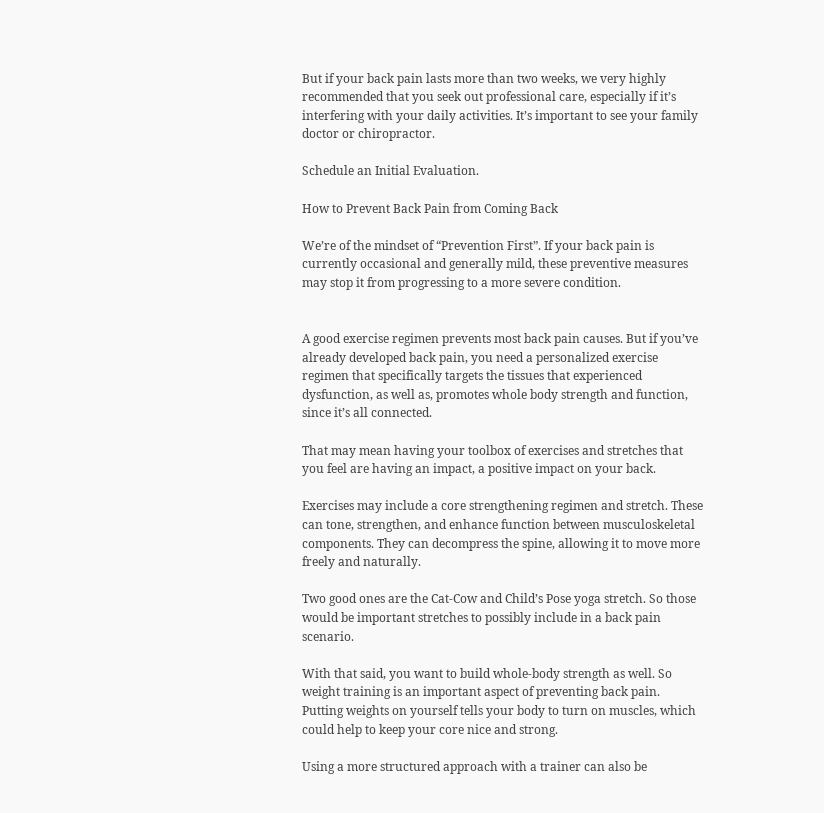But if your back pain lasts more than two weeks, we very highly recommended that you seek out professional care, especially if it’s interfering with your daily activities. It’s important to see your family doctor or chiropractor.

Schedule an Initial Evaluation.

How to Prevent Back Pain from Coming Back

We’re of the mindset of “Prevention First”. If your back pain is currently occasional and generally mild, these preventive measures may stop it from progressing to a more severe condition.


A good exercise regimen prevents most back pain causes. But if you’ve already developed back pain, you need a personalized exercise regimen that specifically targets the tissues that experienced dysfunction, as well as, promotes whole body strength and function, since it’s all connected.

That may mean having your toolbox of exercises and stretches that you feel are having an impact, a positive impact on your back.

Exercises may include a core strengthening regimen and stretch. These can tone, strengthen, and enhance function between musculoskeletal components. They can decompress the spine, allowing it to move more freely and naturally.

Two good ones are the Cat-Cow and Child’s Pose yoga stretch. So those would be important stretches to possibly include in a back pain scenario.

With that said, you want to build whole-body strength as well. So weight training is an important aspect of preventing back pain. Putting weights on yourself tells your body to turn on muscles, which could help to keep your core nice and strong.

Using a more structured approach with a trainer can also be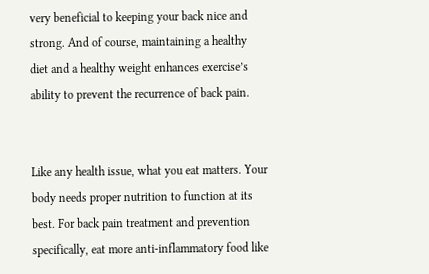very beneficial to keeping your back nice and strong. And of course, maintaining a healthy diet and a healthy weight enhances exercise’s ability to prevent the recurrence of back pain.


Like any health issue, what you eat matters. Your body needs proper nutrition to function at its best. For back pain treatment and prevention specifically, eat more anti-inflammatory food like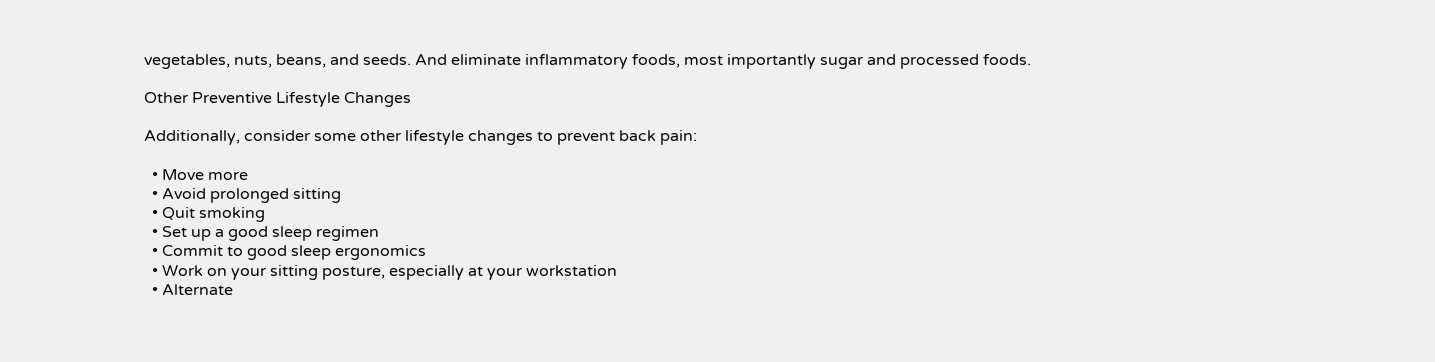vegetables, nuts, beans, and seeds. And eliminate inflammatory foods, most importantly sugar and processed foods.

Other Preventive Lifestyle Changes

Additionally, consider some other lifestyle changes to prevent back pain:

  • Move more
  • Avoid prolonged sitting
  • Quit smoking
  • Set up a good sleep regimen
  • Commit to good sleep ergonomics
  • Work on your sitting posture, especially at your workstation
  • Alternate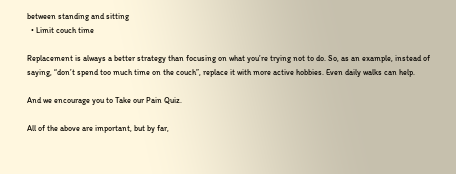between standing and sitting
  • Limit couch time

Replacement is always a better strategy than focusing on what you’re trying not to do. So, as an example, instead of saying, “don’t spend too much time on the couch”, replace it with more active hobbies. Even daily walks can help.

And we encourage you to Take our Pain Quiz.

All of the above are important, but by far,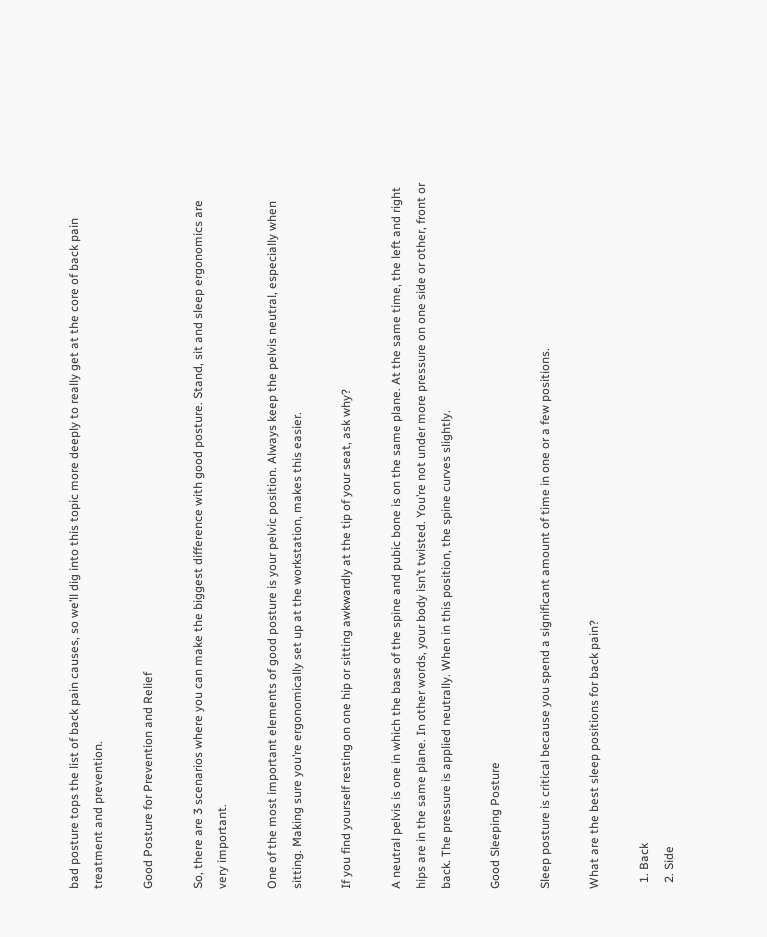bad posture tops the list of back pain causes, so we’ll dig into this topic more deeply to really get at the core of back pain treatment and prevention.

Good Posture for Prevention and Relief

So, there are 3 scenarios where you can make the biggest difference with good posture. Stand, sit and sleep ergonomics are very important.

One of the most important elements of good posture is your pelvic position. Always keep the pelvis neutral, especially when sitting. Making sure you’re ergonomically set up at the workstation, makes this easier.

If you find yourself resting on one hip or sitting awkwardly at the tip of your seat, ask why?

A neutral pelvis is one in which the base of the spine and pubic bone is on the same plane. At the same time, the left and right hips are in the same plane. In other words, your body isn’t twisted. You’re not under more pressure on one side or other, front or back. The pressure is applied neutrally. When in this position, the spine curves slightly.

Good Sleeping Posture

Sleep posture is critical because you spend a significant amount of time in one or a few positions.

What are the best sleep positions for back pain?

  1. Back
  2. Side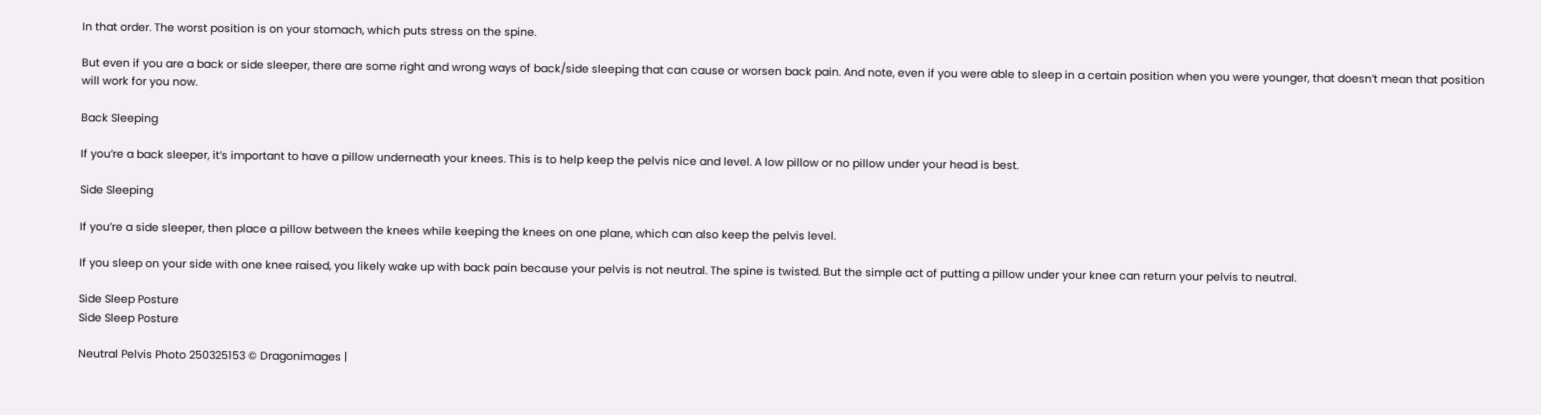In that order. The worst position is on your stomach, which puts stress on the spine.

But even if you are a back or side sleeper, there are some right and wrong ways of back/side sleeping that can cause or worsen back pain. And note, even if you were able to sleep in a certain position when you were younger, that doesn’t mean that position will work for you now.

Back Sleeping

If you’re a back sleeper, it’s important to have a pillow underneath your knees. This is to help keep the pelvis nice and level. A low pillow or no pillow under your head is best.

Side Sleeping

If you’re a side sleeper, then place a pillow between the knees while keeping the knees on one plane, which can also keep the pelvis level.

If you sleep on your side with one knee raised, you likely wake up with back pain because your pelvis is not neutral. The spine is twisted. But the simple act of putting a pillow under your knee can return your pelvis to neutral.

Side Sleep Posture
Side Sleep Posture

Neutral Pelvis Photo 250325153 © Dragonimages |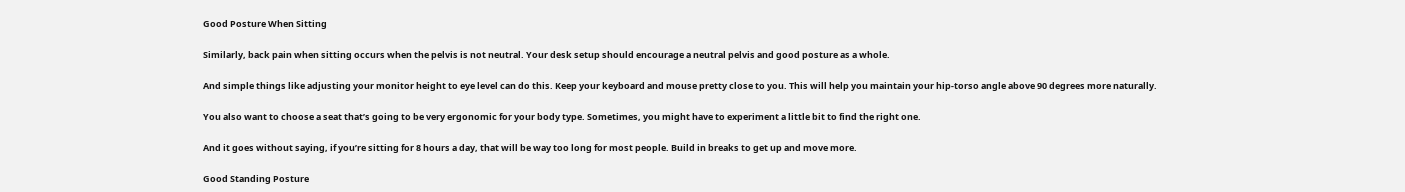Good Posture When Sitting

Similarly, back pain when sitting occurs when the pelvis is not neutral. Your desk setup should encourage a neutral pelvis and good posture as a whole.

And simple things like adjusting your monitor height to eye level can do this. Keep your keyboard and mouse pretty close to you. This will help you maintain your hip-torso angle above 90 degrees more naturally.

You also want to choose a seat that’s going to be very ergonomic for your body type. Sometimes, you might have to experiment a little bit to find the right one.

And it goes without saying, if you’re sitting for 8 hours a day, that will be way too long for most people. Build in breaks to get up and move more.

Good Standing Posture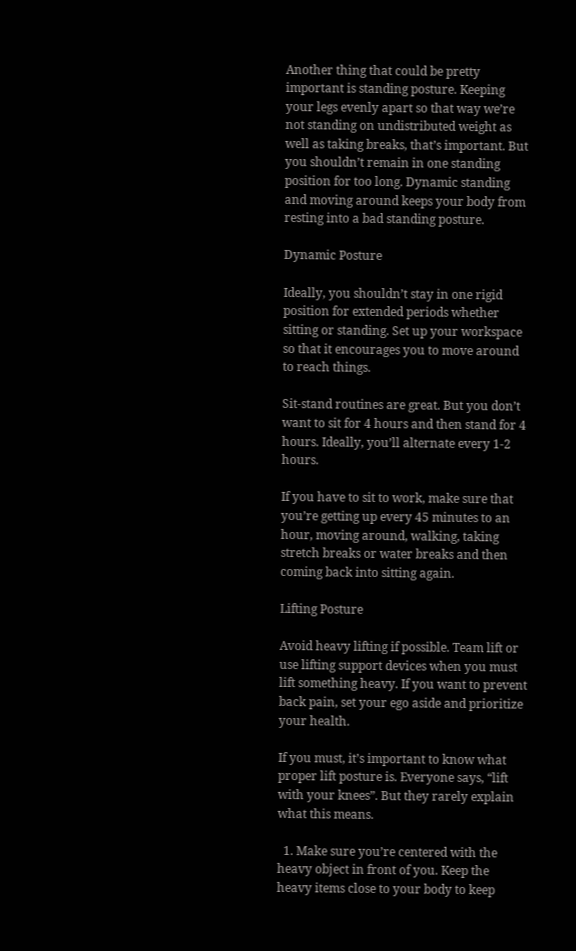Another thing that could be pretty important is standing posture. Keeping your legs evenly apart so that way we’re not standing on undistributed weight as well as taking breaks, that’s important. But you shouldn’t remain in one standing position for too long. Dynamic standing and moving around keeps your body from resting into a bad standing posture.

Dynamic Posture

Ideally, you shouldn’t stay in one rigid position for extended periods whether sitting or standing. Set up your workspace so that it encourages you to move around to reach things.

Sit-stand routines are great. But you don’t want to sit for 4 hours and then stand for 4 hours. Ideally, you’ll alternate every 1-2 hours.

If you have to sit to work, make sure that you’re getting up every 45 minutes to an hour, moving around, walking, taking stretch breaks or water breaks and then coming back into sitting again.

Lifting Posture

Avoid heavy lifting if possible. Team lift or use lifting support devices when you must lift something heavy. If you want to prevent back pain, set your ego aside and prioritize your health.

If you must, it’s important to know what proper lift posture is. Everyone says, “lift with your knees”. But they rarely explain what this means.

  1. Make sure you’re centered with the heavy object in front of you. Keep the heavy items close to your body to keep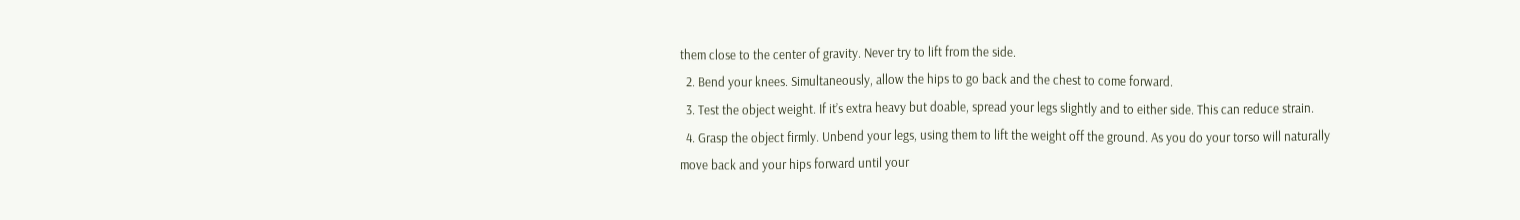them close to the center of gravity. Never try to lift from the side.
  2. Bend your knees. Simultaneously, allow the hips to go back and the chest to come forward.
  3. Test the object weight. If it’s extra heavy but doable, spread your legs slightly and to either side. This can reduce strain.
  4. Grasp the object firmly. Unbend your legs, using them to lift the weight off the ground. As you do your torso will naturally move back and your hips forward until your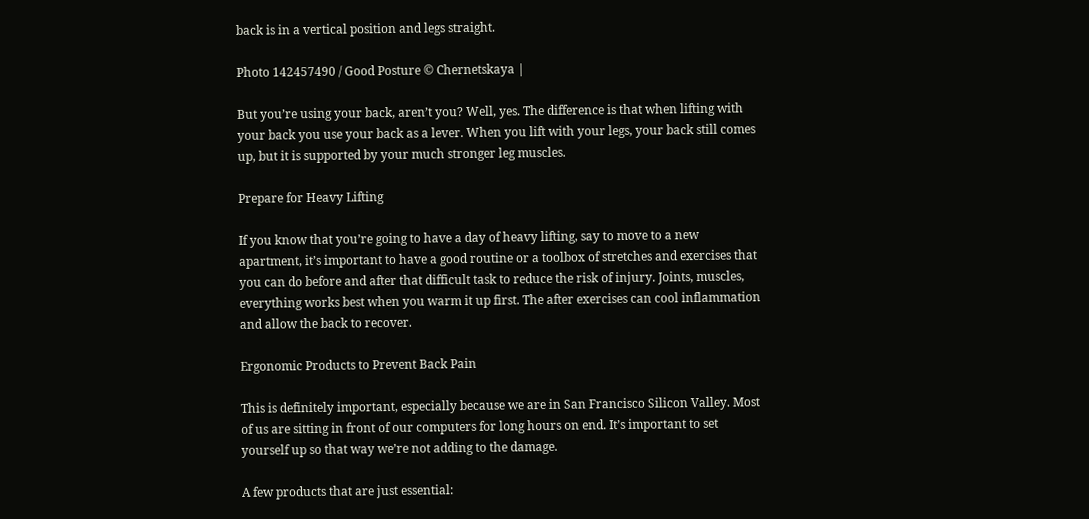back is in a vertical position and legs straight.

Photo 142457490 / Good Posture © Chernetskaya |

But you’re using your back, aren’t you? Well, yes. The difference is that when lifting with your back you use your back as a lever. When you lift with your legs, your back still comes up, but it is supported by your much stronger leg muscles.

Prepare for Heavy Lifting

If you know that you’re going to have a day of heavy lifting, say to move to a new apartment, it’s important to have a good routine or a toolbox of stretches and exercises that you can do before and after that difficult task to reduce the risk of injury. Joints, muscles, everything works best when you warm it up first. The after exercises can cool inflammation and allow the back to recover.

Ergonomic Products to Prevent Back Pain

This is definitely important, especially because we are in San Francisco Silicon Valley. Most of us are sitting in front of our computers for long hours on end. It’s important to set yourself up so that way we’re not adding to the damage.

A few products that are just essential: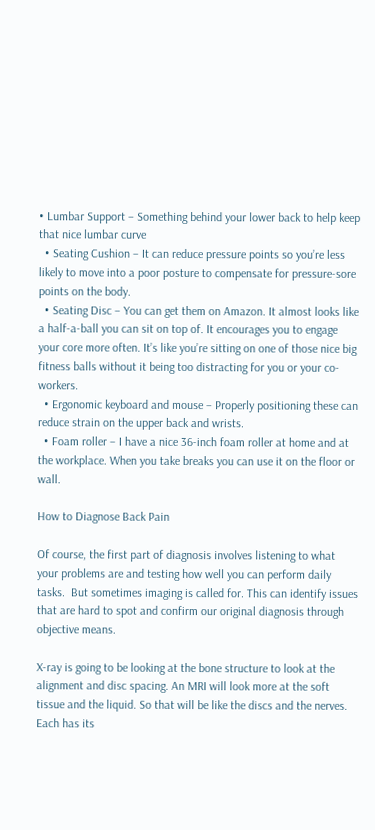• Lumbar Support – Something behind your lower back to help keep that nice lumbar curve
  • Seating Cushion – It can reduce pressure points so you’re less likely to move into a poor posture to compensate for pressure-sore points on the body.
  • Seating Disc – You can get them on Amazon. It almost looks like a half-a-ball you can sit on top of. It encourages you to engage your core more often. It’s like you’re sitting on one of those nice big fitness balls without it being too distracting for you or your co-workers.
  • Ergonomic keyboard and mouse – Properly positioning these can reduce strain on the upper back and wrists.
  • Foam roller – I have a nice 36-inch foam roller at home and at the workplace. When you take breaks you can use it on the floor or wall.

How to Diagnose Back Pain

Of course, the first part of diagnosis involves listening to what your problems are and testing how well you can perform daily tasks.  But sometimes imaging is called for. This can identify issues that are hard to spot and confirm our original diagnosis through objective means.

X-ray is going to be looking at the bone structure to look at the alignment and disc spacing. An MRI will look more at the soft tissue and the liquid. So that will be like the discs and the nerves. Each has its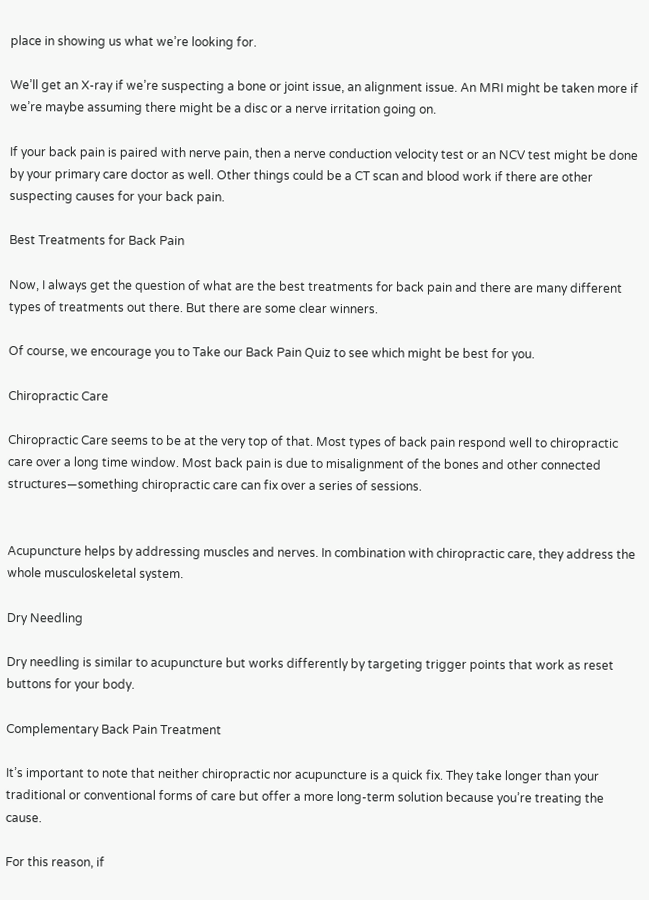place in showing us what we’re looking for.

We’ll get an X-ray if we’re suspecting a bone or joint issue, an alignment issue. An MRI might be taken more if we’re maybe assuming there might be a disc or a nerve irritation going on.

If your back pain is paired with nerve pain, then a nerve conduction velocity test or an NCV test might be done by your primary care doctor as well. Other things could be a CT scan and blood work if there are other suspecting causes for your back pain.

Best Treatments for Back Pain

Now, I always get the question of what are the best treatments for back pain and there are many different types of treatments out there. But there are some clear winners.

Of course, we encourage you to Take our Back Pain Quiz to see which might be best for you.

Chiropractic Care

Chiropractic Care seems to be at the very top of that. Most types of back pain respond well to chiropractic care over a long time window. Most back pain is due to misalignment of the bones and other connected structures—something chiropractic care can fix over a series of sessions.


Acupuncture helps by addressing muscles and nerves. In combination with chiropractic care, they address the whole musculoskeletal system.

Dry Needling

Dry needling is similar to acupuncture but works differently by targeting trigger points that work as reset buttons for your body.

Complementary Back Pain Treatment

It’s important to note that neither chiropractic nor acupuncture is a quick fix. They take longer than your traditional or conventional forms of care but offer a more long-term solution because you’re treating the cause.

For this reason, if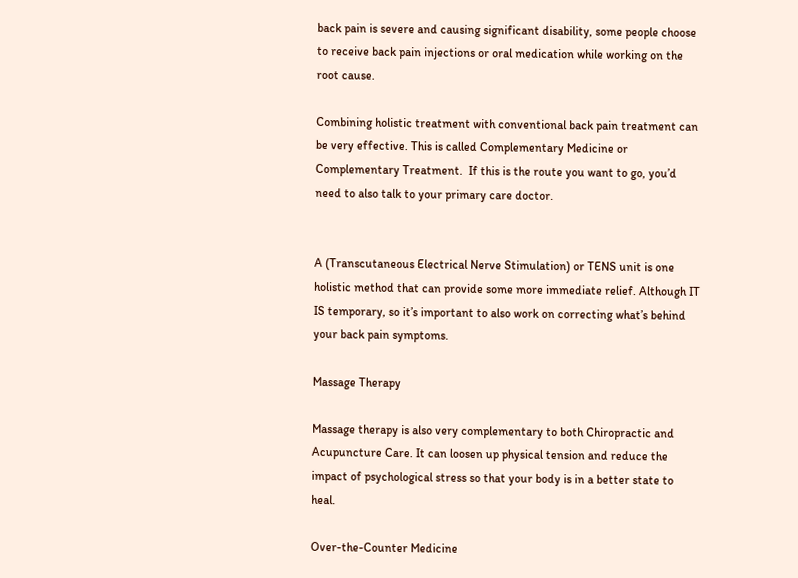back pain is severe and causing significant disability, some people choose to receive back pain injections or oral medication while working on the root cause.

Combining holistic treatment with conventional back pain treatment can be very effective. This is called Complementary Medicine or Complementary Treatment.  If this is the route you want to go, you’d need to also talk to your primary care doctor.


A (Transcutaneous Electrical Nerve Stimulation) or TENS unit is one holistic method that can provide some more immediate relief. Although IT IS temporary, so it’s important to also work on correcting what’s behind your back pain symptoms.

Massage Therapy

Massage therapy is also very complementary to both Chiropractic and Acupuncture Care. It can loosen up physical tension and reduce the impact of psychological stress so that your body is in a better state to heal.

Over-the-Counter Medicine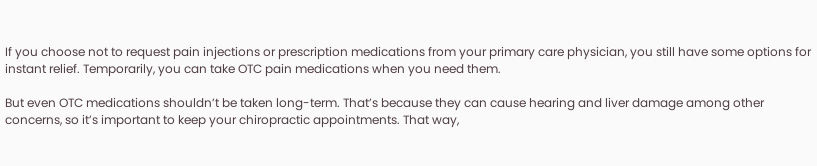If you choose not to request pain injections or prescription medications from your primary care physician, you still have some options for instant relief. Temporarily, you can take OTC pain medications when you need them.

But even OTC medications shouldn’t be taken long-term. That’s because they can cause hearing and liver damage among other concerns, so it’s important to keep your chiropractic appointments. That way,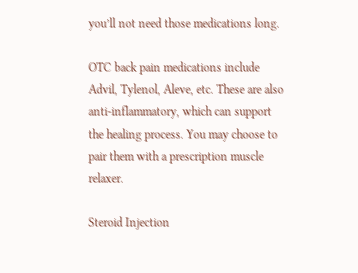you’ll not need those medications long.

OTC back pain medications include Advil, Tylenol, Aleve, etc. These are also anti-inflammatory, which can support the healing process. You may choose to pair them with a prescription muscle relaxer.

Steroid Injection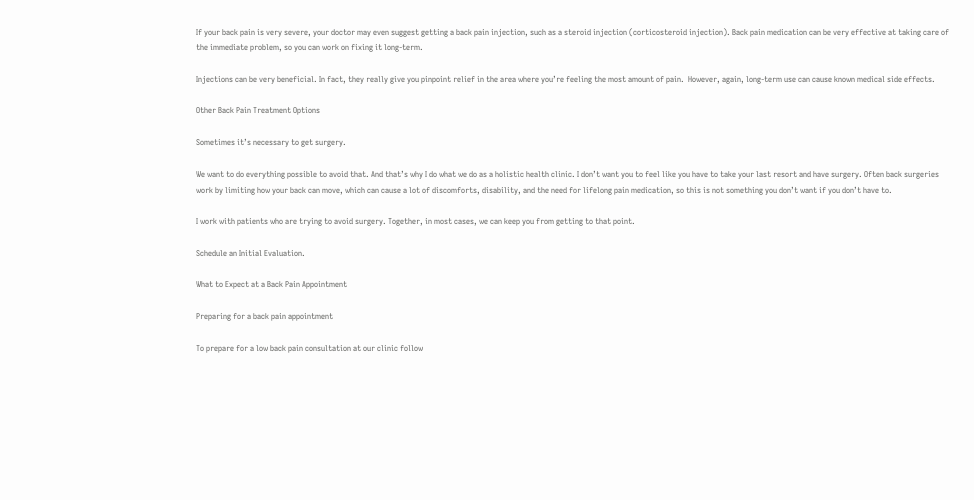If your back pain is very severe, your doctor may even suggest getting a back pain injection, such as a steroid injection (corticosteroid injection). Back pain medication can be very effective at taking care of the immediate problem, so you can work on fixing it long-term.

Injections can be very beneficial. In fact, they really give you pinpoint relief in the area where you’re feeling the most amount of pain.  However, again, long-term use can cause known medical side effects.

Other Back Pain Treatment Options

Sometimes it’s necessary to get surgery.

We want to do everything possible to avoid that. And that’s why I do what we do as a holistic health clinic. I don’t want you to feel like you have to take your last resort and have surgery. Often back surgeries work by limiting how your back can move, which can cause a lot of discomforts, disability, and the need for lifelong pain medication, so this is not something you don’t want if you don’t have to.

I work with patients who are trying to avoid surgery. Together, in most cases, we can keep you from getting to that point.

Schedule an Initial Evaluation.

What to Expect at a Back Pain Appointment

Preparing for a back pain appointment

To prepare for a low back pain consultation at our clinic follow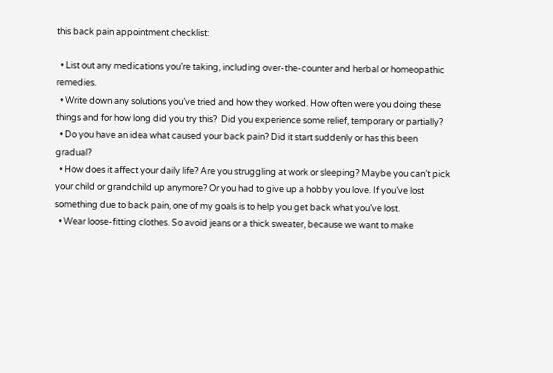this back pain appointment checklist:

  • List out any medications you’re taking, including over-the-counter and herbal or homeopathic remedies.
  • Write down any solutions you’ve tried and how they worked. How often were you doing these things and for how long did you try this?  Did you experience some relief, temporary or partially?
  • Do you have an idea what caused your back pain? Did it start suddenly or has this been gradual?
  • How does it affect your daily life? Are you struggling at work or sleeping? Maybe you can’t pick your child or grandchild up anymore? Or you had to give up a hobby you love. If you’ve lost something due to back pain, one of my goals is to help you get back what you’ve lost.
  • Wear loose-fitting clothes. So avoid jeans or a thick sweater, because we want to make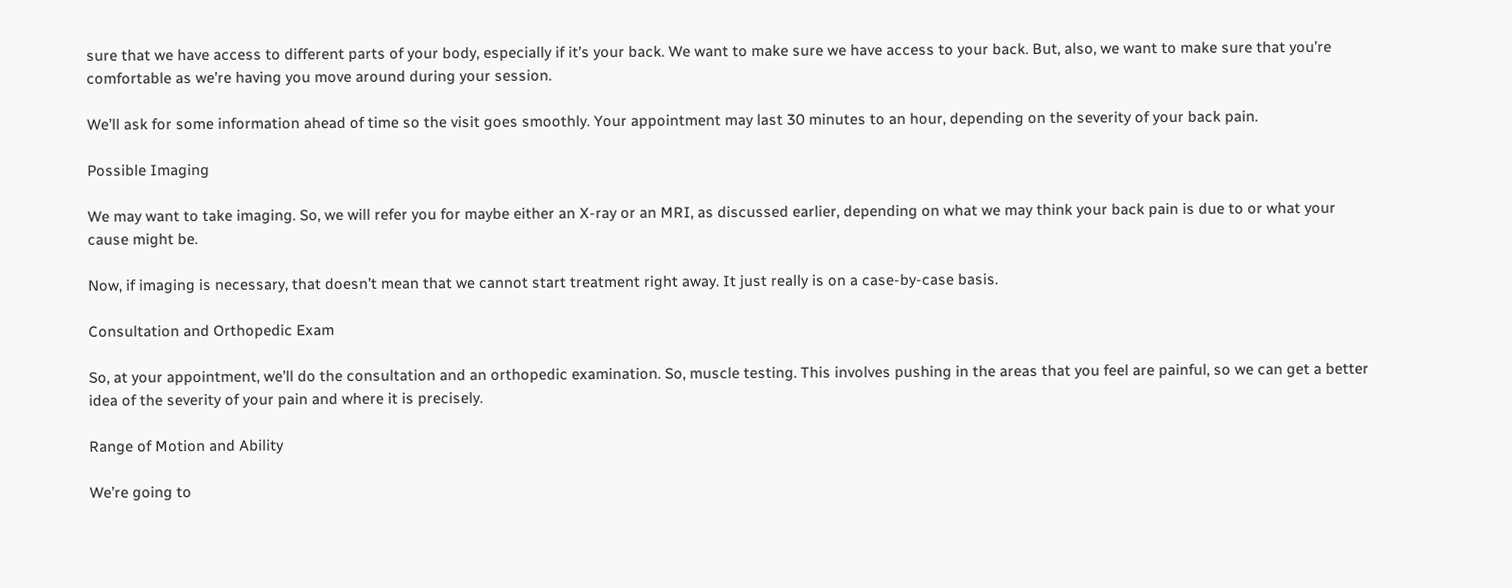sure that we have access to different parts of your body, especially if it’s your back. We want to make sure we have access to your back. But, also, we want to make sure that you’re comfortable as we’re having you move around during your session.

We’ll ask for some information ahead of time so the visit goes smoothly. Your appointment may last 30 minutes to an hour, depending on the severity of your back pain.

Possible Imaging

We may want to take imaging. So, we will refer you for maybe either an X-ray or an MRI, as discussed earlier, depending on what we may think your back pain is due to or what your cause might be.

Now, if imaging is necessary, that doesn’t mean that we cannot start treatment right away. It just really is on a case-by-case basis.

Consultation and Orthopedic Exam

So, at your appointment, we’ll do the consultation and an orthopedic examination. So, muscle testing. This involves pushing in the areas that you feel are painful, so we can get a better idea of the severity of your pain and where it is precisely.

Range of Motion and Ability

We’re going to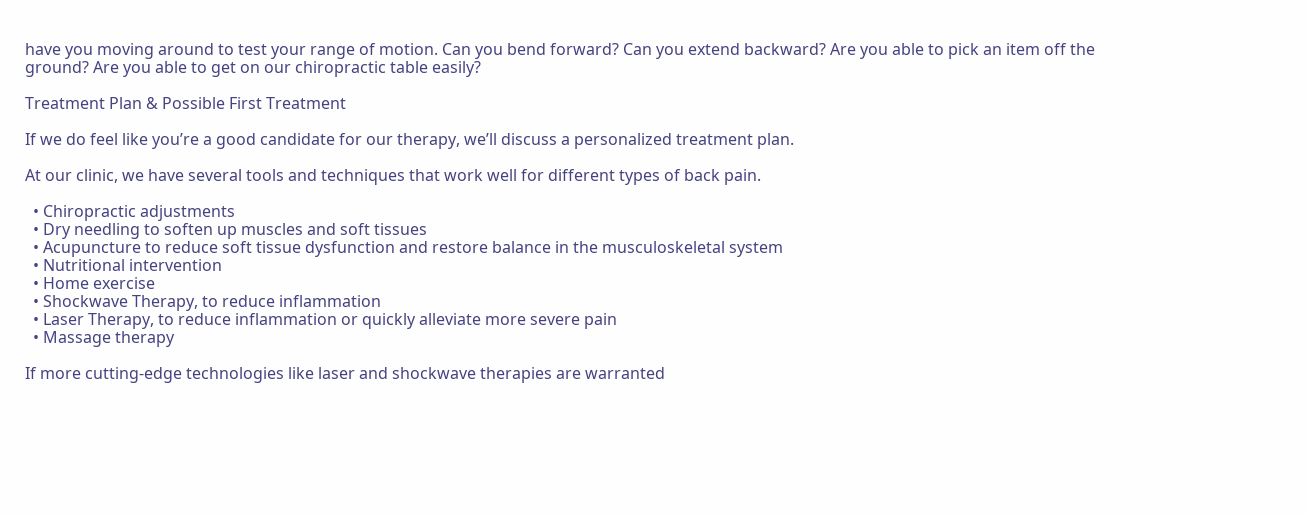have you moving around to test your range of motion. Can you bend forward? Can you extend backward? Are you able to pick an item off the ground? Are you able to get on our chiropractic table easily?

Treatment Plan & Possible First Treatment

If we do feel like you’re a good candidate for our therapy, we’ll discuss a personalized treatment plan.

At our clinic, we have several tools and techniques that work well for different types of back pain.

  • Chiropractic adjustments
  • Dry needling to soften up muscles and soft tissues
  • Acupuncture to reduce soft tissue dysfunction and restore balance in the musculoskeletal system
  • Nutritional intervention
  • Home exercise
  • Shockwave Therapy, to reduce inflammation
  • Laser Therapy, to reduce inflammation or quickly alleviate more severe pain
  • Massage therapy

If more cutting-edge technologies like laser and shockwave therapies are warranted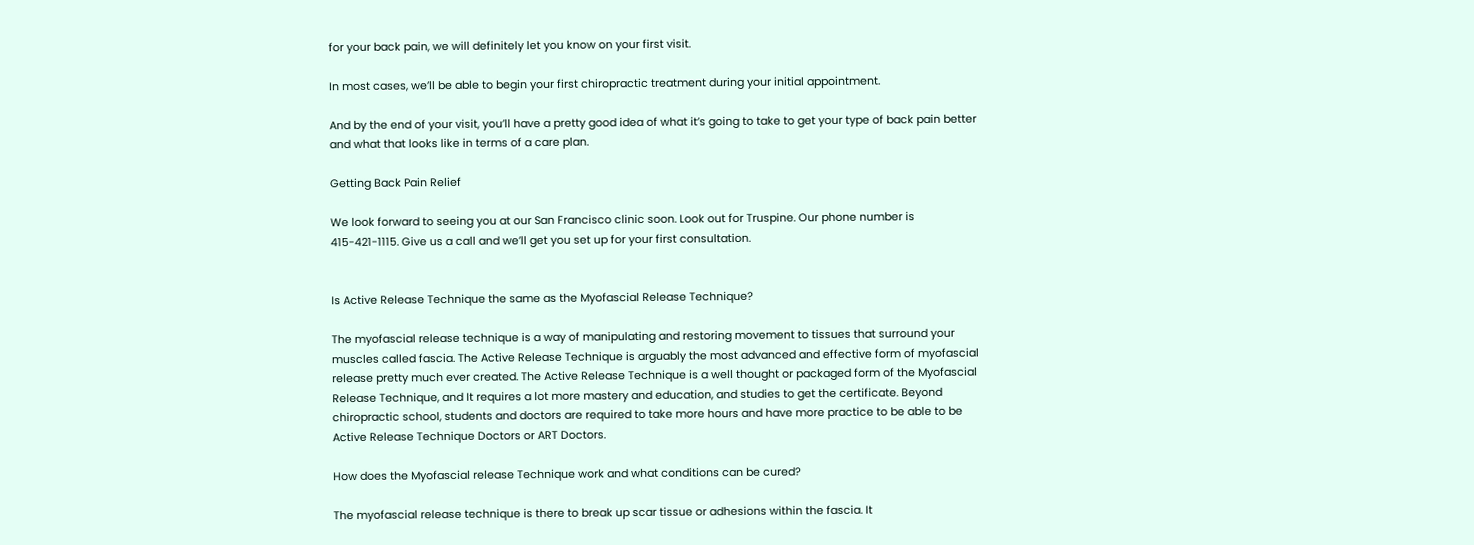for your back pain, we will definitely let you know on your first visit.

In most cases, we’ll be able to begin your first chiropractic treatment during your initial appointment.

And by the end of your visit, you’ll have a pretty good idea of what it’s going to take to get your type of back pain better and what that looks like in terms of a care plan.

Getting Back Pain Relief

We look forward to seeing you at our San Francisco clinic soon. Look out for Truspine. Our phone number is 415-421-1115. Give us a call and we’ll get you set up for your first consultation.


Is Active Release Technique the same as the Myofascial Release Technique?

The myofascial release technique is a way of manipulating and restoring movement to tissues that surround your muscles called fascia. The Active Release Technique is arguably the most advanced and effective form of myofascial release pretty much ever created. The Active Release Technique is a well thought or packaged form of the Myofascial Release Technique, and It requires a lot more mastery and education, and studies to get the certificate. Beyond chiropractic school, students and doctors are required to take more hours and have more practice to be able to be Active Release Technique Doctors or ART Doctors.

How does the Myofascial release Technique work and what conditions can be cured?

The myofascial release technique is there to break up scar tissue or adhesions within the fascia. It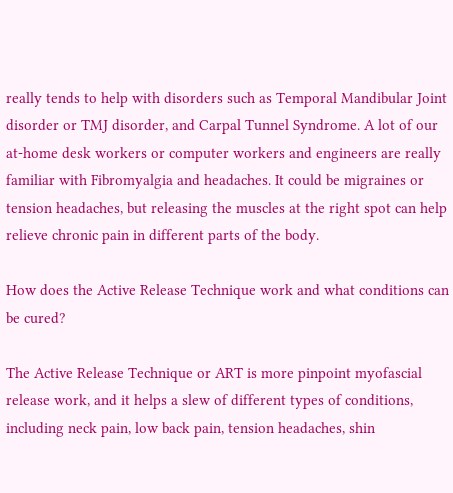really tends to help with disorders such as Temporal Mandibular Joint disorder or TMJ disorder, and Carpal Tunnel Syndrome. A lot of our at-home desk workers or computer workers and engineers are really familiar with Fibromyalgia and headaches. It could be migraines or tension headaches, but releasing the muscles at the right spot can help relieve chronic pain in different parts of the body.

How does the Active Release Technique work and what conditions can be cured?

The Active Release Technique or ART is more pinpoint myofascial release work, and it helps a slew of different types of conditions, including neck pain, low back pain, tension headaches, shin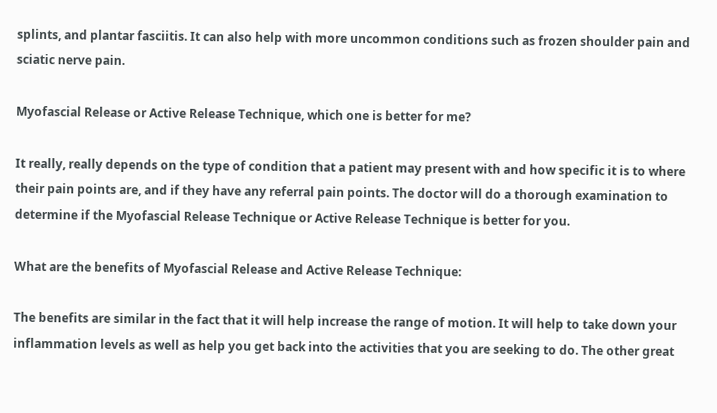splints, and plantar fasciitis. It can also help with more uncommon conditions such as frozen shoulder pain and sciatic nerve pain.

Myofascial Release or Active Release Technique, which one is better for me?

It really, really depends on the type of condition that a patient may present with and how specific it is to where their pain points are, and if they have any referral pain points. The doctor will do a thorough examination to determine if the Myofascial Release Technique or Active Release Technique is better for you.

What are the benefits of Myofascial Release and Active Release Technique:

The benefits are similar in the fact that it will help increase the range of motion. It will help to take down your inflammation levels as well as help you get back into the activities that you are seeking to do. The other great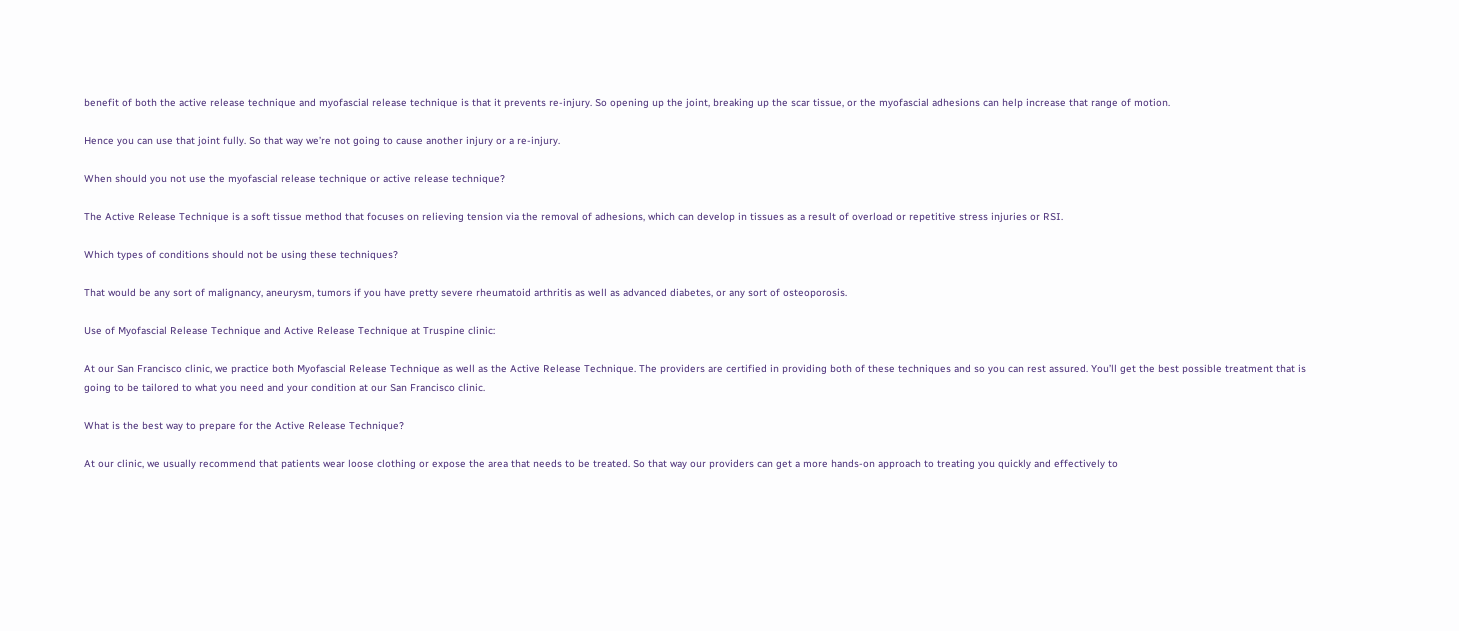benefit of both the active release technique and myofascial release technique is that it prevents re-injury. So opening up the joint, breaking up the scar tissue, or the myofascial adhesions can help increase that range of motion.

Hence you can use that joint fully. So that way we’re not going to cause another injury or a re-injury.

When should you not use the myofascial release technique or active release technique?

The Active Release Technique is a soft tissue method that focuses on relieving tension via the removal of adhesions, which can develop in tissues as a result of overload or repetitive stress injuries or RSI.

Which types of conditions should not be using these techniques?

That would be any sort of malignancy, aneurysm, tumors if you have pretty severe rheumatoid arthritis as well as advanced diabetes, or any sort of osteoporosis.

Use of Myofascial Release Technique and Active Release Technique at Truspine clinic:

At our San Francisco clinic, we practice both Myofascial Release Technique as well as the Active Release Technique. The providers are certified in providing both of these techniques and so you can rest assured. You’ll get the best possible treatment that is going to be tailored to what you need and your condition at our San Francisco clinic.

What is the best way to prepare for the Active Release Technique?

At our clinic, we usually recommend that patients wear loose clothing or expose the area that needs to be treated. So that way our providers can get a more hands-on approach to treating you quickly and effectively to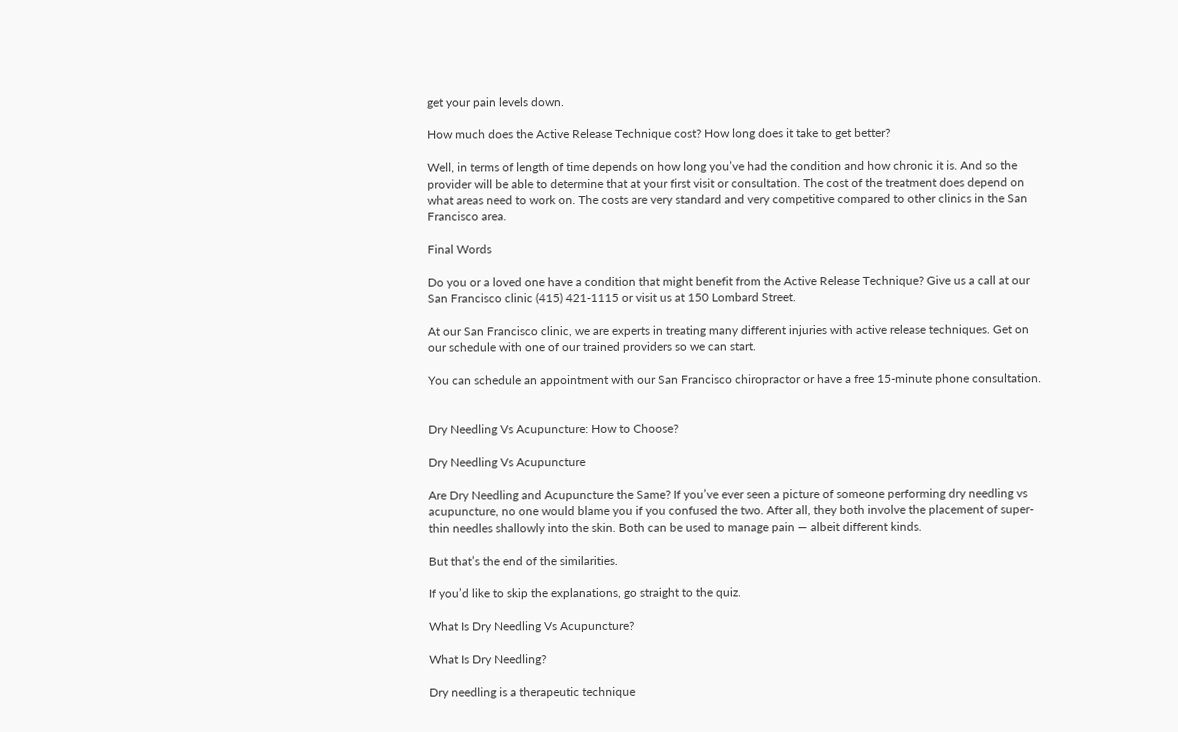get your pain levels down.

How much does the Active Release Technique cost? How long does it take to get better?

Well, in terms of length of time depends on how long you’ve had the condition and how chronic it is. And so the provider will be able to determine that at your first visit or consultation. The cost of the treatment does depend on what areas need to work on. The costs are very standard and very competitive compared to other clinics in the San Francisco area.

Final Words

Do you or a loved one have a condition that might benefit from the Active Release Technique? Give us a call at our San Francisco clinic (415) 421-1115 or visit us at 150 Lombard Street.

At our San Francisco clinic, we are experts in treating many different injuries with active release techniques. Get on our schedule with one of our trained providers so we can start.

You can schedule an appointment with our San Francisco chiropractor or have a free 15-minute phone consultation.


Dry Needling Vs Acupuncture: How to Choose?

Dry Needling Vs Acupuncture

Are Dry Needling and Acupuncture the Same? If you’ve ever seen a picture of someone performing dry needling vs acupuncture, no one would blame you if you confused the two. After all, they both involve the placement of super-thin needles shallowly into the skin. Both can be used to manage pain — albeit different kinds.

But that’s the end of the similarities.

If you’d like to skip the explanations, go straight to the quiz.

What Is Dry Needling Vs Acupuncture?

What Is Dry Needling?

Dry needling is a therapeutic technique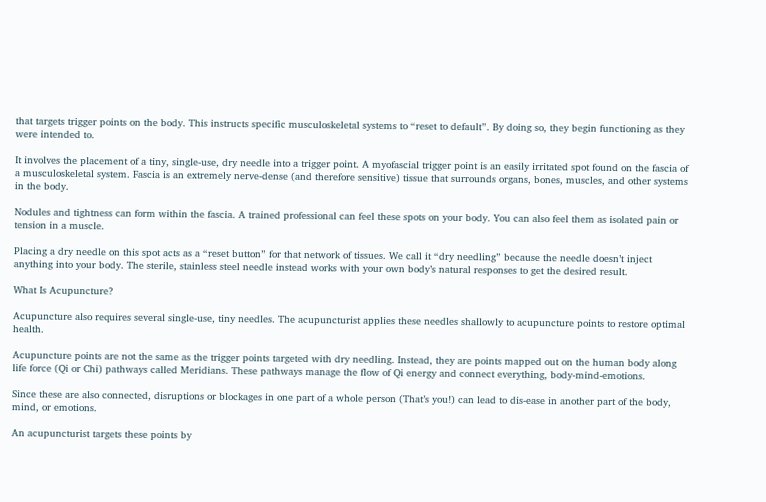that targets trigger points on the body. This instructs specific musculoskeletal systems to “reset to default”. By doing so, they begin functioning as they were intended to.

It involves the placement of a tiny, single-use, dry needle into a trigger point. A myofascial trigger point is an easily irritated spot found on the fascia of a musculoskeletal system. Fascia is an extremely nerve-dense (and therefore sensitive) tissue that surrounds organs, bones, muscles, and other systems in the body.

Nodules and tightness can form within the fascia. A trained professional can feel these spots on your body. You can also feel them as isolated pain or tension in a muscle.

Placing a dry needle on this spot acts as a “reset button” for that network of tissues. We call it “dry needling” because the needle doesn’t inject anything into your body. The sterile, stainless steel needle instead works with your own body’s natural responses to get the desired result.

What Is Acupuncture?

Acupuncture also requires several single-use, tiny needles. The acupuncturist applies these needles shallowly to acupuncture points to restore optimal health.

Acupuncture points are not the same as the trigger points targeted with dry needling. Instead, they are points mapped out on the human body along life force (Qi or Chi) pathways called Meridians. These pathways manage the flow of Qi energy and connect everything, body-mind-emotions.

Since these are also connected, disruptions or blockages in one part of a whole person (That’s you!) can lead to dis-ease in another part of the body, mind, or emotions.

An acupuncturist targets these points by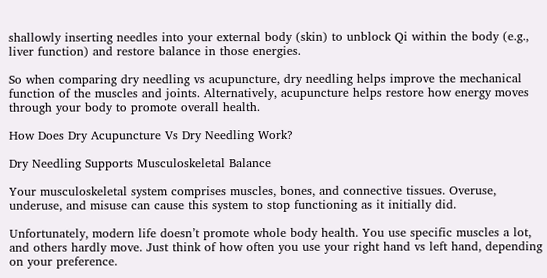shallowly inserting needles into your external body (skin) to unblock Qi within the body (e.g., liver function) and restore balance in those energies.

So when comparing dry needling vs acupuncture, dry needling helps improve the mechanical function of the muscles and joints. Alternatively, acupuncture helps restore how energy moves through your body to promote overall health.

How Does Dry Acupuncture Vs Dry Needling Work?

Dry Needling Supports Musculoskeletal Balance

Your musculoskeletal system comprises muscles, bones, and connective tissues. Overuse, underuse, and misuse can cause this system to stop functioning as it initially did.

Unfortunately, modern life doesn’t promote whole body health. You use specific muscles a lot, and others hardly move. Just think of how often you use your right hand vs left hand, depending on your preference.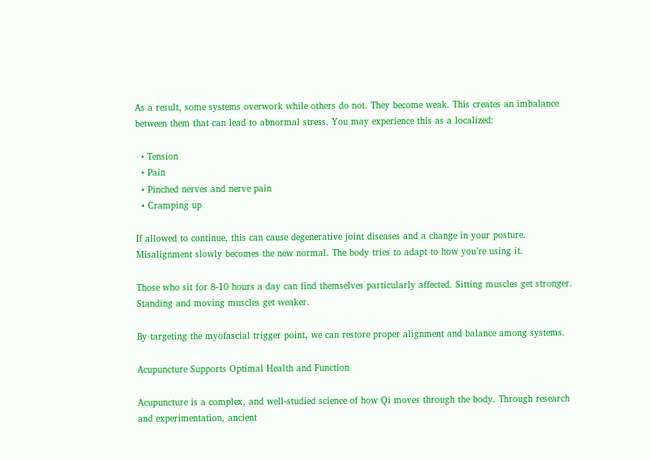As a result, some systems overwork while others do not. They become weak. This creates an imbalance between them that can lead to abnormal stress. You may experience this as a localized:

  • Tension
  • Pain
  • Pinched nerves and nerve pain
  • Cramping up

If allowed to continue, this can cause degenerative joint diseases and a change in your posture. Misalignment slowly becomes the new normal. The body tries to adapt to how you’re using it.

Those who sit for 8-10 hours a day can find themselves particularly affected. Sitting muscles get stronger. Standing and moving muscles get weaker.

By targeting the myofascial trigger point, we can restore proper alignment and balance among systems.

Acupuncture Supports Optimal Health and Function

Acupuncture is a complex, and well-studied science of how Qi moves through the body. Through research and experimentation, ancient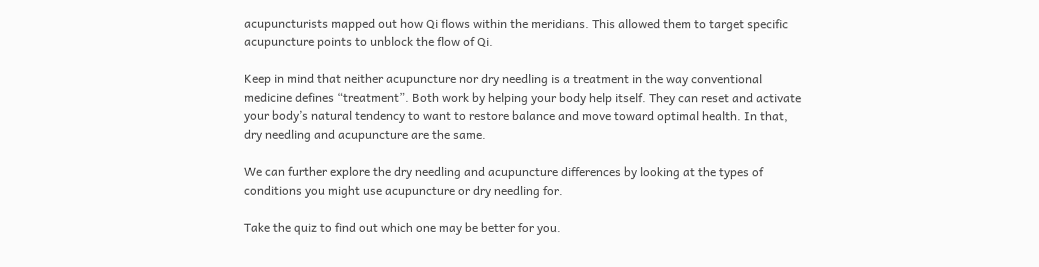acupuncturists mapped out how Qi flows within the meridians. This allowed them to target specific acupuncture points to unblock the flow of Qi.

Keep in mind that neither acupuncture nor dry needling is a treatment in the way conventional medicine defines “treatment”. Both work by helping your body help itself. They can reset and activate your body’s natural tendency to want to restore balance and move toward optimal health. In that, dry needling and acupuncture are the same.

We can further explore the dry needling and acupuncture differences by looking at the types of conditions you might use acupuncture or dry needling for.

Take the quiz to find out which one may be better for you.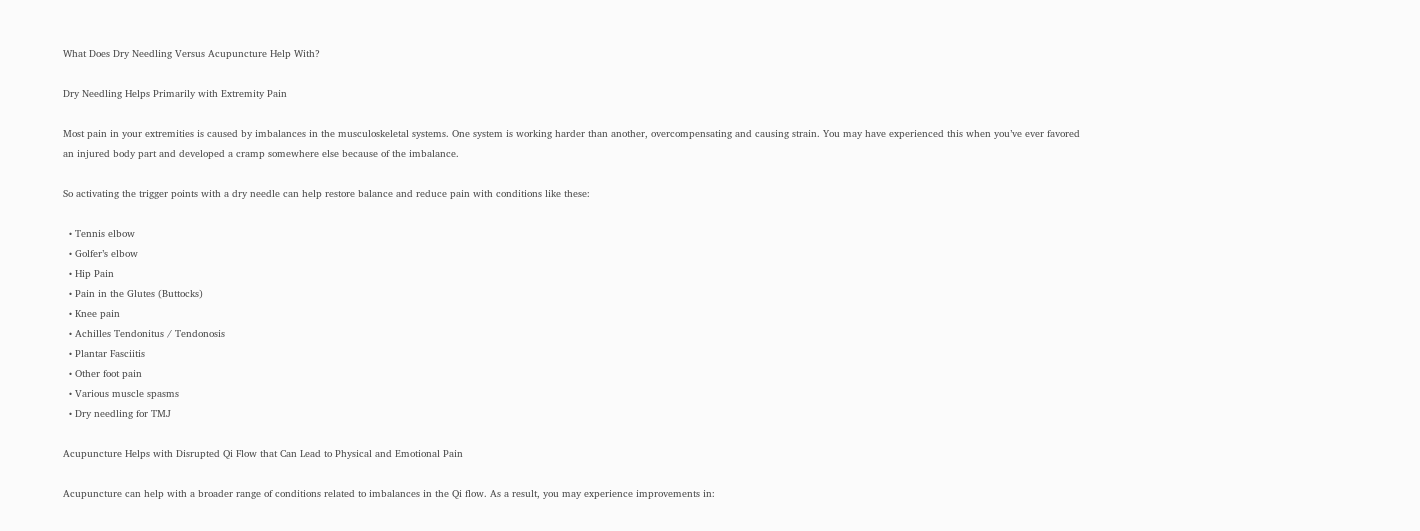What Does Dry Needling Versus Acupuncture Help With?

Dry Needling Helps Primarily with Extremity Pain

Most pain in your extremities is caused by imbalances in the musculoskeletal systems. One system is working harder than another, overcompensating and causing strain. You may have experienced this when you’ve ever favored an injured body part and developed a cramp somewhere else because of the imbalance.

So activating the trigger points with a dry needle can help restore balance and reduce pain with conditions like these:

  • Tennis elbow
  • Golfer’s elbow
  • Hip Pain
  • Pain in the Glutes (Buttocks)
  • Knee pain
  • Achilles Tendonitus / Tendonosis
  • Plantar Fasciitis
  • Other foot pain
  • Various muscle spasms
  • Dry needling for TMJ

Acupuncture Helps with Disrupted Qi Flow that Can Lead to Physical and Emotional Pain

Acupuncture can help with a broader range of conditions related to imbalances in the Qi flow. As a result, you may experience improvements in: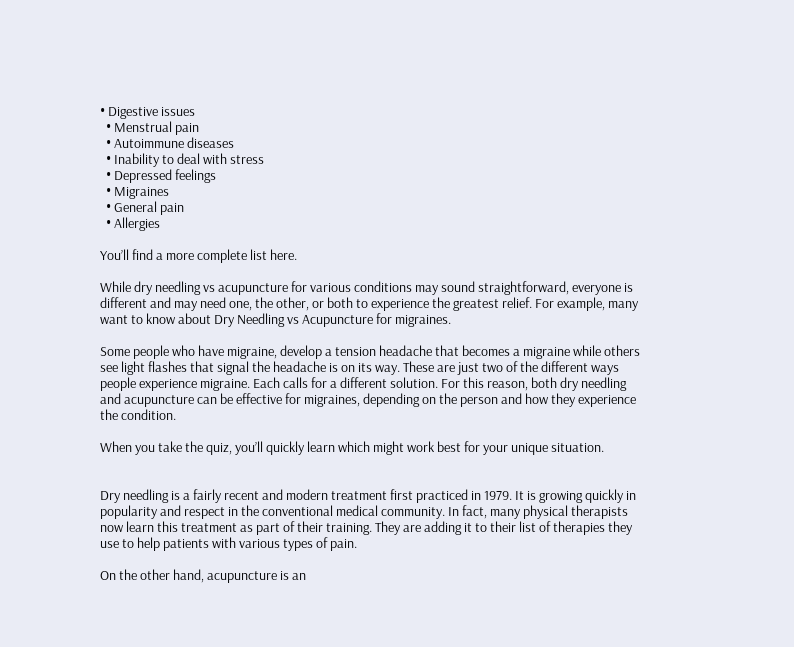• Digestive issues
  • Menstrual pain
  • Autoimmune diseases
  • Inability to deal with stress
  • Depressed feelings
  • Migraines
  • General pain
  • Allergies

You’ll find a more complete list here.

While dry needling vs acupuncture for various conditions may sound straightforward, everyone is different and may need one, the other, or both to experience the greatest relief. For example, many want to know about Dry Needling vs Acupuncture for migraines.

Some people who have migraine, develop a tension headache that becomes a migraine while others see light flashes that signal the headache is on its way. These are just two of the different ways people experience migraine. Each calls for a different solution. For this reason, both dry needling and acupuncture can be effective for migraines, depending on the person and how they experience the condition.

When you take the quiz, you’ll quickly learn which might work best for your unique situation.


Dry needling is a fairly recent and modern treatment first practiced in 1979. It is growing quickly in popularity and respect in the conventional medical community. In fact, many physical therapists now learn this treatment as part of their training. They are adding it to their list of therapies they use to help patients with various types of pain.

On the other hand, acupuncture is an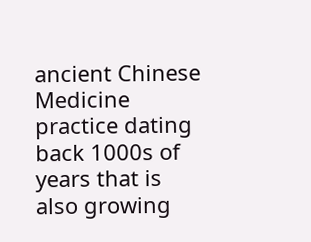ancient Chinese Medicine practice dating back 1000s of years that is also growing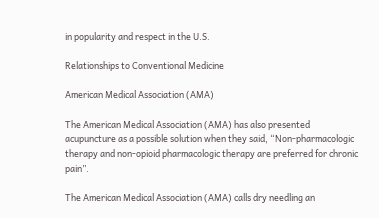in popularity and respect in the U.S.

Relationships to Conventional Medicine

American Medical Association (AMA)

The American Medical Association (AMA) has also presented acupuncture as a possible solution when they said, “Non-pharmacologic therapy and non-opioid pharmacologic therapy are preferred for chronic pain”.

The American Medical Association (AMA) calls dry needling an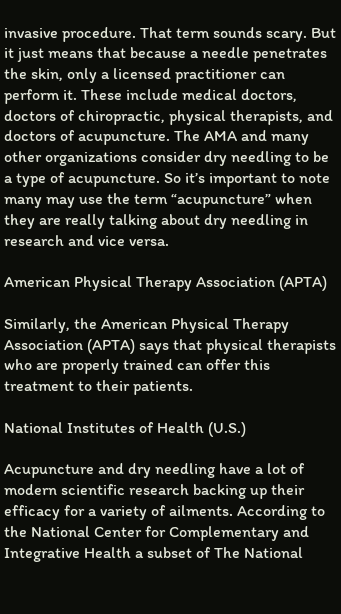invasive procedure. That term sounds scary. But it just means that because a needle penetrates the skin, only a licensed practitioner can perform it. These include medical doctors, doctors of chiropractic, physical therapists, and doctors of acupuncture. The AMA and many other organizations consider dry needling to be a type of acupuncture. So it’s important to note many may use the term “acupuncture” when they are really talking about dry needling in research and vice versa.

American Physical Therapy Association (APTA)

Similarly, the American Physical Therapy Association (APTA) says that physical therapists who are properly trained can offer this treatment to their patients.

National Institutes of Health (U.S.)

Acupuncture and dry needling have a lot of modern scientific research backing up their efficacy for a variety of ailments. According to the National Center for Complementary and Integrative Health a subset of The National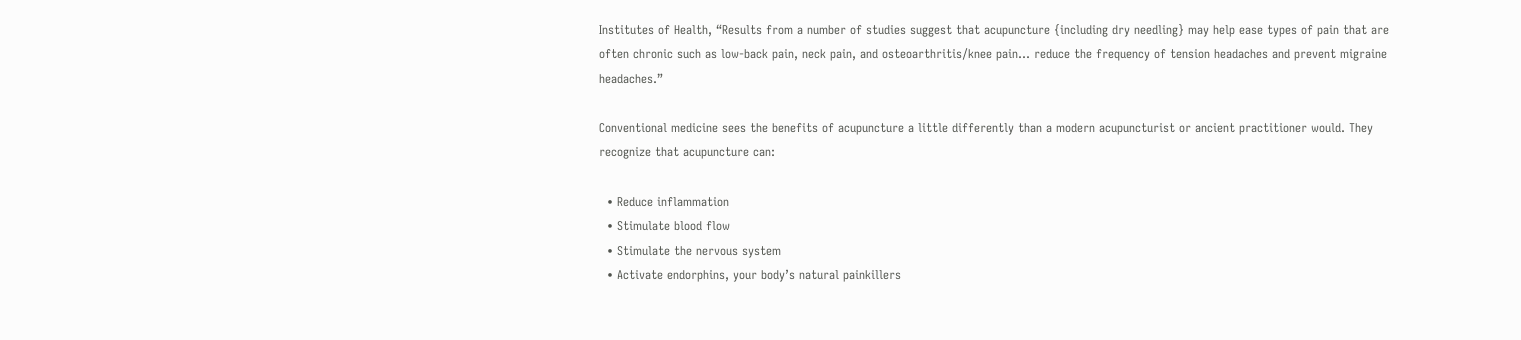Institutes of Health, “Results from a number of studies suggest that acupuncture {including dry needling} may help ease types of pain that are often chronic such as low-back pain, neck pain, and osteoarthritis/knee pain… reduce the frequency of tension headaches and prevent migraine headaches.”

Conventional medicine sees the benefits of acupuncture a little differently than a modern acupuncturist or ancient practitioner would. They recognize that acupuncture can:

  • Reduce inflammation
  • Stimulate blood flow
  • Stimulate the nervous system
  • Activate endorphins, your body’s natural painkillers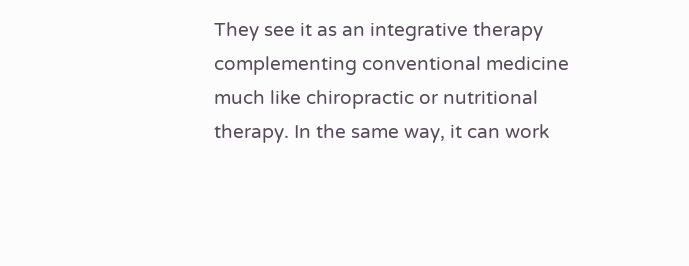They see it as an integrative therapy complementing conventional medicine much like chiropractic or nutritional therapy. In the same way, it can work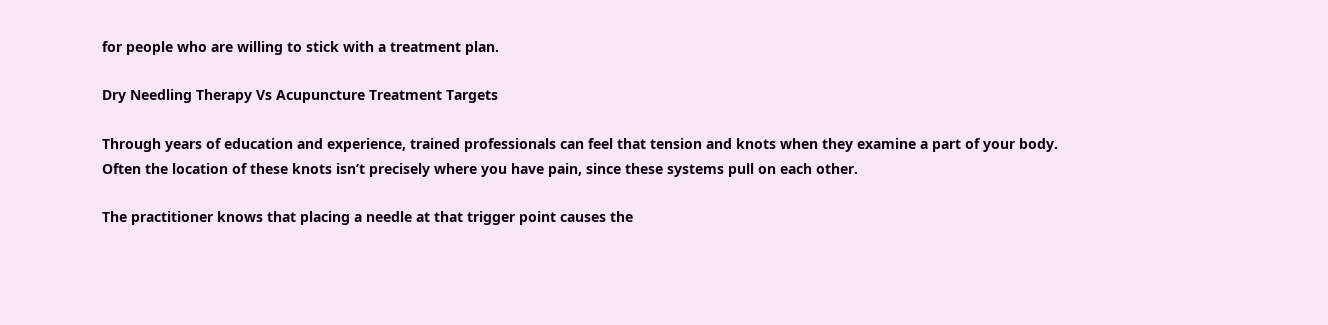for people who are willing to stick with a treatment plan.

Dry Needling Therapy Vs Acupuncture Treatment Targets

Through years of education and experience, trained professionals can feel that tension and knots when they examine a part of your body. Often the location of these knots isn’t precisely where you have pain, since these systems pull on each other.

The practitioner knows that placing a needle at that trigger point causes the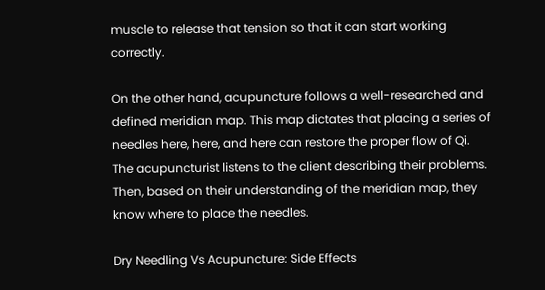muscle to release that tension so that it can start working correctly.

On the other hand, acupuncture follows a well-researched and defined meridian map. This map dictates that placing a series of needles here, here, and here can restore the proper flow of Qi. The acupuncturist listens to the client describing their problems. Then, based on their understanding of the meridian map, they know where to place the needles.

Dry Needling Vs Acupuncture: Side Effects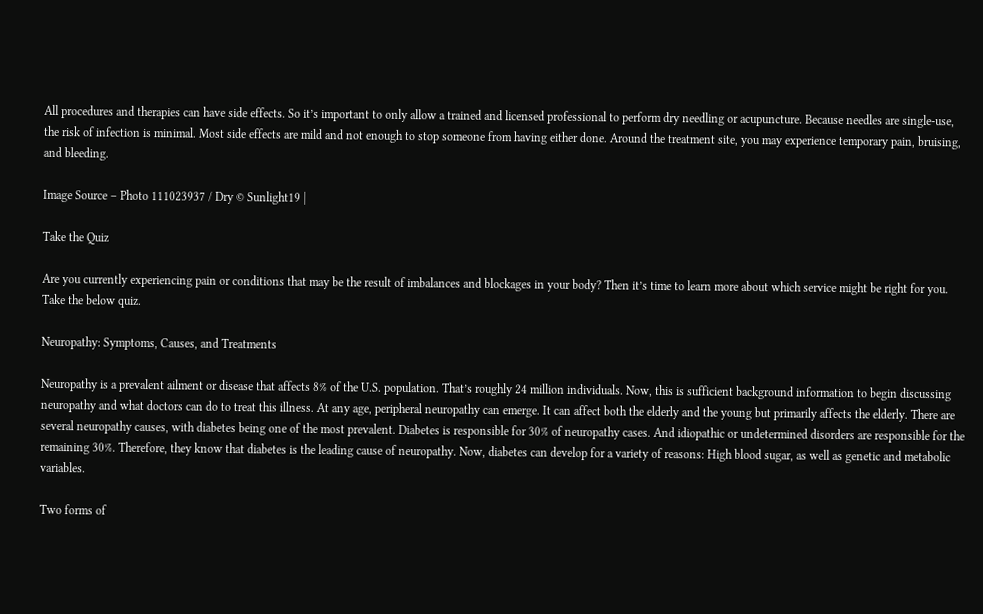All procedures and therapies can have side effects. So it’s important to only allow a trained and licensed professional to perform dry needling or acupuncture. Because needles are single-use, the risk of infection is minimal. Most side effects are mild and not enough to stop someone from having either done. Around the treatment site, you may experience temporary pain, bruising, and bleeding.

Image Source – Photo 111023937 / Dry © Sunlight19 |

Take the Quiz

Are you currently experiencing pain or conditions that may be the result of imbalances and blockages in your body? Then it’s time to learn more about which service might be right for you. Take the below quiz.

Neuropathy: Symptoms, Causes, and Treatments

Neuropathy is a prevalent ailment or disease that affects 8% of the U.S. population. That’s roughly 24 million individuals. Now, this is sufficient background information to begin discussing neuropathy and what doctors can do to treat this illness. At any age, peripheral neuropathy can emerge. It can affect both the elderly and the young but primarily affects the elderly. There are several neuropathy causes, with diabetes being one of the most prevalent. Diabetes is responsible for 30% of neuropathy cases. And idiopathic or undetermined disorders are responsible for the remaining 30%. Therefore, they know that diabetes is the leading cause of neuropathy. Now, diabetes can develop for a variety of reasons: High blood sugar, as well as genetic and metabolic variables.

Two forms of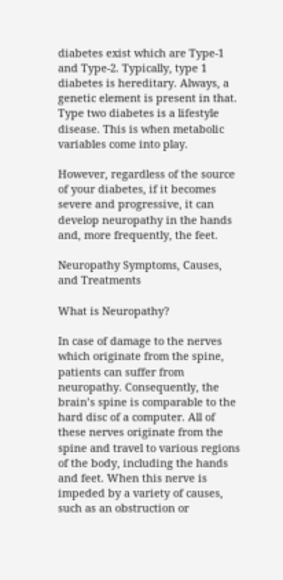diabetes exist which are Type-1 and Type-2. Typically, type 1 diabetes is hereditary. Always, a genetic element is present in that. Type two diabetes is a lifestyle disease. This is when metabolic variables come into play.

However, regardless of the source of your diabetes, if it becomes severe and progressive, it can develop neuropathy in the hands and, more frequently, the feet.

Neuropathy Symptoms, Causes, and Treatments

What is Neuropathy?

In case of damage to the nerves which originate from the spine, patients can suffer from neuropathy. Consequently, the brain’s spine is comparable to the hard disc of a computer. All of these nerves originate from the spine and travel to various regions of the body, including the hands and feet. When this nerve is impeded by a variety of causes, such as an obstruction or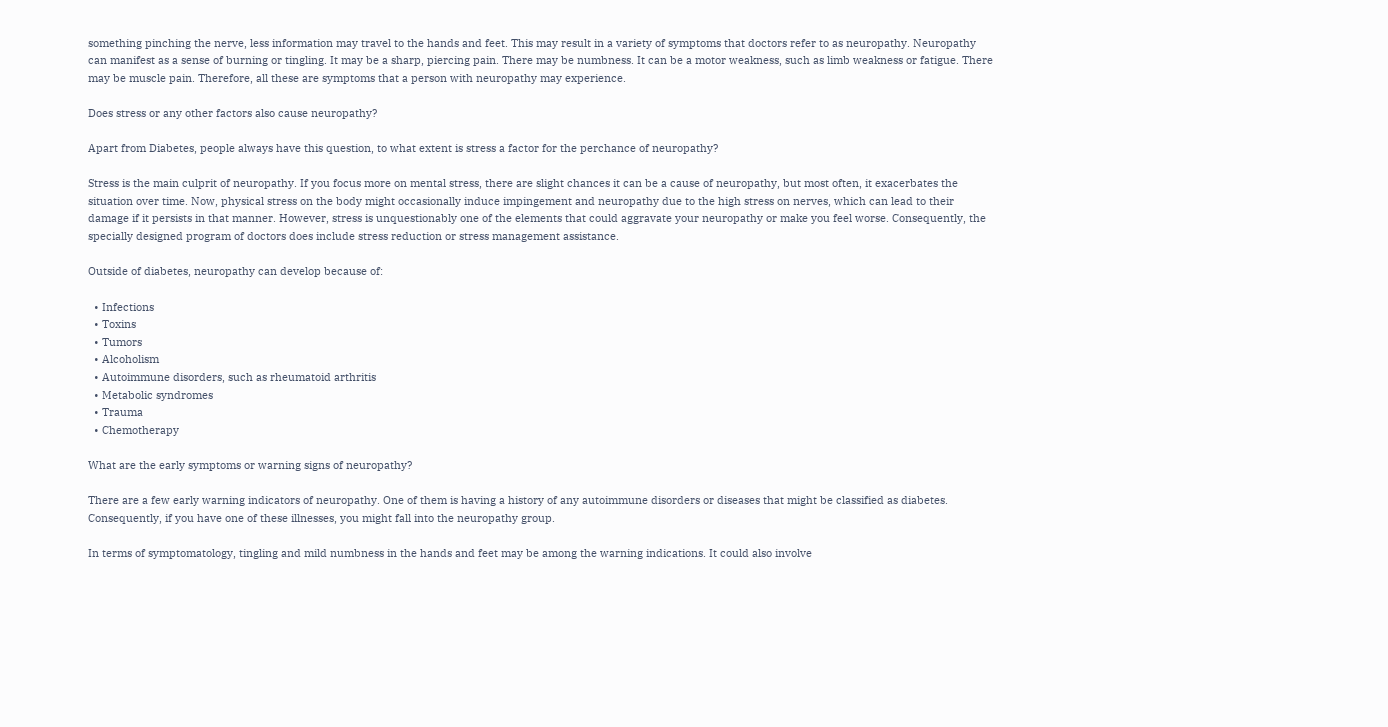something pinching the nerve, less information may travel to the hands and feet. This may result in a variety of symptoms that doctors refer to as neuropathy. Neuropathy can manifest as a sense of burning or tingling. It may be a sharp, piercing pain. There may be numbness. It can be a motor weakness, such as limb weakness or fatigue. There may be muscle pain. Therefore, all these are symptoms that a person with neuropathy may experience.

Does stress or any other factors also cause neuropathy?

Apart from Diabetes, people always have this question, to what extent is stress a factor for the perchance of neuropathy?

Stress is the main culprit of neuropathy. If you focus more on mental stress, there are slight chances it can be a cause of neuropathy, but most often, it exacerbates the situation over time. Now, physical stress on the body might occasionally induce impingement and neuropathy due to the high stress on nerves, which can lead to their damage if it persists in that manner. However, stress is unquestionably one of the elements that could aggravate your neuropathy or make you feel worse. Consequently, the specially designed program of doctors does include stress reduction or stress management assistance.

Outside of diabetes, neuropathy can develop because of:

  • Infections
  • Toxins
  • Tumors
  • Alcoholism
  • Autoimmune disorders, such as rheumatoid arthritis
  • Metabolic syndromes
  • Trauma
  • Chemotherapy

What are the early symptoms or warning signs of neuropathy?

There are a few early warning indicators of neuropathy. One of them is having a history of any autoimmune disorders or diseases that might be classified as diabetes. Consequently, if you have one of these illnesses, you might fall into the neuropathy group.

In terms of symptomatology, tingling and mild numbness in the hands and feet may be among the warning indications. It could also involve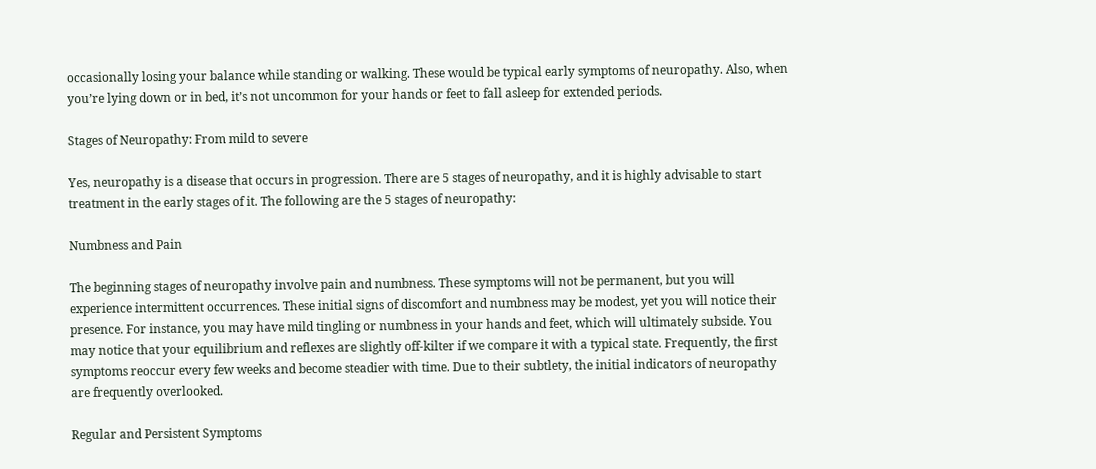occasionally losing your balance while standing or walking. These would be typical early symptoms of neuropathy. Also, when you’re lying down or in bed, it’s not uncommon for your hands or feet to fall asleep for extended periods.

Stages of Neuropathy: From mild to severe

Yes, neuropathy is a disease that occurs in progression. There are 5 stages of neuropathy, and it is highly advisable to start treatment in the early stages of it. The following are the 5 stages of neuropathy:

Numbness and Pain

The beginning stages of neuropathy involve pain and numbness. These symptoms will not be permanent, but you will experience intermittent occurrences. These initial signs of discomfort and numbness may be modest, yet you will notice their presence. For instance, you may have mild tingling or numbness in your hands and feet, which will ultimately subside. You may notice that your equilibrium and reflexes are slightly off-kilter if we compare it with a typical state. Frequently, the first symptoms reoccur every few weeks and become steadier with time. Due to their subtlety, the initial indicators of neuropathy are frequently overlooked.

Regular and Persistent Symptoms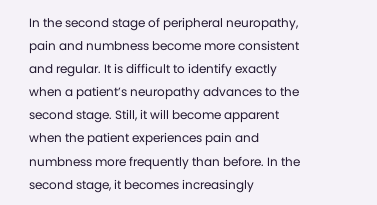In the second stage of peripheral neuropathy, pain and numbness become more consistent and regular. It is difficult to identify exactly when a patient’s neuropathy advances to the second stage. Still, it will become apparent when the patient experiences pain and numbness more frequently than before. In the second stage, it becomes increasingly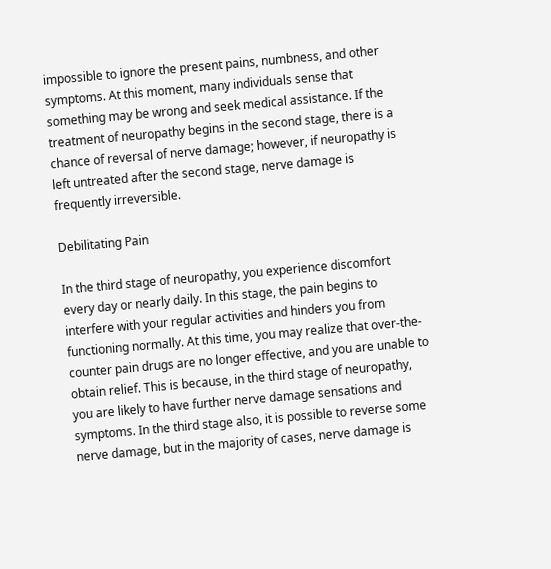impossible to ignore the present pains, numbness, and other symptoms. At this moment, many individuals sense that something may be wrong and seek medical assistance. If the treatment of neuropathy begins in the second stage, there is a chance of reversal of nerve damage; however, if neuropathy is left untreated after the second stage, nerve damage is frequently irreversible.

Debilitating Pain

In the third stage of neuropathy, you experience discomfort every day or nearly daily. In this stage, the pain begins to interfere with your regular activities and hinders you from functioning normally. At this time, you may realize that over-the-counter pain drugs are no longer effective, and you are unable to obtain relief. This is because, in the third stage of neuropathy, you are likely to have further nerve damage sensations and symptoms. In the third stage also, it is possible to reverse some nerve damage, but in the majority of cases, nerve damage is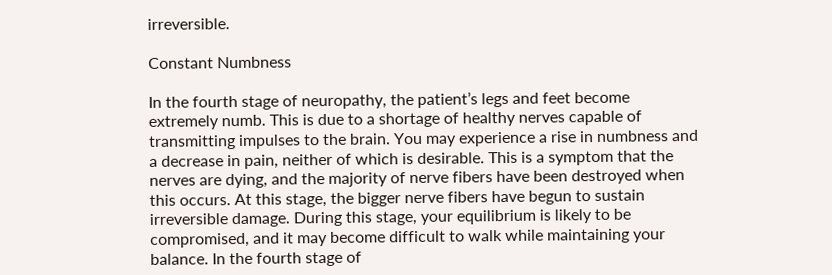irreversible.

Constant Numbness

In the fourth stage of neuropathy, the patient’s legs and feet become extremely numb. This is due to a shortage of healthy nerves capable of transmitting impulses to the brain. You may experience a rise in numbness and a decrease in pain, neither of which is desirable. This is a symptom that the nerves are dying, and the majority of nerve fibers have been destroyed when this occurs. At this stage, the bigger nerve fibers have begun to sustain irreversible damage. During this stage, your equilibrium is likely to be compromised, and it may become difficult to walk while maintaining your balance. In the fourth stage of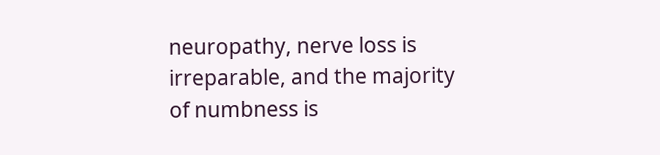neuropathy, nerve loss is irreparable, and the majority of numbness is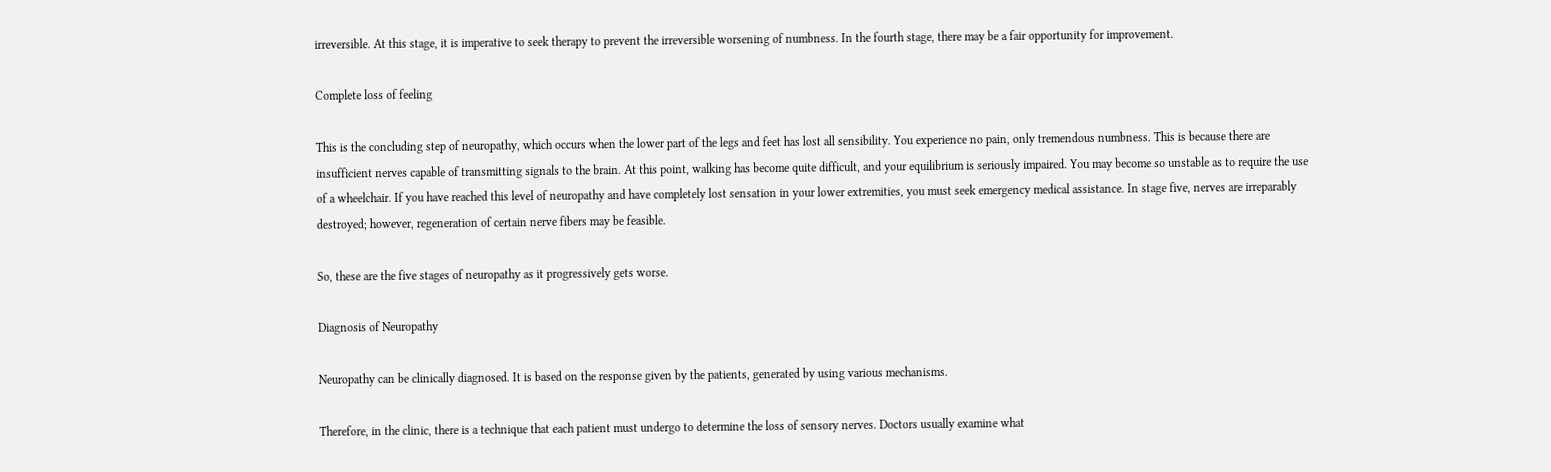irreversible. At this stage, it is imperative to seek therapy to prevent the irreversible worsening of numbness. In the fourth stage, there may be a fair opportunity for improvement.

Complete loss of feeling

This is the concluding step of neuropathy, which occurs when the lower part of the legs and feet has lost all sensibility. You experience no pain, only tremendous numbness. This is because there are insufficient nerves capable of transmitting signals to the brain. At this point, walking has become quite difficult, and your equilibrium is seriously impaired. You may become so unstable as to require the use of a wheelchair. If you have reached this level of neuropathy and have completely lost sensation in your lower extremities, you must seek emergency medical assistance. In stage five, nerves are irreparably destroyed; however, regeneration of certain nerve fibers may be feasible.

So, these are the five stages of neuropathy as it progressively gets worse.

Diagnosis of Neuropathy

Neuropathy can be clinically diagnosed. It is based on the response given by the patients, generated by using various mechanisms.

Therefore, in the clinic, there is a technique that each patient must undergo to determine the loss of sensory nerves. Doctors usually examine what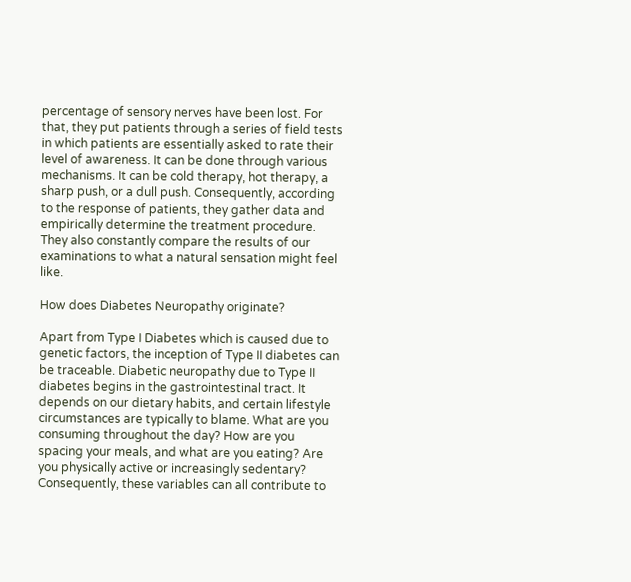percentage of sensory nerves have been lost. For that, they put patients through a series of field tests in which patients are essentially asked to rate their level of awareness. It can be done through various mechanisms. It can be cold therapy, hot therapy, a sharp push, or a dull push. Consequently, according to the response of patients, they gather data and empirically determine the treatment procedure. They also constantly compare the results of our examinations to what a natural sensation might feel like.

How does Diabetes Neuropathy originate?

Apart from Type I Diabetes which is caused due to genetic factors, the inception of Type II diabetes can be traceable. Diabetic neuropathy due to Type II diabetes begins in the gastrointestinal tract. It depends on our dietary habits, and certain lifestyle circumstances are typically to blame. What are you consuming throughout the day? How are you spacing your meals, and what are you eating? Are you physically active or increasingly sedentary? Consequently, these variables can all contribute to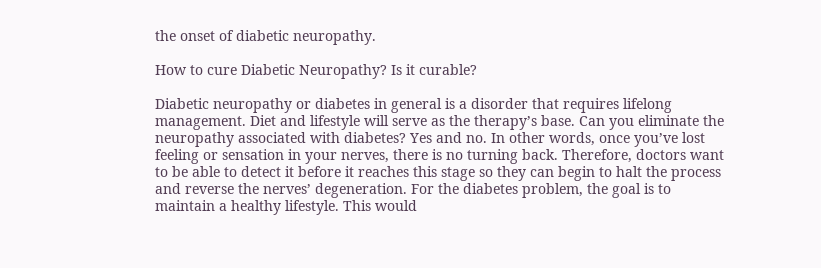the onset of diabetic neuropathy.

How to cure Diabetic Neuropathy? Is it curable?

Diabetic neuropathy or diabetes in general is a disorder that requires lifelong management. Diet and lifestyle will serve as the therapy’s base. Can you eliminate the neuropathy associated with diabetes? Yes and no. In other words, once you’ve lost feeling or sensation in your nerves, there is no turning back. Therefore, doctors want to be able to detect it before it reaches this stage so they can begin to halt the process and reverse the nerves’ degeneration. For the diabetes problem, the goal is to maintain a healthy lifestyle. This would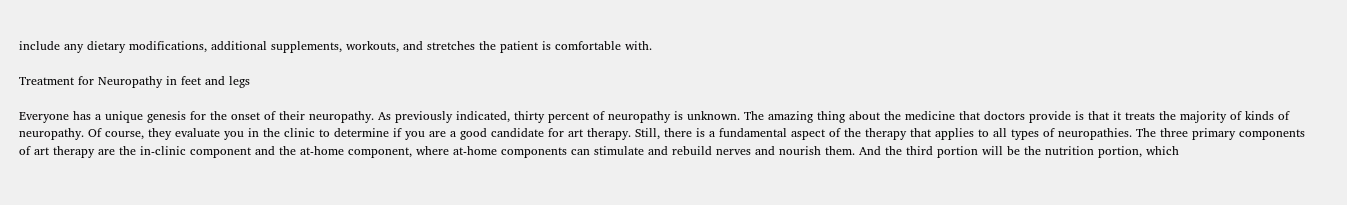include any dietary modifications, additional supplements, workouts, and stretches the patient is comfortable with.

Treatment for Neuropathy in feet and legs

Everyone has a unique genesis for the onset of their neuropathy. As previously indicated, thirty percent of neuropathy is unknown. The amazing thing about the medicine that doctors provide is that it treats the majority of kinds of neuropathy. Of course, they evaluate you in the clinic to determine if you are a good candidate for art therapy. Still, there is a fundamental aspect of the therapy that applies to all types of neuropathies. The three primary components of art therapy are the in-clinic component and the at-home component, where at-home components can stimulate and rebuild nerves and nourish them. And the third portion will be the nutrition portion, which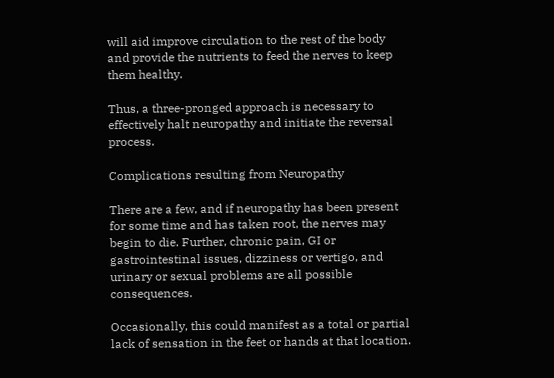will aid improve circulation to the rest of the body and provide the nutrients to feed the nerves to keep them healthy.

Thus, a three-pronged approach is necessary to effectively halt neuropathy and initiate the reversal process.

Complications resulting from Neuropathy

There are a few, and if neuropathy has been present for some time and has taken root, the nerves may begin to die. Further, chronic pain, GI or gastrointestinal issues, dizziness or vertigo, and urinary or sexual problems are all possible consequences.

Occasionally, this could manifest as a total or partial lack of sensation in the feet or hands at that location.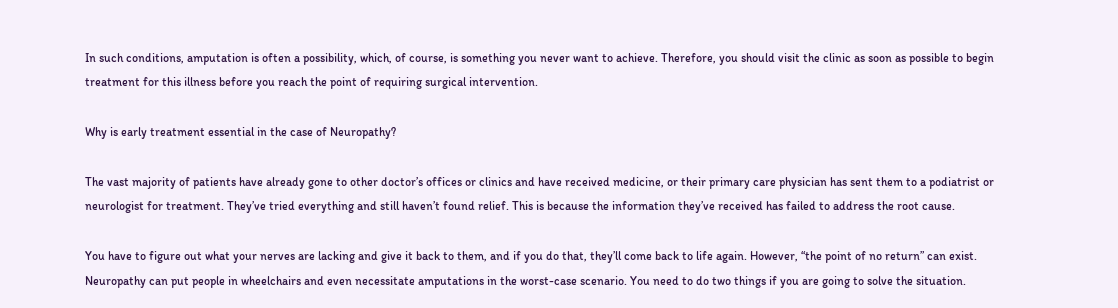In such conditions, amputation is often a possibility, which, of course, is something you never want to achieve. Therefore, you should visit the clinic as soon as possible to begin treatment for this illness before you reach the point of requiring surgical intervention.

Why is early treatment essential in the case of Neuropathy?

The vast majority of patients have already gone to other doctor’s offices or clinics and have received medicine, or their primary care physician has sent them to a podiatrist or neurologist for treatment. They’ve tried everything and still haven’t found relief. This is because the information they’ve received has failed to address the root cause.

You have to figure out what your nerves are lacking and give it back to them, and if you do that, they’ll come back to life again. However, “the point of no return” can exist. Neuropathy can put people in wheelchairs and even necessitate amputations in the worst-case scenario. You need to do two things if you are going to solve the situation.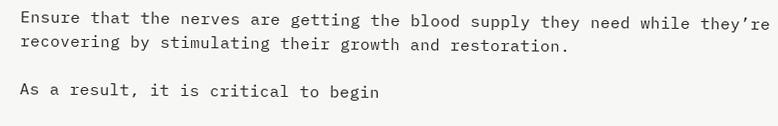Ensure that the nerves are getting the blood supply they need while they’re recovering by stimulating their growth and restoration.

As a result, it is critical to begin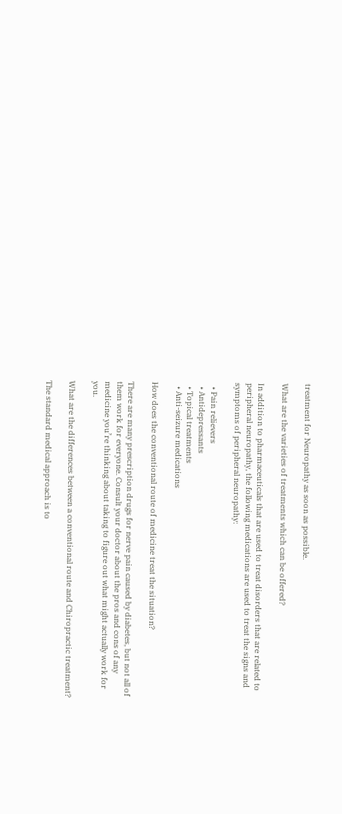treatment for Neuropathy as soon as possible.

What are the varieties of treatments which can be offered?

In addition to pharmaceuticals that are used to treat disorders that are related to peripheral neuropathy, the following medications are used to treat the signs and symptoms of peripheral neuropathy:

  • Pain relievers
  • Antidepressants
  • Topical treatments
  • Anti-seizure medications

How does the conventional route of medicine treat the situation?

There are many prescription drugs for nerve pain caused by diabetes, but not all of them work for everyone. Consult your doctor about the pros and cons of any medicine you’re thinking about taking to figure out what might actually work for you.

What are the differences between a conventional route and Chiropractic treatment?

The standard medical approach is to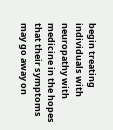begin treating individuals with neuropathy with medicine in the hopes that their symptoms may go away on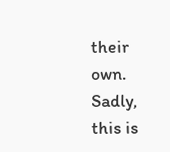their own. Sadly, this is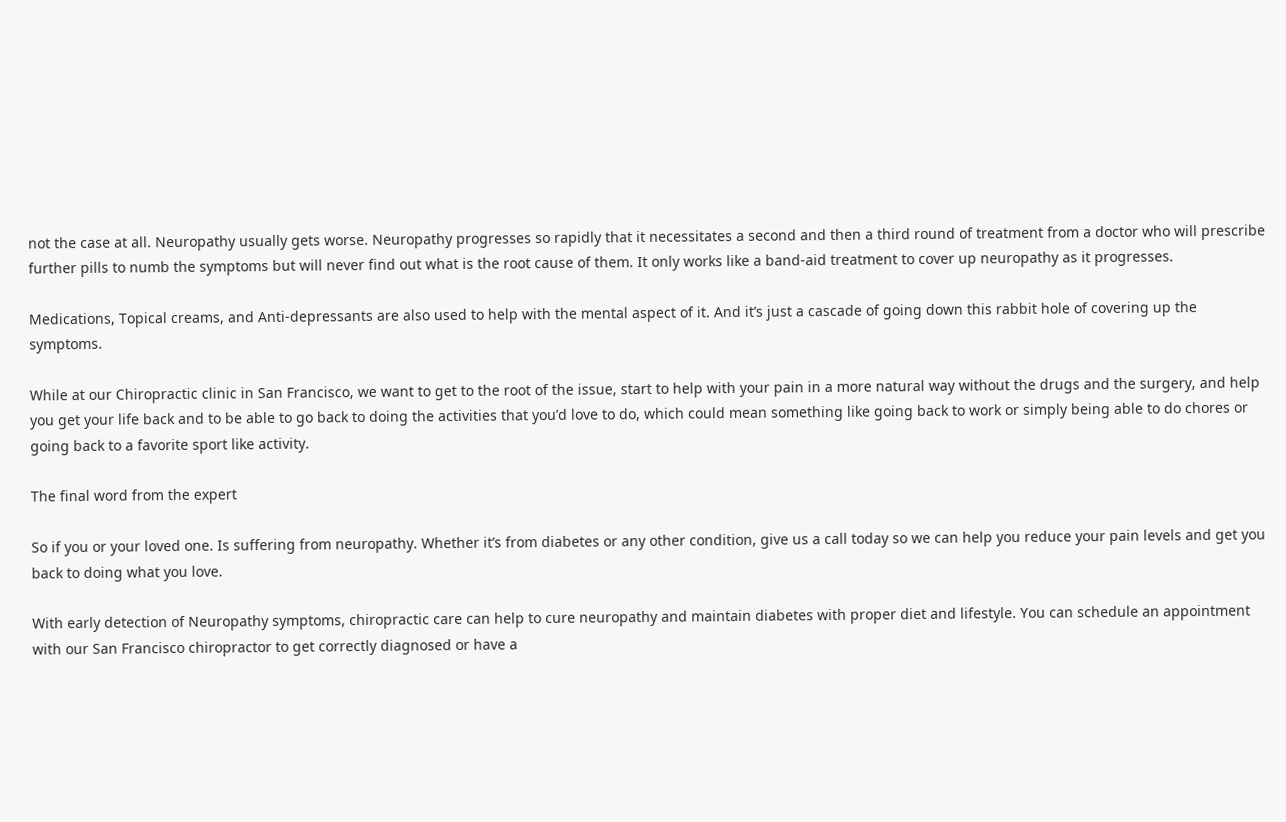not the case at all. Neuropathy usually gets worse. Neuropathy progresses so rapidly that it necessitates a second and then a third round of treatment from a doctor who will prescribe further pills to numb the symptoms but will never find out what is the root cause of them. It only works like a band-aid treatment to cover up neuropathy as it progresses.

Medications, Topical creams, and Anti-depressants are also used to help with the mental aspect of it. And it’s just a cascade of going down this rabbit hole of covering up the symptoms.

While at our Chiropractic clinic in San Francisco, we want to get to the root of the issue, start to help with your pain in a more natural way without the drugs and the surgery, and help you get your life back and to be able to go back to doing the activities that you’d love to do, which could mean something like going back to work or simply being able to do chores or going back to a favorite sport like activity.

The final word from the expert

So if you or your loved one. Is suffering from neuropathy. Whether it’s from diabetes or any other condition, give us a call today so we can help you reduce your pain levels and get you back to doing what you love.

With early detection of Neuropathy symptoms, chiropractic care can help to cure neuropathy and maintain diabetes with proper diet and lifestyle. You can schedule an appointment with our San Francisco chiropractor to get correctly diagnosed or have a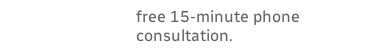free 15-minute phone consultation.